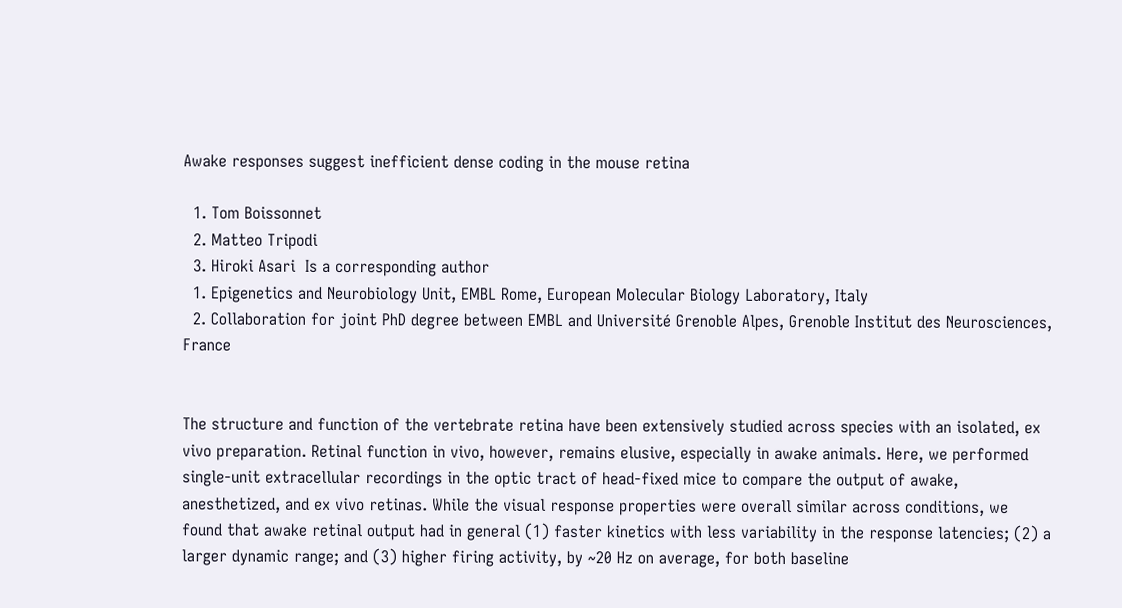Awake responses suggest inefficient dense coding in the mouse retina

  1. Tom Boissonnet
  2. Matteo Tripodi
  3. Hiroki Asari  Is a corresponding author
  1. Epigenetics and Neurobiology Unit, EMBL Rome, European Molecular Biology Laboratory, Italy
  2. Collaboration for joint PhD degree between EMBL and Université Grenoble Alpes, Grenoble Institut des Neurosciences, France


The structure and function of the vertebrate retina have been extensively studied across species with an isolated, ex vivo preparation. Retinal function in vivo, however, remains elusive, especially in awake animals. Here, we performed single-unit extracellular recordings in the optic tract of head-fixed mice to compare the output of awake, anesthetized, and ex vivo retinas. While the visual response properties were overall similar across conditions, we found that awake retinal output had in general (1) faster kinetics with less variability in the response latencies; (2) a larger dynamic range; and (3) higher firing activity, by ~20 Hz on average, for both baseline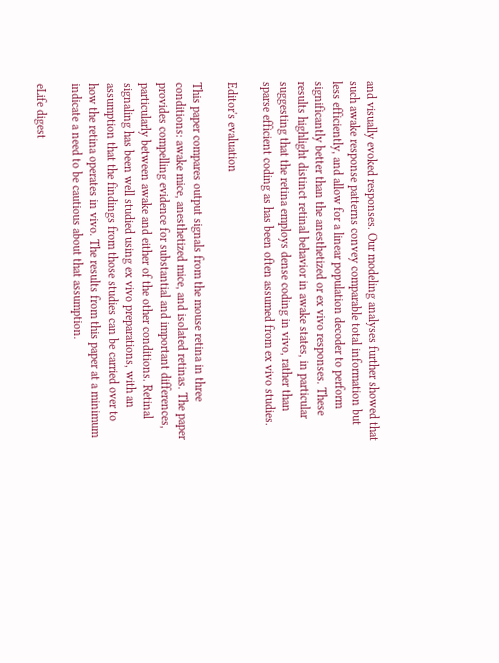and visually evoked responses. Our modeling analyses further showed that such awake response patterns convey comparable total information but less efficiently, and allow for a linear population decoder to perform significantly better than the anesthetized or ex vivo responses. These results highlight distinct retinal behavior in awake states, in particular suggesting that the retina employs dense coding in vivo, rather than sparse efficient coding as has been often assumed from ex vivo studies.

Editor's evaluation

This paper compares output signals from the mouse retina in three conditions: awake mice, anesthetized mice, and isolated retinas. The paper provides compelling evidence for substantial and important differences, particularly between awake and either of the other conditions. Retinal signaling has been well studied using ex vivo preparations, with an assumption that the findings from those studies can be carried over to how the retina operates in vivo. The results from this paper at a minimum indicate a need to be cautious about that assumption.

eLife digest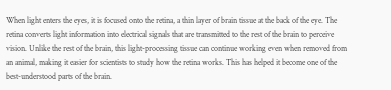When light enters the eyes, it is focused onto the retina, a thin layer of brain tissue at the back of the eye. The retina converts light information into electrical signals that are transmitted to the rest of the brain to perceive vision. Unlike the rest of the brain, this light-processing tissue can continue working even when removed from an animal, making it easier for scientists to study how the retina works. This has helped it become one of the best-understood parts of the brain.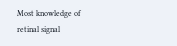Most knowledge of retinal signal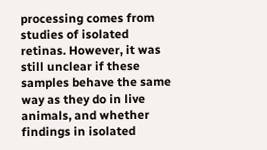processing comes from studies of isolated retinas. However, it was still unclear if these samples behave the same way as they do in live animals, and whether findings in isolated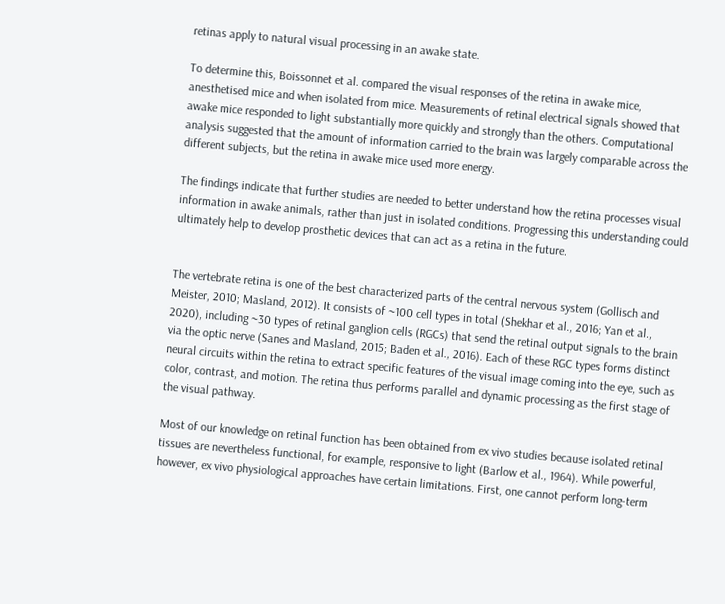retinas apply to natural visual processing in an awake state.

To determine this, Boissonnet et al. compared the visual responses of the retina in awake mice, anesthetised mice and when isolated from mice. Measurements of retinal electrical signals showed that awake mice responded to light substantially more quickly and strongly than the others. Computational analysis suggested that the amount of information carried to the brain was largely comparable across the different subjects, but the retina in awake mice used more energy.

The findings indicate that further studies are needed to better understand how the retina processes visual information in awake animals, rather than just in isolated conditions. Progressing this understanding could ultimately help to develop prosthetic devices that can act as a retina in the future.


The vertebrate retina is one of the best characterized parts of the central nervous system (Gollisch and Meister, 2010; Masland, 2012). It consists of ~100 cell types in total (Shekhar et al., 2016; Yan et al., 2020), including ~30 types of retinal ganglion cells (RGCs) that send the retinal output signals to the brain via the optic nerve (Sanes and Masland, 2015; Baden et al., 2016). Each of these RGC types forms distinct neural circuits within the retina to extract specific features of the visual image coming into the eye, such as color, contrast, and motion. The retina thus performs parallel and dynamic processing as the first stage of the visual pathway.

Most of our knowledge on retinal function has been obtained from ex vivo studies because isolated retinal tissues are nevertheless functional, for example, responsive to light (Barlow et al., 1964). While powerful, however, ex vivo physiological approaches have certain limitations. First, one cannot perform long-term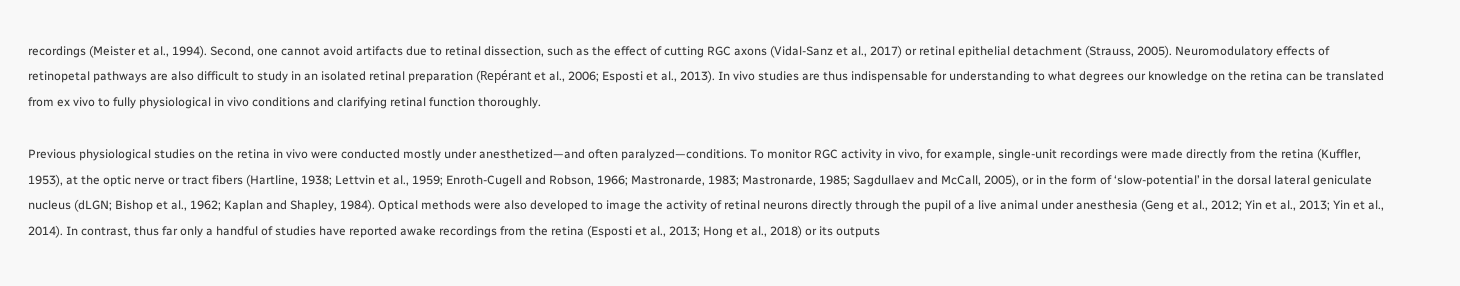recordings (Meister et al., 1994). Second, one cannot avoid artifacts due to retinal dissection, such as the effect of cutting RGC axons (Vidal-Sanz et al., 2017) or retinal epithelial detachment (Strauss, 2005). Neuromodulatory effects of retinopetal pathways are also difficult to study in an isolated retinal preparation (Repérant et al., 2006; Esposti et al., 2013). In vivo studies are thus indispensable for understanding to what degrees our knowledge on the retina can be translated from ex vivo to fully physiological in vivo conditions and clarifying retinal function thoroughly.

Previous physiological studies on the retina in vivo were conducted mostly under anesthetized—and often paralyzed—conditions. To monitor RGC activity in vivo, for example, single-unit recordings were made directly from the retina (Kuffler, 1953), at the optic nerve or tract fibers (Hartline, 1938; Lettvin et al., 1959; Enroth-Cugell and Robson, 1966; Mastronarde, 1983; Mastronarde, 1985; Sagdullaev and McCall, 2005), or in the form of ‘slow-potential’ in the dorsal lateral geniculate nucleus (dLGN; Bishop et al., 1962; Kaplan and Shapley, 1984). Optical methods were also developed to image the activity of retinal neurons directly through the pupil of a live animal under anesthesia (Geng et al., 2012; Yin et al., 2013; Yin et al., 2014). In contrast, thus far only a handful of studies have reported awake recordings from the retina (Esposti et al., 2013; Hong et al., 2018) or its outputs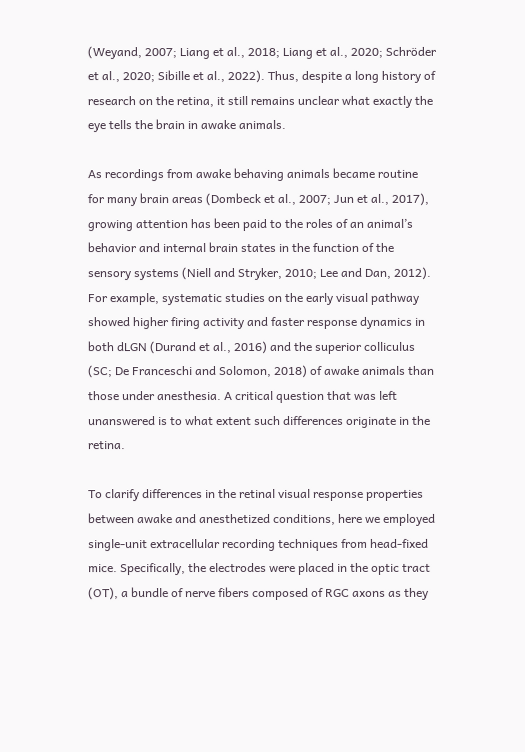(Weyand, 2007; Liang et al., 2018; Liang et al., 2020; Schröder et al., 2020; Sibille et al., 2022). Thus, despite a long history of research on the retina, it still remains unclear what exactly the eye tells the brain in awake animals.

As recordings from awake behaving animals became routine for many brain areas (Dombeck et al., 2007; Jun et al., 2017), growing attention has been paid to the roles of an animal’s behavior and internal brain states in the function of the sensory systems (Niell and Stryker, 2010; Lee and Dan, 2012). For example, systematic studies on the early visual pathway showed higher firing activity and faster response dynamics in both dLGN (Durand et al., 2016) and the superior colliculus (SC; De Franceschi and Solomon, 2018) of awake animals than those under anesthesia. A critical question that was left unanswered is to what extent such differences originate in the retina.

To clarify differences in the retinal visual response properties between awake and anesthetized conditions, here we employed single-unit extracellular recording techniques from head-fixed mice. Specifically, the electrodes were placed in the optic tract (OT), a bundle of nerve fibers composed of RGC axons as they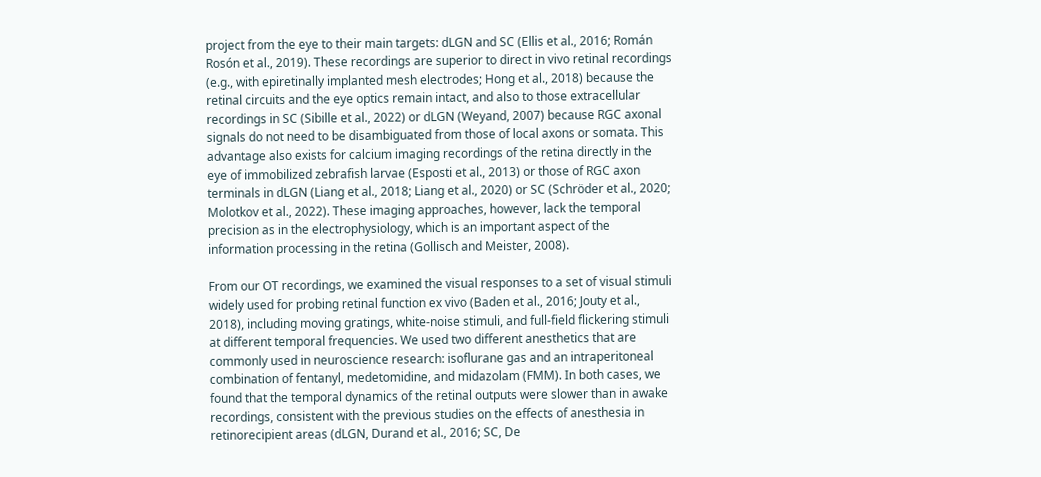project from the eye to their main targets: dLGN and SC (Ellis et al., 2016; Román Rosón et al., 2019). These recordings are superior to direct in vivo retinal recordings (e.g., with epiretinally implanted mesh electrodes; Hong et al., 2018) because the retinal circuits and the eye optics remain intact, and also to those extracellular recordings in SC (Sibille et al., 2022) or dLGN (Weyand, 2007) because RGC axonal signals do not need to be disambiguated from those of local axons or somata. This advantage also exists for calcium imaging recordings of the retina directly in the eye of immobilized zebrafish larvae (Esposti et al., 2013) or those of RGC axon terminals in dLGN (Liang et al., 2018; Liang et al., 2020) or SC (Schröder et al., 2020; Molotkov et al., 2022). These imaging approaches, however, lack the temporal precision as in the electrophysiology, which is an important aspect of the information processing in the retina (Gollisch and Meister, 2008).

From our OT recordings, we examined the visual responses to a set of visual stimuli widely used for probing retinal function ex vivo (Baden et al., 2016; Jouty et al., 2018), including moving gratings, white-noise stimuli, and full-field flickering stimuli at different temporal frequencies. We used two different anesthetics that are commonly used in neuroscience research: isoflurane gas and an intraperitoneal combination of fentanyl, medetomidine, and midazolam (FMM). In both cases, we found that the temporal dynamics of the retinal outputs were slower than in awake recordings, consistent with the previous studies on the effects of anesthesia in retinorecipient areas (dLGN, Durand et al., 2016; SC, De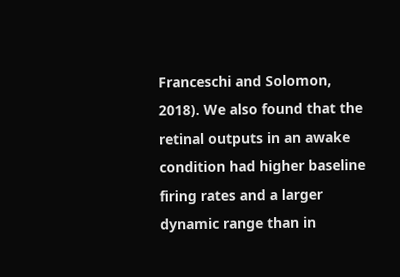Franceschi and Solomon, 2018). We also found that the retinal outputs in an awake condition had higher baseline firing rates and a larger dynamic range than in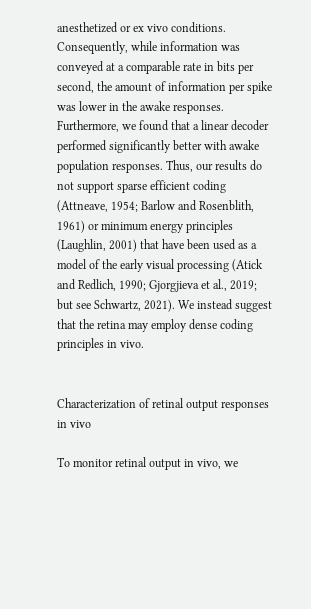anesthetized or ex vivo conditions. Consequently, while information was conveyed at a comparable rate in bits per second, the amount of information per spike was lower in the awake responses. Furthermore, we found that a linear decoder performed significantly better with awake population responses. Thus, our results do not support sparse efficient coding (Attneave, 1954; Barlow and Rosenblith, 1961) or minimum energy principles (Laughlin, 2001) that have been used as a model of the early visual processing (Atick and Redlich, 1990; Gjorgjieva et al., 2019; but see Schwartz, 2021). We instead suggest that the retina may employ dense coding principles in vivo.


Characterization of retinal output responses in vivo

To monitor retinal output in vivo, we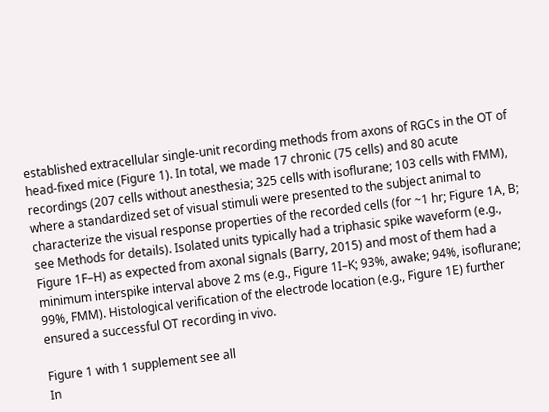established extracellular single-unit recording methods from axons of RGCs in the OT of head-fixed mice (Figure 1). In total, we made 17 chronic (75 cells) and 80 acute recordings (207 cells without anesthesia; 325 cells with isoflurane; 103 cells with FMM), where a standardized set of visual stimuli were presented to the subject animal to characterize the visual response properties of the recorded cells (for ~1 hr; Figure 1A, B; see Methods for details). Isolated units typically had a triphasic spike waveform (e.g., Figure 1F–H) as expected from axonal signals (Barry, 2015) and most of them had a minimum interspike interval above 2 ms (e.g., Figure 1I–K; 93%, awake; 94%, isoflurane; 99%, FMM). Histological verification of the electrode location (e.g., Figure 1E) further ensured a successful OT recording in vivo.

Figure 1 with 1 supplement see all
In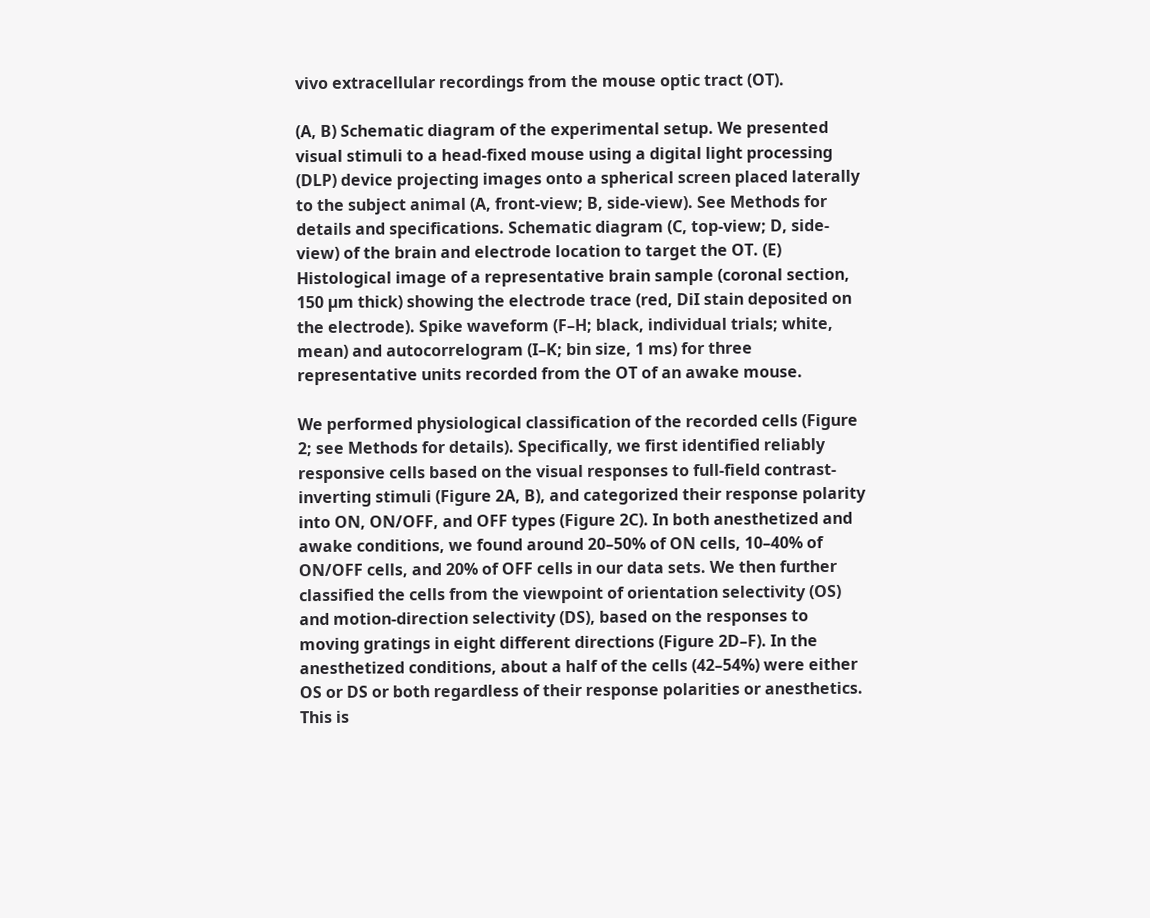vivo extracellular recordings from the mouse optic tract (OT).

(A, B) Schematic diagram of the experimental setup. We presented visual stimuli to a head-fixed mouse using a digital light processing (DLP) device projecting images onto a spherical screen placed laterally to the subject animal (A, front-view; B, side-view). See Methods for details and specifications. Schematic diagram (C, top-view; D, side-view) of the brain and electrode location to target the OT. (E) Histological image of a representative brain sample (coronal section, 150 µm thick) showing the electrode trace (red, DiI stain deposited on the electrode). Spike waveform (F–H; black, individual trials; white, mean) and autocorrelogram (I–K; bin size, 1 ms) for three representative units recorded from the OT of an awake mouse.

We performed physiological classification of the recorded cells (Figure 2; see Methods for details). Specifically, we first identified reliably responsive cells based on the visual responses to full-field contrast-inverting stimuli (Figure 2A, B), and categorized their response polarity into ON, ON/OFF, and OFF types (Figure 2C). In both anesthetized and awake conditions, we found around 20–50% of ON cells, 10–40% of ON/OFF cells, and 20% of OFF cells in our data sets. We then further classified the cells from the viewpoint of orientation selectivity (OS) and motion-direction selectivity (DS), based on the responses to moving gratings in eight different directions (Figure 2D–F). In the anesthetized conditions, about a half of the cells (42–54%) were either OS or DS or both regardless of their response polarities or anesthetics. This is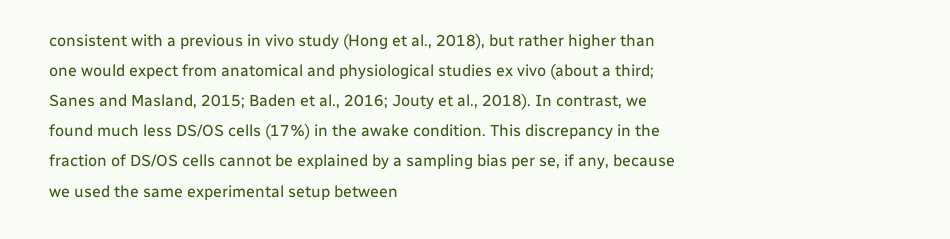consistent with a previous in vivo study (Hong et al., 2018), but rather higher than one would expect from anatomical and physiological studies ex vivo (about a third; Sanes and Masland, 2015; Baden et al., 2016; Jouty et al., 2018). In contrast, we found much less DS/OS cells (17%) in the awake condition. This discrepancy in the fraction of DS/OS cells cannot be explained by a sampling bias per se, if any, because we used the same experimental setup between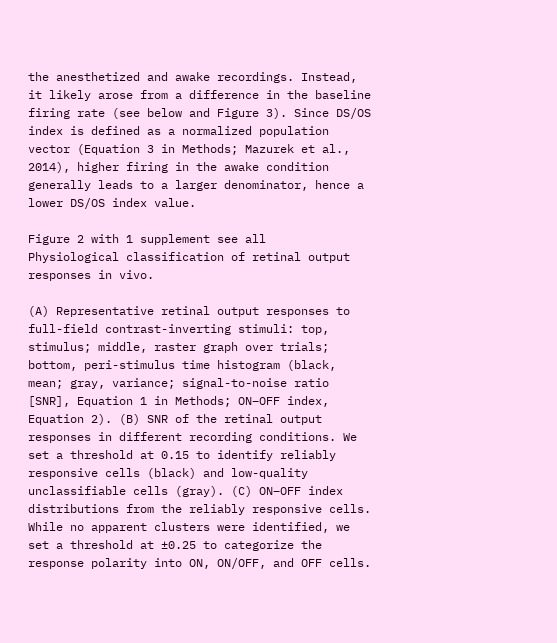the anesthetized and awake recordings. Instead, it likely arose from a difference in the baseline firing rate (see below and Figure 3). Since DS/OS index is defined as a normalized population vector (Equation 3 in Methods; Mazurek et al., 2014), higher firing in the awake condition generally leads to a larger denominator, hence a lower DS/OS index value.

Figure 2 with 1 supplement see all
Physiological classification of retinal output responses in vivo.

(A) Representative retinal output responses to full-field contrast-inverting stimuli: top, stimulus; middle, raster graph over trials; bottom, peri-stimulus time histogram (black, mean; gray, variance; signal-to-noise ratio [SNR], Equation 1 in Methods; ON–OFF index, Equation 2). (B) SNR of the retinal output responses in different recording conditions. We set a threshold at 0.15 to identify reliably responsive cells (black) and low-quality unclassifiable cells (gray). (C) ON–OFF index distributions from the reliably responsive cells. While no apparent clusters were identified, we set a threshold at ±0.25 to categorize the response polarity into ON, ON/OFF, and OFF cells.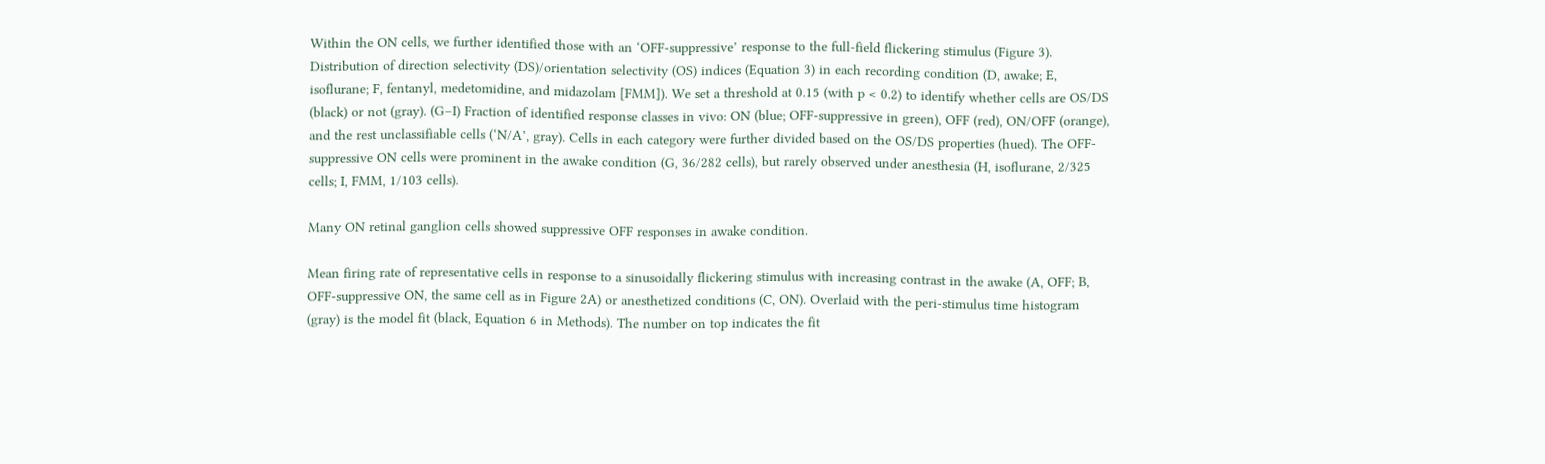Within the ON cells, we further identified those with an ‘OFF-suppressive’ response to the full-field flickering stimulus (Figure 3). Distribution of direction selectivity (DS)/orientation selectivity (OS) indices (Equation 3) in each recording condition (D, awake; E, isoflurane; F, fentanyl, medetomidine, and midazolam [FMM]). We set a threshold at 0.15 (with p < 0.2) to identify whether cells are OS/DS (black) or not (gray). (G–I) Fraction of identified response classes in vivo: ON (blue; OFF-suppressive in green), OFF (red), ON/OFF (orange), and the rest unclassifiable cells (‘N/A’, gray). Cells in each category were further divided based on the OS/DS properties (hued). The OFF-suppressive ON cells were prominent in the awake condition (G, 36/282 cells), but rarely observed under anesthesia (H, isoflurane, 2/325 cells; I, FMM, 1/103 cells).

Many ON retinal ganglion cells showed suppressive OFF responses in awake condition.

Mean firing rate of representative cells in response to a sinusoidally flickering stimulus with increasing contrast in the awake (A, OFF; B, OFF-suppressive ON, the same cell as in Figure 2A) or anesthetized conditions (C, ON). Overlaid with the peri-stimulus time histogram (gray) is the model fit (black, Equation 6 in Methods). The number on top indicates the fit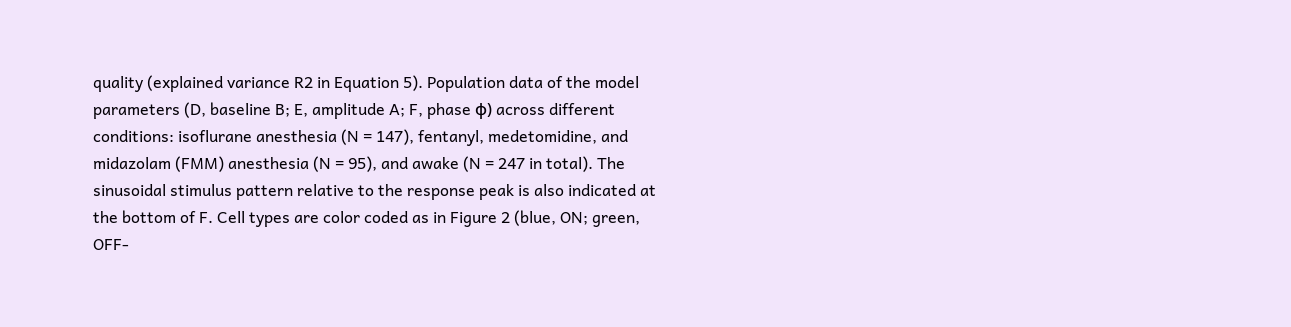quality (explained variance R2 in Equation 5). Population data of the model parameters (D, baseline B; E, amplitude A; F, phase ϕ) across different conditions: isoflurane anesthesia (N = 147), fentanyl, medetomidine, and midazolam (FMM) anesthesia (N = 95), and awake (N = 247 in total). The sinusoidal stimulus pattern relative to the response peak is also indicated at the bottom of F. Cell types are color coded as in Figure 2 (blue, ON; green, OFF-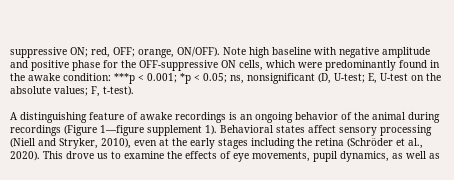suppressive ON; red, OFF; orange, ON/OFF). Note high baseline with negative amplitude and positive phase for the OFF-suppressive ON cells, which were predominantly found in the awake condition: ***p < 0.001; *p < 0.05; ns, nonsignificant (D, U-test; E, U-test on the absolute values; F, t-test).

A distinguishing feature of awake recordings is an ongoing behavior of the animal during recordings (Figure 1—figure supplement 1). Behavioral states affect sensory processing (Niell and Stryker, 2010), even at the early stages including the retina (Schröder et al., 2020). This drove us to examine the effects of eye movements, pupil dynamics, as well as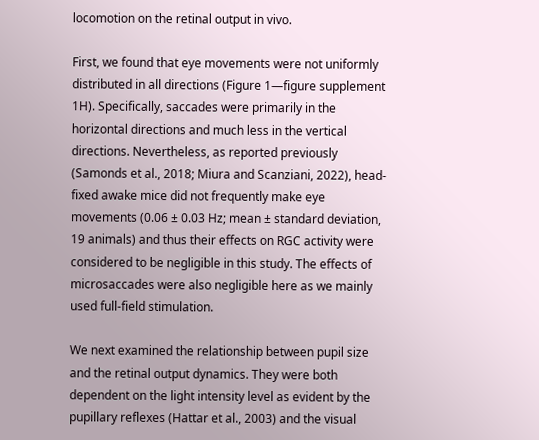locomotion on the retinal output in vivo.

First, we found that eye movements were not uniformly distributed in all directions (Figure 1—figure supplement 1H). Specifically, saccades were primarily in the horizontal directions and much less in the vertical directions. Nevertheless, as reported previously (Samonds et al., 2018; Miura and Scanziani, 2022), head-fixed awake mice did not frequently make eye movements (0.06 ± 0.03 Hz; mean ± standard deviation, 19 animals) and thus their effects on RGC activity were considered to be negligible in this study. The effects of microsaccades were also negligible here as we mainly used full-field stimulation.

We next examined the relationship between pupil size and the retinal output dynamics. They were both dependent on the light intensity level as evident by the pupillary reflexes (Hattar et al., 2003) and the visual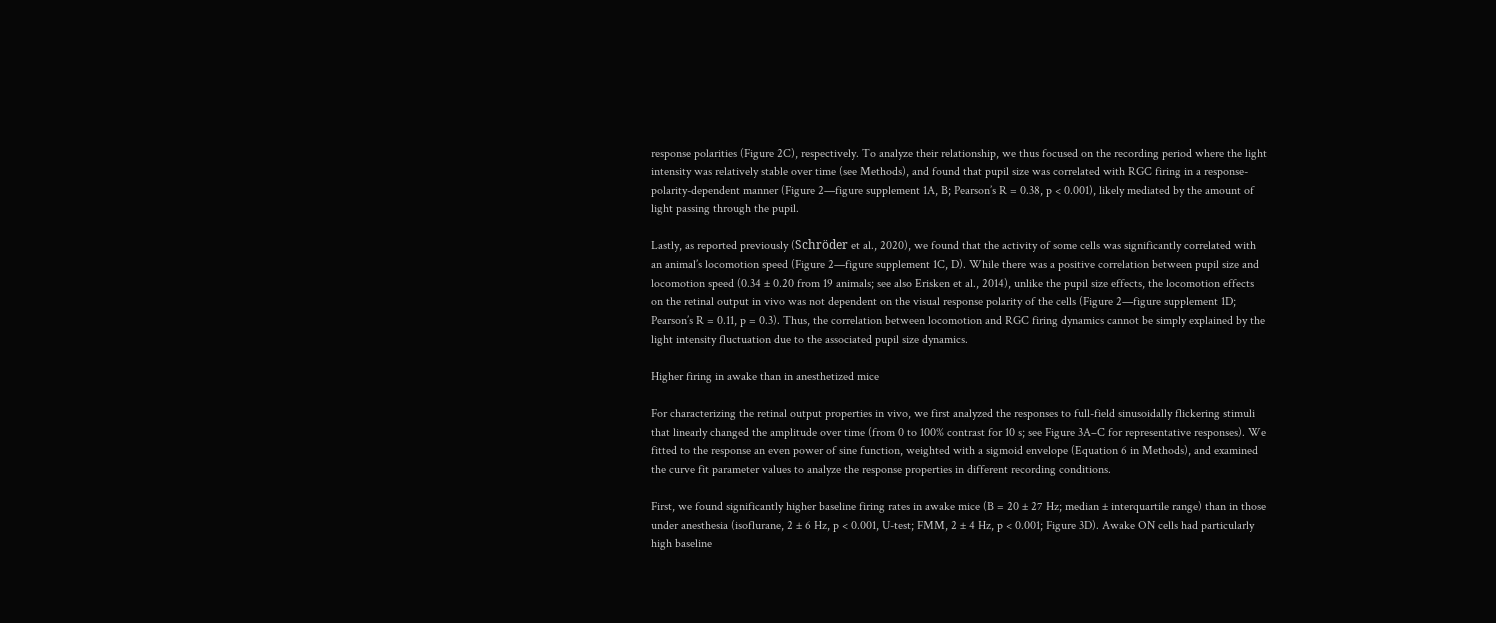response polarities (Figure 2C), respectively. To analyze their relationship, we thus focused on the recording period where the light intensity was relatively stable over time (see Methods), and found that pupil size was correlated with RGC firing in a response-polarity-dependent manner (Figure 2—figure supplement 1A, B; Pearson’s R = 0.38, p < 0.001), likely mediated by the amount of light passing through the pupil.

Lastly, as reported previously (Schröder et al., 2020), we found that the activity of some cells was significantly correlated with an animal’s locomotion speed (Figure 2—figure supplement 1C, D). While there was a positive correlation between pupil size and locomotion speed (0.34 ± 0.20 from 19 animals; see also Erisken et al., 2014), unlike the pupil size effects, the locomotion effects on the retinal output in vivo was not dependent on the visual response polarity of the cells (Figure 2—figure supplement 1D; Pearson’s R = 0.11, p = 0.3). Thus, the correlation between locomotion and RGC firing dynamics cannot be simply explained by the light intensity fluctuation due to the associated pupil size dynamics.

Higher firing in awake than in anesthetized mice

For characterizing the retinal output properties in vivo, we first analyzed the responses to full-field sinusoidally flickering stimuli that linearly changed the amplitude over time (from 0 to 100% contrast for 10 s; see Figure 3A–C for representative responses). We fitted to the response an even power of sine function, weighted with a sigmoid envelope (Equation 6 in Methods), and examined the curve fit parameter values to analyze the response properties in different recording conditions.

First, we found significantly higher baseline firing rates in awake mice (B = 20 ± 27 Hz; median ± interquartile range) than in those under anesthesia (isoflurane, 2 ± 6 Hz, p < 0.001, U-test; FMM, 2 ± 4 Hz, p < 0.001; Figure 3D). Awake ON cells had particularly high baseline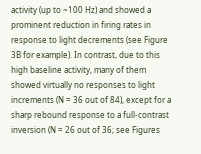activity (up to ~100 Hz) and showed a prominent reduction in firing rates in response to light decrements (see Figure 3B for example). In contrast, due to this high baseline activity, many of them showed virtually no responses to light increments (N = 36 out of 84), except for a sharp rebound response to a full-contrast inversion (N = 26 out of 36; see Figures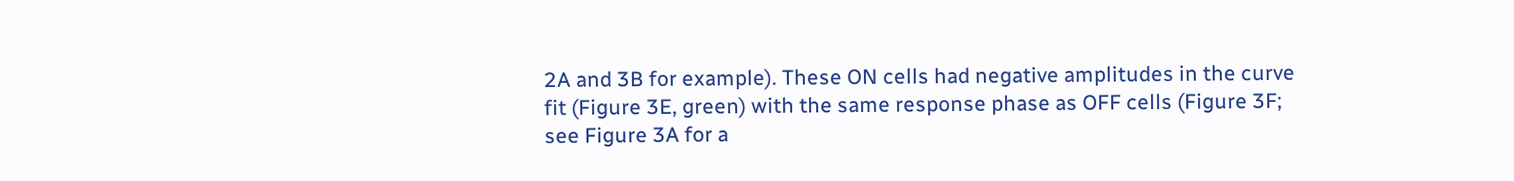2A and 3B for example). These ON cells had negative amplitudes in the curve fit (Figure 3E, green) with the same response phase as OFF cells (Figure 3F; see Figure 3A for a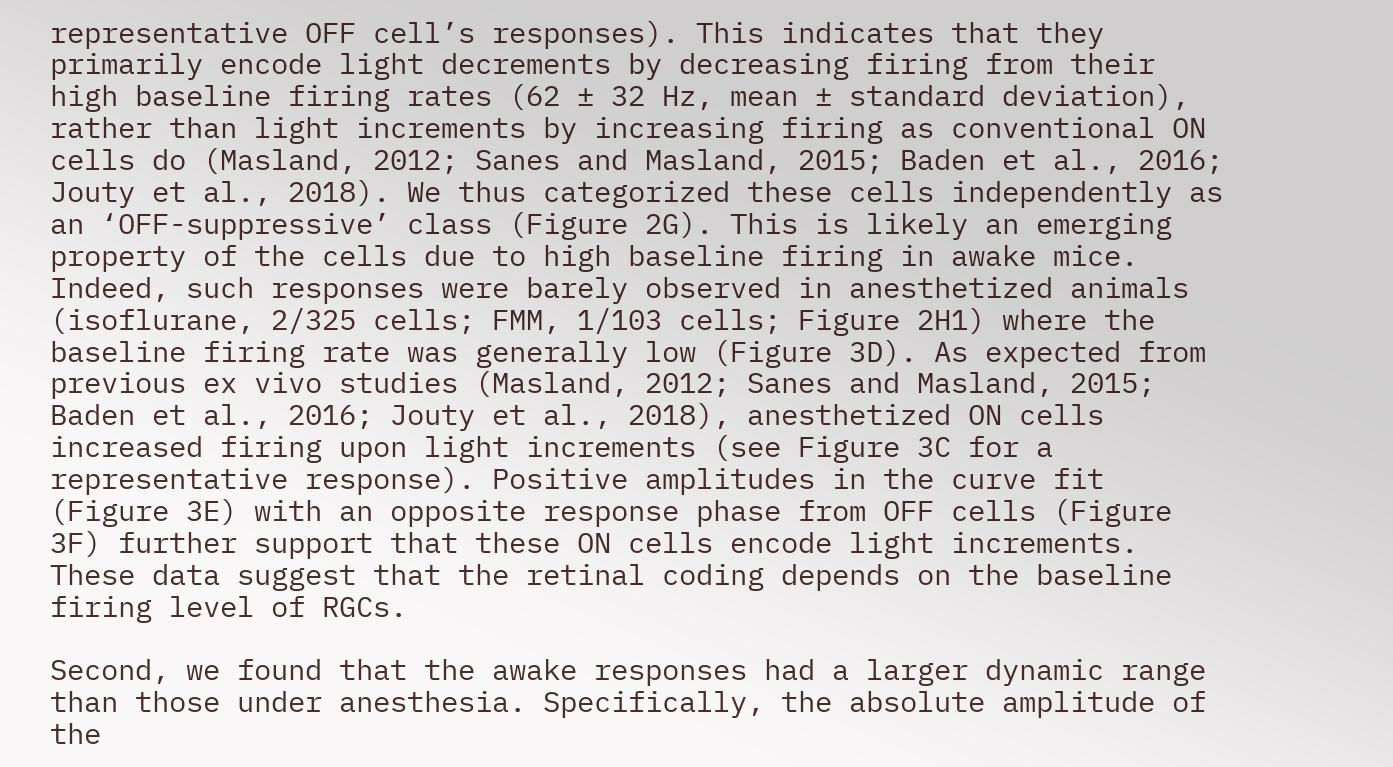representative OFF cell’s responses). This indicates that they primarily encode light decrements by decreasing firing from their high baseline firing rates (62 ± 32 Hz, mean ± standard deviation), rather than light increments by increasing firing as conventional ON cells do (Masland, 2012; Sanes and Masland, 2015; Baden et al., 2016; Jouty et al., 2018). We thus categorized these cells independently as an ‘OFF-suppressive’ class (Figure 2G). This is likely an emerging property of the cells due to high baseline firing in awake mice. Indeed, such responses were barely observed in anesthetized animals (isoflurane, 2/325 cells; FMM, 1/103 cells; Figure 2H1) where the baseline firing rate was generally low (Figure 3D). As expected from previous ex vivo studies (Masland, 2012; Sanes and Masland, 2015; Baden et al., 2016; Jouty et al., 2018), anesthetized ON cells increased firing upon light increments (see Figure 3C for a representative response). Positive amplitudes in the curve fit (Figure 3E) with an opposite response phase from OFF cells (Figure 3F) further support that these ON cells encode light increments. These data suggest that the retinal coding depends on the baseline firing level of RGCs.

Second, we found that the awake responses had a larger dynamic range than those under anesthesia. Specifically, the absolute amplitude of the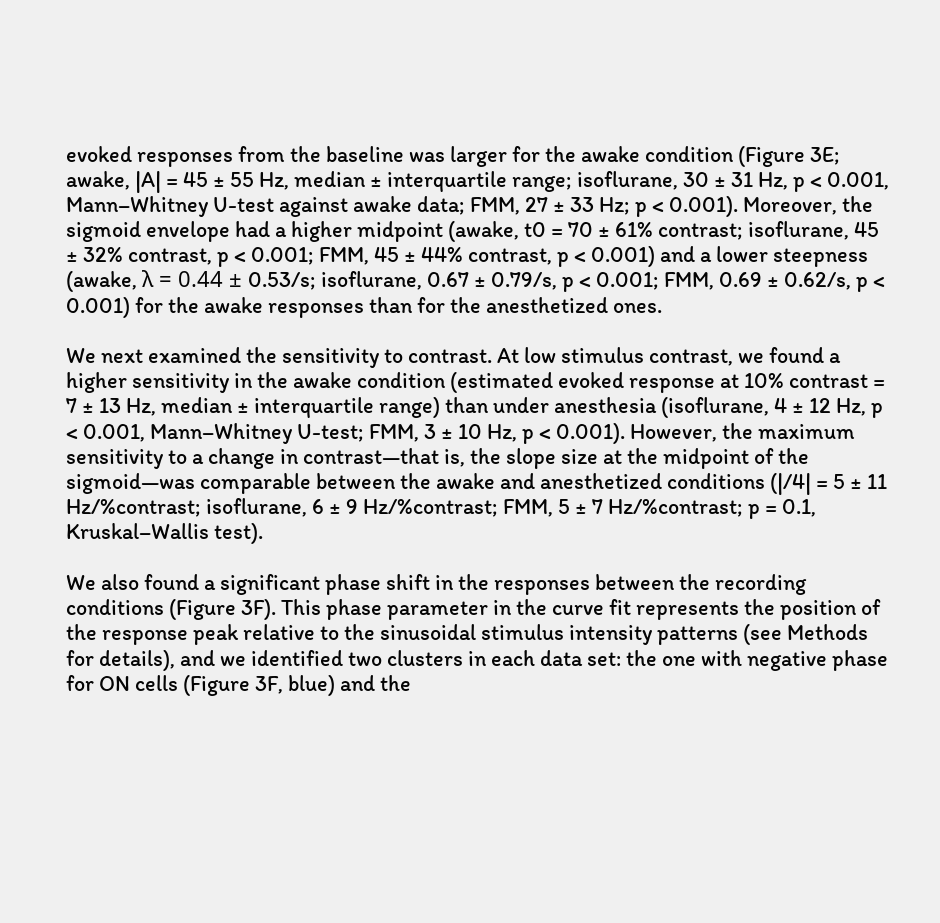evoked responses from the baseline was larger for the awake condition (Figure 3E; awake, |A| = 45 ± 55 Hz, median ± interquartile range; isoflurane, 30 ± 31 Hz, p < 0.001, Mann–Whitney U-test against awake data; FMM, 27 ± 33 Hz; p < 0.001). Moreover, the sigmoid envelope had a higher midpoint (awake, t0 = 70 ± 61% contrast; isoflurane, 45 ± 32% contrast, p < 0.001; FMM, 45 ± 44% contrast, p < 0.001) and a lower steepness (awake, λ = 0.44 ± 0.53/s; isoflurane, 0.67 ± 0.79/s, p < 0.001; FMM, 0.69 ± 0.62/s, p < 0.001) for the awake responses than for the anesthetized ones.

We next examined the sensitivity to contrast. At low stimulus contrast, we found a higher sensitivity in the awake condition (estimated evoked response at 10% contrast = 7 ± 13 Hz, median ± interquartile range) than under anesthesia (isoflurane, 4 ± 12 Hz, p < 0.001, Mann–Whitney U-test; FMM, 3 ± 10 Hz, p < 0.001). However, the maximum sensitivity to a change in contrast—that is, the slope size at the midpoint of the sigmoid—was comparable between the awake and anesthetized conditions (|/4| = 5 ± 11 Hz/%contrast; isoflurane, 6 ± 9 Hz/%contrast; FMM, 5 ± 7 Hz/%contrast; p = 0.1, Kruskal–Wallis test).

We also found a significant phase shift in the responses between the recording conditions (Figure 3F). This phase parameter in the curve fit represents the position of the response peak relative to the sinusoidal stimulus intensity patterns (see Methods for details), and we identified two clusters in each data set: the one with negative phase for ON cells (Figure 3F, blue) and the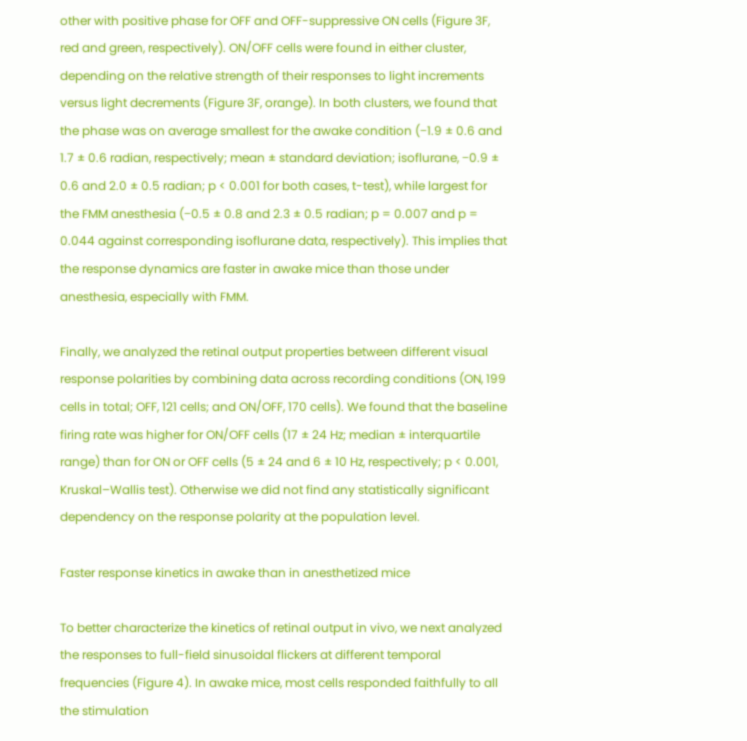other with positive phase for OFF and OFF-suppressive ON cells (Figure 3F, red and green, respectively). ON/OFF cells were found in either cluster, depending on the relative strength of their responses to light increments versus light decrements (Figure 3F, orange). In both clusters, we found that the phase was on average smallest for the awake condition (−1.9 ± 0.6 and 1.7 ± 0.6 radian, respectively; mean ± standard deviation; isoflurane, −0.9 ± 0.6 and 2.0 ± 0.5 radian; p < 0.001 for both cases, t-test), while largest for the FMM anesthesia (−0.5 ± 0.8 and 2.3 ± 0.5 radian; p = 0.007 and p = 0.044 against corresponding isoflurane data, respectively). This implies that the response dynamics are faster in awake mice than those under anesthesia, especially with FMM.

Finally, we analyzed the retinal output properties between different visual response polarities by combining data across recording conditions (ON, 199 cells in total; OFF, 121 cells; and ON/OFF, 170 cells). We found that the baseline firing rate was higher for ON/OFF cells (17 ± 24 Hz; median ± interquartile range) than for ON or OFF cells (5 ± 24 and 6 ± 10 Hz, respectively; p < 0.001, Kruskal–Wallis test). Otherwise we did not find any statistically significant dependency on the response polarity at the population level.

Faster response kinetics in awake than in anesthetized mice

To better characterize the kinetics of retinal output in vivo, we next analyzed the responses to full-field sinusoidal flickers at different temporal frequencies (Figure 4). In awake mice, most cells responded faithfully to all the stimulation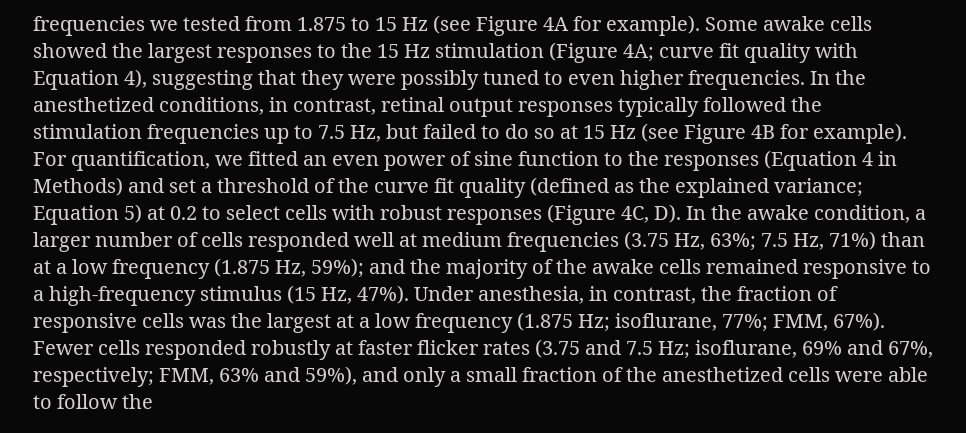frequencies we tested from 1.875 to 15 Hz (see Figure 4A for example). Some awake cells showed the largest responses to the 15 Hz stimulation (Figure 4A; curve fit quality with Equation 4), suggesting that they were possibly tuned to even higher frequencies. In the anesthetized conditions, in contrast, retinal output responses typically followed the stimulation frequencies up to 7.5 Hz, but failed to do so at 15 Hz (see Figure 4B for example). For quantification, we fitted an even power of sine function to the responses (Equation 4 in Methods) and set a threshold of the curve fit quality (defined as the explained variance; Equation 5) at 0.2 to select cells with robust responses (Figure 4C, D). In the awake condition, a larger number of cells responded well at medium frequencies (3.75 Hz, 63%; 7.5 Hz, 71%) than at a low frequency (1.875 Hz, 59%); and the majority of the awake cells remained responsive to a high-frequency stimulus (15 Hz, 47%). Under anesthesia, in contrast, the fraction of responsive cells was the largest at a low frequency (1.875 Hz; isoflurane, 77%; FMM, 67%). Fewer cells responded robustly at faster flicker rates (3.75 and 7.5 Hz; isoflurane, 69% and 67%, respectively; FMM, 63% and 59%), and only a small fraction of the anesthetized cells were able to follow the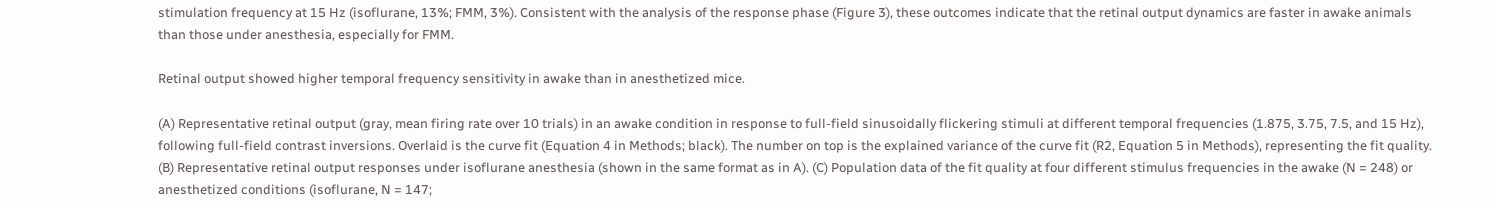stimulation frequency at 15 Hz (isoflurane, 13%; FMM, 3%). Consistent with the analysis of the response phase (Figure 3), these outcomes indicate that the retinal output dynamics are faster in awake animals than those under anesthesia, especially for FMM.

Retinal output showed higher temporal frequency sensitivity in awake than in anesthetized mice.

(A) Representative retinal output (gray, mean firing rate over 10 trials) in an awake condition in response to full-field sinusoidally flickering stimuli at different temporal frequencies (1.875, 3.75, 7.5, and 15 Hz), following full-field contrast inversions. Overlaid is the curve fit (Equation 4 in Methods; black). The number on top is the explained variance of the curve fit (R2, Equation 5 in Methods), representing the fit quality. (B) Representative retinal output responses under isoflurane anesthesia (shown in the same format as in A). (C) Population data of the fit quality at four different stimulus frequencies in the awake (N = 248) or anesthetized conditions (isoflurane, N = 147;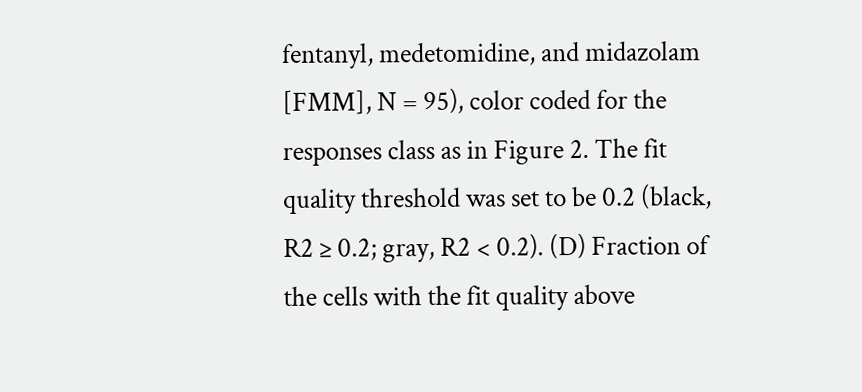fentanyl, medetomidine, and midazolam [FMM], N = 95), color coded for the responses class as in Figure 2. The fit quality threshold was set to be 0.2 (black, R2 ≥ 0.2; gray, R2 < 0.2). (D) Fraction of the cells with the fit quality above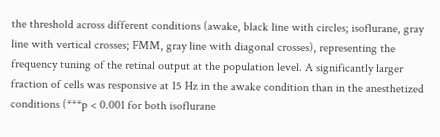the threshold across different conditions (awake, black line with circles; isoflurane, gray line with vertical crosses; FMM, gray line with diagonal crosses), representing the frequency tuning of the retinal output at the population level. A significantly larger fraction of cells was responsive at 15 Hz in the awake condition than in the anesthetized conditions (***p < 0.001 for both isoflurane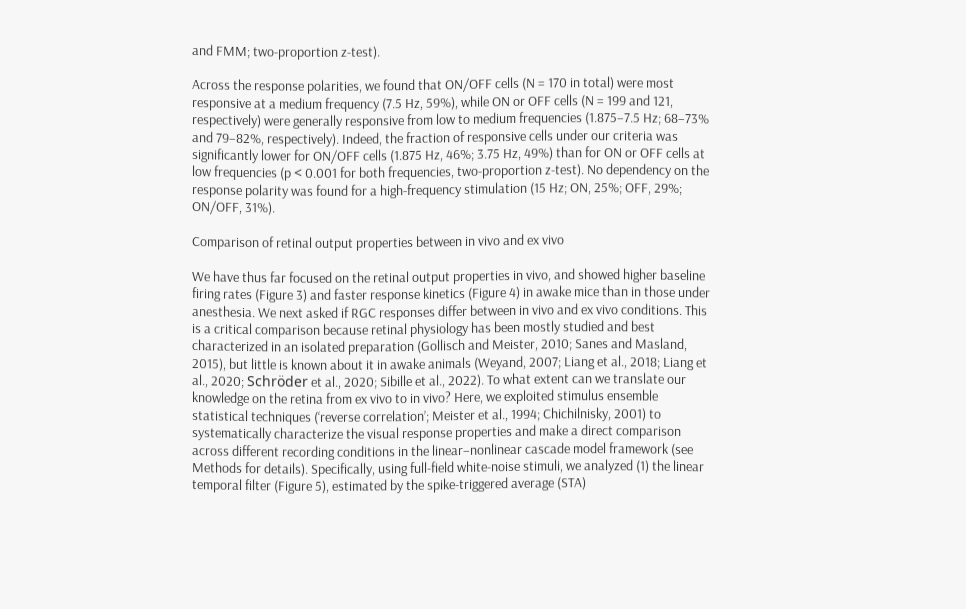and FMM; two-proportion z-test).

Across the response polarities, we found that ON/OFF cells (N = 170 in total) were most responsive at a medium frequency (7.5 Hz, 59%), while ON or OFF cells (N = 199 and 121, respectively) were generally responsive from low to medium frequencies (1.875–7.5 Hz; 68–73% and 79–82%, respectively). Indeed, the fraction of responsive cells under our criteria was significantly lower for ON/OFF cells (1.875 Hz, 46%; 3.75 Hz, 49%) than for ON or OFF cells at low frequencies (p < 0.001 for both frequencies, two-proportion z-test). No dependency on the response polarity was found for a high-frequency stimulation (15 Hz; ON, 25%; OFF, 29%; ON/OFF, 31%).

Comparison of retinal output properties between in vivo and ex vivo

We have thus far focused on the retinal output properties in vivo, and showed higher baseline firing rates (Figure 3) and faster response kinetics (Figure 4) in awake mice than in those under anesthesia. We next asked if RGC responses differ between in vivo and ex vivo conditions. This is a critical comparison because retinal physiology has been mostly studied and best characterized in an isolated preparation (Gollisch and Meister, 2010; Sanes and Masland, 2015), but little is known about it in awake animals (Weyand, 2007; Liang et al., 2018; Liang et al., 2020; Schröder et al., 2020; Sibille et al., 2022). To what extent can we translate our knowledge on the retina from ex vivo to in vivo? Here, we exploited stimulus ensemble statistical techniques (‘reverse correlation’; Meister et al., 1994; Chichilnisky, 2001) to systematically characterize the visual response properties and make a direct comparison across different recording conditions in the linear–nonlinear cascade model framework (see Methods for details). Specifically, using full-field white-noise stimuli, we analyzed (1) the linear temporal filter (Figure 5), estimated by the spike-triggered average (STA)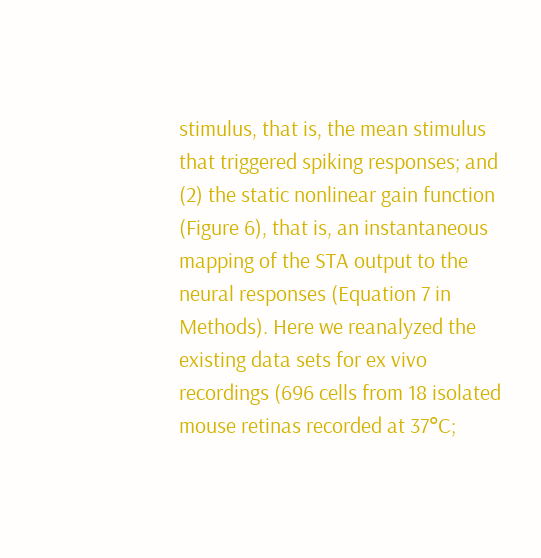stimulus, that is, the mean stimulus that triggered spiking responses; and (2) the static nonlinear gain function (Figure 6), that is, an instantaneous mapping of the STA output to the neural responses (Equation 7 in Methods). Here we reanalyzed the existing data sets for ex vivo recordings (696 cells from 18 isolated mouse retinas recorded at 37°C;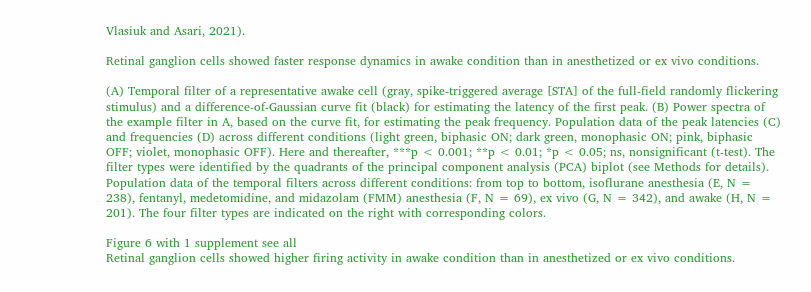Vlasiuk and Asari, 2021).

Retinal ganglion cells showed faster response dynamics in awake condition than in anesthetized or ex vivo conditions.

(A) Temporal filter of a representative awake cell (gray, spike-triggered average [STA] of the full-field randomly flickering stimulus) and a difference-of-Gaussian curve fit (black) for estimating the latency of the first peak. (B) Power spectra of the example filter in A, based on the curve fit, for estimating the peak frequency. Population data of the peak latencies (C) and frequencies (D) across different conditions (light green, biphasic ON; dark green, monophasic ON; pink, biphasic OFF; violet, monophasic OFF). Here and thereafter, ***p < 0.001; **p < 0.01; *p < 0.05; ns, nonsignificant (t-test). The filter types were identified by the quadrants of the principal component analysis (PCA) biplot (see Methods for details). Population data of the temporal filters across different conditions: from top to bottom, isoflurane anesthesia (E, N = 238), fentanyl, medetomidine, and midazolam (FMM) anesthesia (F, N = 69), ex vivo (G, N = 342), and awake (H, N = 201). The four filter types are indicated on the right with corresponding colors.

Figure 6 with 1 supplement see all
Retinal ganglion cells showed higher firing activity in awake condition than in anesthetized or ex vivo conditions.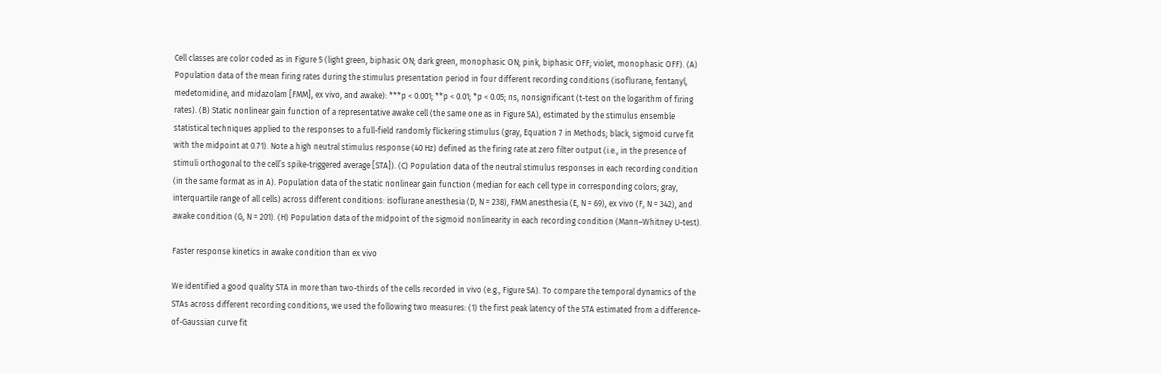Cell classes are color coded as in Figure 5 (light green, biphasic ON; dark green, monophasic ON; pink, biphasic OFF; violet, monophasic OFF). (A) Population data of the mean firing rates during the stimulus presentation period in four different recording conditions (isoflurane, fentanyl, medetomidine, and midazolam [FMM], ex vivo, and awake): ***p < 0.001; **p < 0.01; *p < 0.05; ns, nonsignificant (t-test on the logarithm of firing rates). (B) Static nonlinear gain function of a representative awake cell (the same one as in Figure 5A), estimated by the stimulus ensemble statistical techniques applied to the responses to a full-field randomly flickering stimulus (gray, Equation 7 in Methods; black, sigmoid curve fit with the midpoint at 0.71). Note a high neutral stimulus response (40 Hz) defined as the firing rate at zero filter output (i.e., in the presence of stimuli orthogonal to the cell’s spike-triggered average [STA]). (C) Population data of the neutral stimulus responses in each recording condition (in the same format as in A). Population data of the static nonlinear gain function (median for each cell type in corresponding colors; gray, interquartile range of all cells) across different conditions: isoflurane anesthesia (D, N = 238), FMM anesthesia (E, N = 69), ex vivo (F, N = 342), and awake condition (G, N = 201). (H) Population data of the midpoint of the sigmoid nonlinearity in each recording condition (Mann–Whitney U-test).

Faster response kinetics in awake condition than ex vivo

We identified a good quality STA in more than two-thirds of the cells recorded in vivo (e.g., Figure 5A). To compare the temporal dynamics of the STAs across different recording conditions, we used the following two measures: (1) the first peak latency of the STA estimated from a difference-of-Gaussian curve fit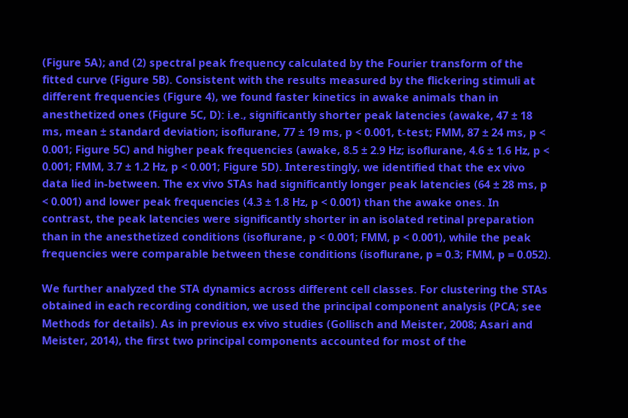(Figure 5A); and (2) spectral peak frequency calculated by the Fourier transform of the fitted curve (Figure 5B). Consistent with the results measured by the flickering stimuli at different frequencies (Figure 4), we found faster kinetics in awake animals than in anesthetized ones (Figure 5C, D): i.e., significantly shorter peak latencies (awake, 47 ± 18 ms, mean ± standard deviation; isoflurane, 77 ± 19 ms, p < 0.001, t-test; FMM, 87 ± 24 ms, p < 0.001; Figure 5C) and higher peak frequencies (awake, 8.5 ± 2.9 Hz; isoflurane, 4.6 ± 1.6 Hz, p < 0.001; FMM, 3.7 ± 1.2 Hz, p < 0.001; Figure 5D). Interestingly, we identified that the ex vivo data lied in-between. The ex vivo STAs had significantly longer peak latencies (64 ± 28 ms, p < 0.001) and lower peak frequencies (4.3 ± 1.8 Hz, p < 0.001) than the awake ones. In contrast, the peak latencies were significantly shorter in an isolated retinal preparation than in the anesthetized conditions (isoflurane, p < 0.001; FMM, p < 0.001), while the peak frequencies were comparable between these conditions (isoflurane, p = 0.3; FMM, p = 0.052).

We further analyzed the STA dynamics across different cell classes. For clustering the STAs obtained in each recording condition, we used the principal component analysis (PCA; see Methods for details). As in previous ex vivo studies (Gollisch and Meister, 2008; Asari and Meister, 2014), the first two principal components accounted for most of the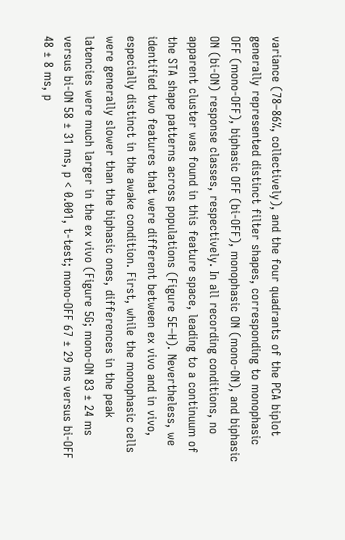variance (78–86%, collectively), and the four quadrants of the PCA biplot generally represented distinct filter shapes, corresponding to monophasic OFF (mono-OFF), biphasic OFF (bi-OFF), monophasic ON (mono-ON), and biphasic ON (bi-ON) response classes, respectively. In all recording conditions, no apparent cluster was found in this feature space, leading to a continuum of the STA shape patterns across populations (Figure 5E–H). Nevertheless, we identified two features that were different between ex vivo and in vivo, especially distinct in the awake condition. First, while the monophasic cells were generally slower than the biphasic ones, differences in the peak latencies were much larger in the ex vivo (Figure 5G; mono-ON 83 ± 24 ms versus bi-ON 58 ± 31 ms, p < 0.001, t-test; mono-OFF 67 ± 29 ms versus bi-OFF 48 ± 8 ms, p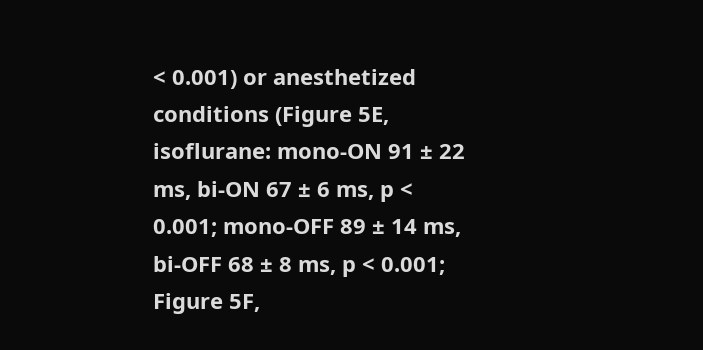< 0.001) or anesthetized conditions (Figure 5E, isoflurane: mono-ON 91 ± 22 ms, bi-ON 67 ± 6 ms, p < 0.001; mono-OFF 89 ± 14 ms, bi-OFF 68 ± 8 ms, p < 0.001; Figure 5F,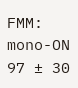FMM: mono-ON 97 ± 30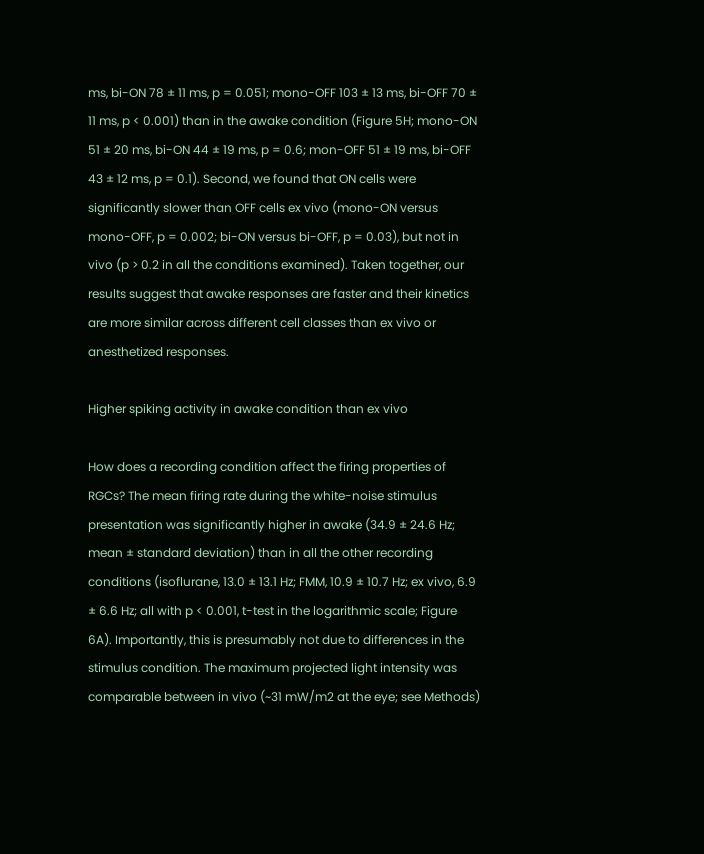ms, bi-ON 78 ± 11 ms, p = 0.051; mono-OFF 103 ± 13 ms, bi-OFF 70 ± 11 ms, p < 0.001) than in the awake condition (Figure 5H; mono-ON 51 ± 20 ms, bi-ON 44 ± 19 ms, p = 0.6; mon-OFF 51 ± 19 ms, bi-OFF 43 ± 12 ms, p = 0.1). Second, we found that ON cells were significantly slower than OFF cells ex vivo (mono-ON versus mono-OFF, p = 0.002; bi-ON versus bi-OFF, p = 0.03), but not in vivo (p > 0.2 in all the conditions examined). Taken together, our results suggest that awake responses are faster and their kinetics are more similar across different cell classes than ex vivo or anesthetized responses.

Higher spiking activity in awake condition than ex vivo

How does a recording condition affect the firing properties of RGCs? The mean firing rate during the white-noise stimulus presentation was significantly higher in awake (34.9 ± 24.6 Hz; mean ± standard deviation) than in all the other recording conditions (isoflurane, 13.0 ± 13.1 Hz; FMM, 10.9 ± 10.7 Hz; ex vivo, 6.9 ± 6.6 Hz; all with p < 0.001, t-test in the logarithmic scale; Figure 6A). Importantly, this is presumably not due to differences in the stimulus condition. The maximum projected light intensity was comparable between in vivo (~31 mW/m2 at the eye; see Methods)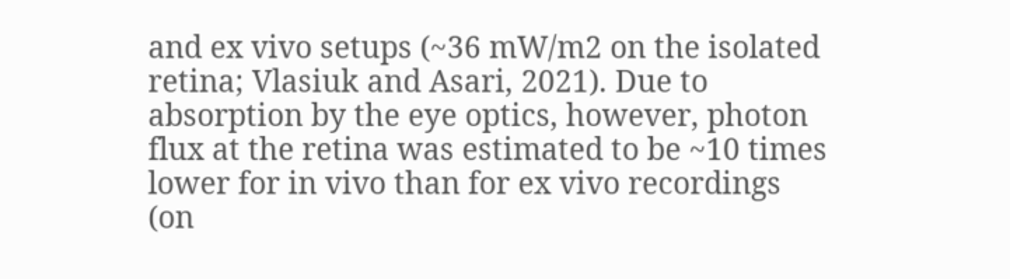and ex vivo setups (~36 mW/m2 on the isolated retina; Vlasiuk and Asari, 2021). Due to absorption by the eye optics, however, photon flux at the retina was estimated to be ~10 times lower for in vivo than for ex vivo recordings (on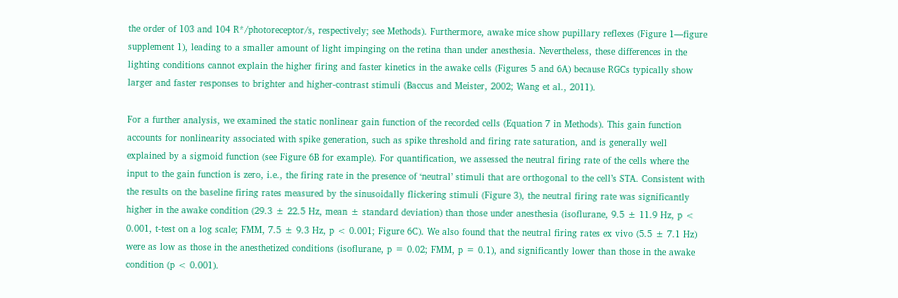the order of 103 and 104 R*/photoreceptor/s, respectively; see Methods). Furthermore, awake mice show pupillary reflexes (Figure 1—figure supplement 1), leading to a smaller amount of light impinging on the retina than under anesthesia. Nevertheless, these differences in the lighting conditions cannot explain the higher firing and faster kinetics in the awake cells (Figures 5 and 6A) because RGCs typically show larger and faster responses to brighter and higher-contrast stimuli (Baccus and Meister, 2002; Wang et al., 2011).

For a further analysis, we examined the static nonlinear gain function of the recorded cells (Equation 7 in Methods). This gain function accounts for nonlinearity associated with spike generation, such as spike threshold and firing rate saturation, and is generally well explained by a sigmoid function (see Figure 6B for example). For quantification, we assessed the neutral firing rate of the cells where the input to the gain function is zero, i.e., the firing rate in the presence of ‘neutral’ stimuli that are orthogonal to the cell’s STA. Consistent with the results on the baseline firing rates measured by the sinusoidally flickering stimuli (Figure 3), the neutral firing rate was significantly higher in the awake condition (29.3 ± 22.5 Hz, mean ± standard deviation) than those under anesthesia (isoflurane, 9.5 ± 11.9 Hz, p < 0.001, t-test on a log scale; FMM, 7.5 ± 9.3 Hz, p < 0.001; Figure 6C). We also found that the neutral firing rates ex vivo (5.5 ± 7.1 Hz) were as low as those in the anesthetized conditions (isoflurane, p = 0.02; FMM, p = 0.1), and significantly lower than those in the awake condition (p < 0.001).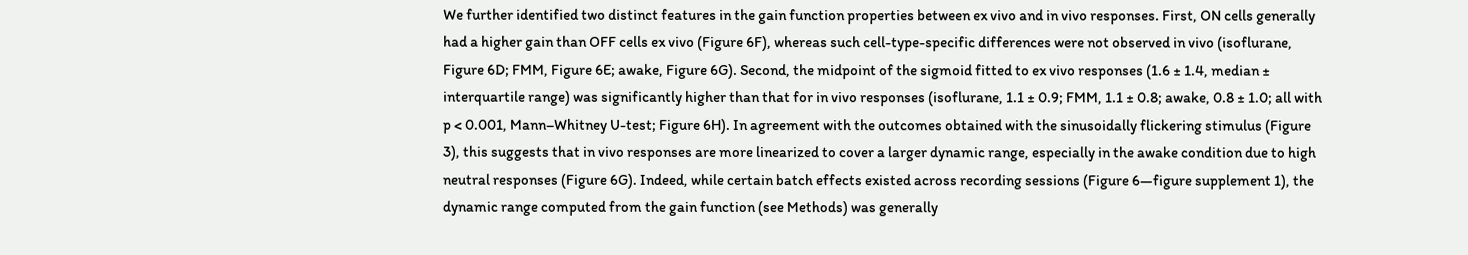We further identified two distinct features in the gain function properties between ex vivo and in vivo responses. First, ON cells generally had a higher gain than OFF cells ex vivo (Figure 6F), whereas such cell-type-specific differences were not observed in vivo (isoflurane, Figure 6D; FMM, Figure 6E; awake, Figure 6G). Second, the midpoint of the sigmoid fitted to ex vivo responses (1.6 ± 1.4, median ± interquartile range) was significantly higher than that for in vivo responses (isoflurane, 1.1 ± 0.9; FMM, 1.1 ± 0.8; awake, 0.8 ± 1.0; all with p < 0.001, Mann–Whitney U-test; Figure 6H). In agreement with the outcomes obtained with the sinusoidally flickering stimulus (Figure 3), this suggests that in vivo responses are more linearized to cover a larger dynamic range, especially in the awake condition due to high neutral responses (Figure 6G). Indeed, while certain batch effects existed across recording sessions (Figure 6—figure supplement 1), the dynamic range computed from the gain function (see Methods) was generally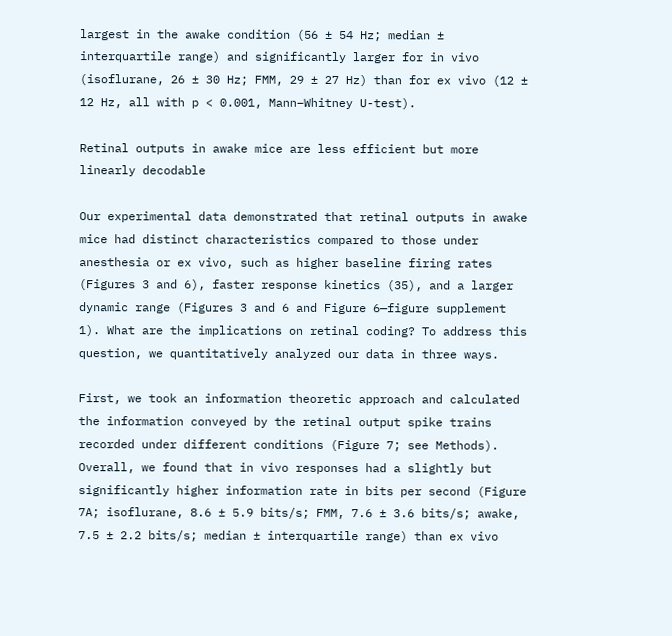largest in the awake condition (56 ± 54 Hz; median ± interquartile range) and significantly larger for in vivo (isoflurane, 26 ± 30 Hz; FMM, 29 ± 27 Hz) than for ex vivo (12 ± 12 Hz, all with p < 0.001, Mann–Whitney U-test).

Retinal outputs in awake mice are less efficient but more linearly decodable

Our experimental data demonstrated that retinal outputs in awake mice had distinct characteristics compared to those under anesthesia or ex vivo, such as higher baseline firing rates (Figures 3 and 6), faster response kinetics (35), and a larger dynamic range (Figures 3 and 6 and Figure 6—figure supplement 1). What are the implications on retinal coding? To address this question, we quantitatively analyzed our data in three ways.

First, we took an information theoretic approach and calculated the information conveyed by the retinal output spike trains recorded under different conditions (Figure 7; see Methods). Overall, we found that in vivo responses had a slightly but significantly higher information rate in bits per second (Figure 7A; isoflurane, 8.6 ± 5.9 bits/s; FMM, 7.6 ± 3.6 bits/s; awake, 7.5 ± 2.2 bits/s; median ± interquartile range) than ex vivo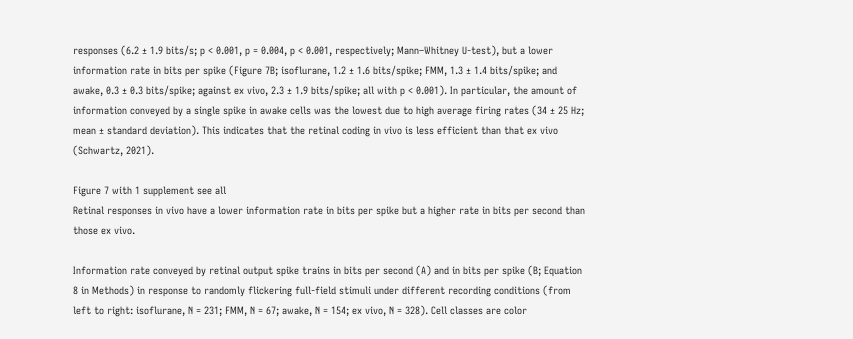responses (6.2 ± 1.9 bits/s; p < 0.001, p = 0.004, p < 0.001, respectively; Mann–Whitney U-test), but a lower information rate in bits per spike (Figure 7B; isoflurane, 1.2 ± 1.6 bits/spike; FMM, 1.3 ± 1.4 bits/spike; and awake, 0.3 ± 0.3 bits/spike; against ex vivo, 2.3 ± 1.9 bits/spike; all with p < 0.001). In particular, the amount of information conveyed by a single spike in awake cells was the lowest due to high average firing rates (34 ± 25 Hz; mean ± standard deviation). This indicates that the retinal coding in vivo is less efficient than that ex vivo (Schwartz, 2021).

Figure 7 with 1 supplement see all
Retinal responses in vivo have a lower information rate in bits per spike but a higher rate in bits per second than those ex vivo.

Information rate conveyed by retinal output spike trains in bits per second (A) and in bits per spike (B; Equation 8 in Methods) in response to randomly flickering full-field stimuli under different recording conditions (from left to right: isoflurane, N = 231; FMM, N = 67; awake, N = 154; ex vivo, N = 328). Cell classes are color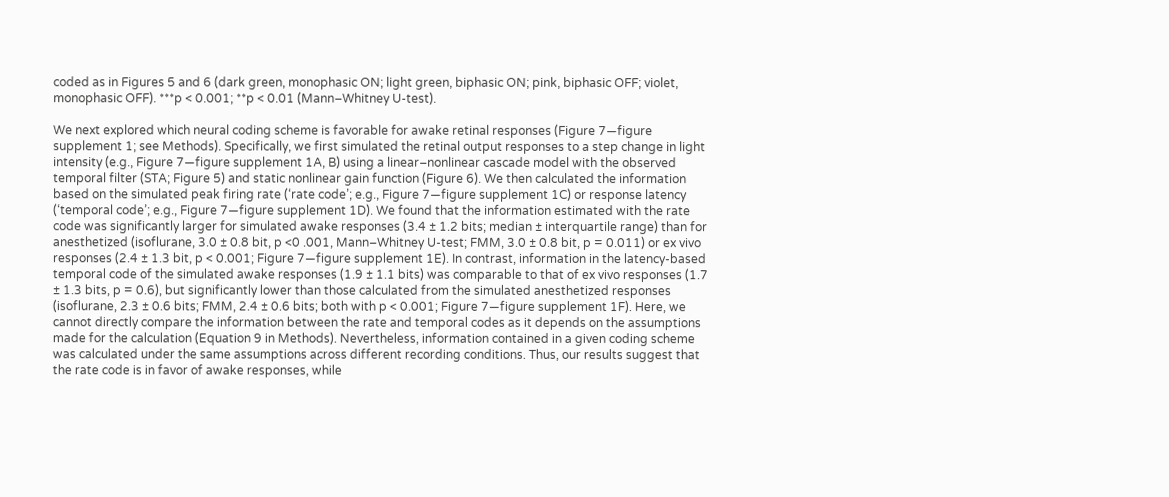coded as in Figures 5 and 6 (dark green, monophasic ON; light green, biphasic ON; pink, biphasic OFF; violet, monophasic OFF). ***p < 0.001; **p < 0.01 (Mann–Whitney U-test).

We next explored which neural coding scheme is favorable for awake retinal responses (Figure 7—figure supplement 1; see Methods). Specifically, we first simulated the retinal output responses to a step change in light intensity (e.g., Figure 7—figure supplement 1A, B) using a linear–nonlinear cascade model with the observed temporal filter (STA; Figure 5) and static nonlinear gain function (Figure 6). We then calculated the information based on the simulated peak firing rate (‘rate code’; e.g., Figure 7—figure supplement 1C) or response latency (‘temporal code’; e.g., Figure 7—figure supplement 1D). We found that the information estimated with the rate code was significantly larger for simulated awake responses (3.4 ± 1.2 bits; median ± interquartile range) than for anesthetized (isoflurane, 3.0 ± 0.8 bit, p <0 .001, Mann–Whitney U-test; FMM, 3.0 ± 0.8 bit, p = 0.011) or ex vivo responses (2.4 ± 1.3 bit, p < 0.001; Figure 7—figure supplement 1E). In contrast, information in the latency-based temporal code of the simulated awake responses (1.9 ± 1.1 bits) was comparable to that of ex vivo responses (1.7 ± 1.3 bits, p = 0.6), but significantly lower than those calculated from the simulated anesthetized responses (isoflurane, 2.3 ± 0.6 bits; FMM, 2.4 ± 0.6 bits; both with p < 0.001; Figure 7—figure supplement 1F). Here, we cannot directly compare the information between the rate and temporal codes as it depends on the assumptions made for the calculation (Equation 9 in Methods). Nevertheless, information contained in a given coding scheme was calculated under the same assumptions across different recording conditions. Thus, our results suggest that the rate code is in favor of awake responses, while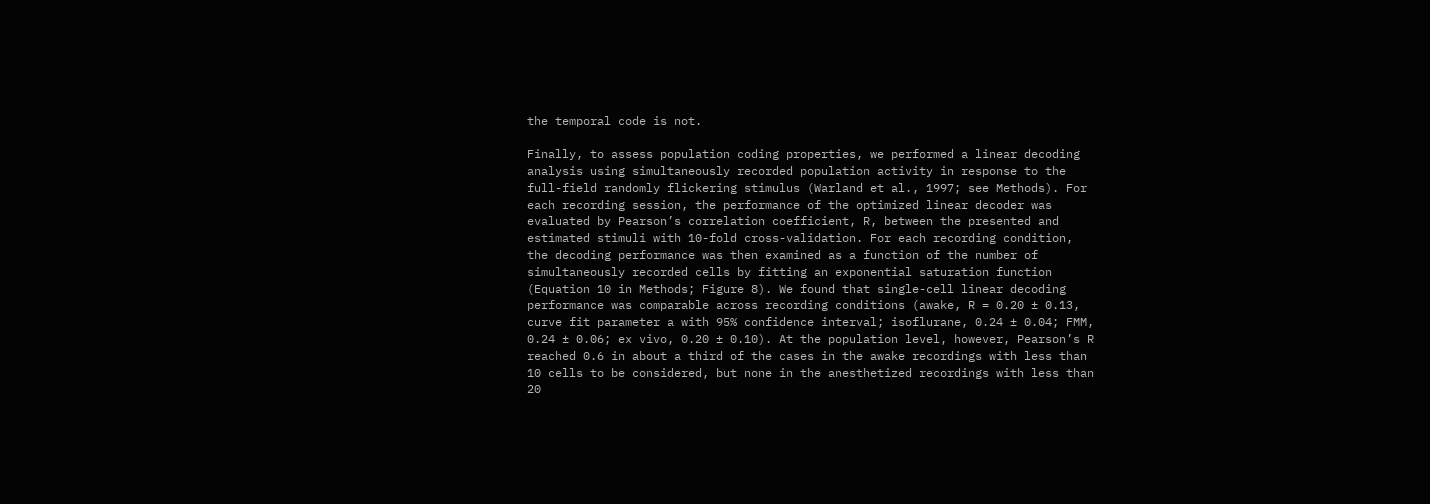the temporal code is not.

Finally, to assess population coding properties, we performed a linear decoding analysis using simultaneously recorded population activity in response to the full-field randomly flickering stimulus (Warland et al., 1997; see Methods). For each recording session, the performance of the optimized linear decoder was evaluated by Pearson’s correlation coefficient, R, between the presented and estimated stimuli with 10-fold cross-validation. For each recording condition, the decoding performance was then examined as a function of the number of simultaneously recorded cells by fitting an exponential saturation function (Equation 10 in Methods; Figure 8). We found that single-cell linear decoding performance was comparable across recording conditions (awake, R = 0.20 ± 0.13, curve fit parameter a with 95% confidence interval; isoflurane, 0.24 ± 0.04; FMM, 0.24 ± 0.06; ex vivo, 0.20 ± 0.10). At the population level, however, Pearson’s R reached 0.6 in about a third of the cases in the awake recordings with less than 10 cells to be considered, but none in the anesthetized recordings with less than 20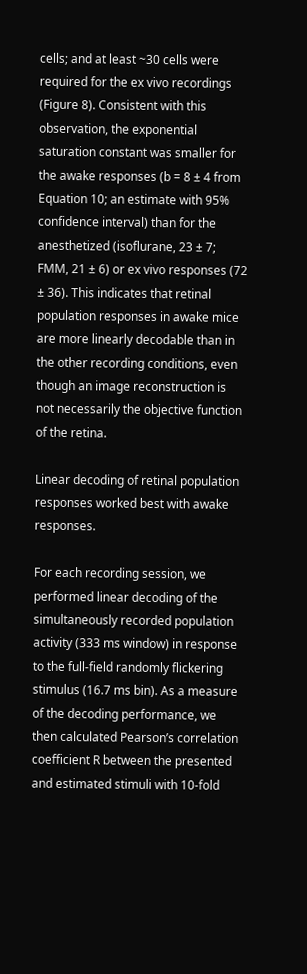cells; and at least ~30 cells were required for the ex vivo recordings (Figure 8). Consistent with this observation, the exponential saturation constant was smaller for the awake responses (b = 8 ± 4 from Equation 10; an estimate with 95% confidence interval) than for the anesthetized (isoflurane, 23 ± 7; FMM, 21 ± 6) or ex vivo responses (72 ± 36). This indicates that retinal population responses in awake mice are more linearly decodable than in the other recording conditions, even though an image reconstruction is not necessarily the objective function of the retina.

Linear decoding of retinal population responses worked best with awake responses.

For each recording session, we performed linear decoding of the simultaneously recorded population activity (333 ms window) in response to the full-field randomly flickering stimulus (16.7 ms bin). As a measure of the decoding performance, we then calculated Pearson’s correlation coefficient R between the presented and estimated stimuli with 10-fold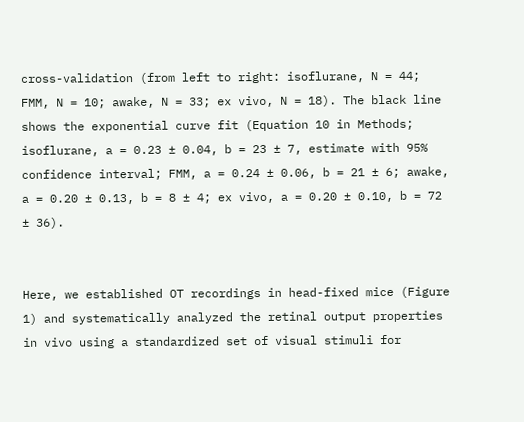cross-validation (from left to right: isoflurane, N = 44; FMM, N = 10; awake, N = 33; ex vivo, N = 18). The black line shows the exponential curve fit (Equation 10 in Methods; isoflurane, a = 0.23 ± 0.04, b = 23 ± 7, estimate with 95% confidence interval; FMM, a = 0.24 ± 0.06, b = 21 ± 6; awake, a = 0.20 ± 0.13, b = 8 ± 4; ex vivo, a = 0.20 ± 0.10, b = 72 ± 36).


Here, we established OT recordings in head-fixed mice (Figure 1) and systematically analyzed the retinal output properties in vivo using a standardized set of visual stimuli for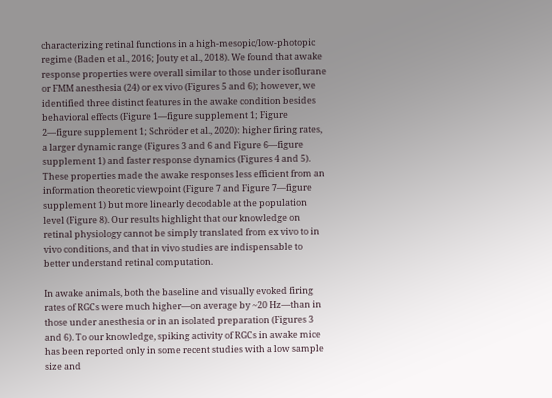characterizing retinal functions in a high-mesopic/low-photopic regime (Baden et al., 2016; Jouty et al., 2018). We found that awake response properties were overall similar to those under isoflurane or FMM anesthesia (24) or ex vivo (Figures 5 and 6); however, we identified three distinct features in the awake condition besides behavioral effects (Figure 1—figure supplement 1; Figure 2—figure supplement 1; Schröder et al., 2020): higher firing rates, a larger dynamic range (Figures 3 and 6 and Figure 6—figure supplement 1) and faster response dynamics (Figures 4 and 5). These properties made the awake responses less efficient from an information theoretic viewpoint (Figure 7 and Figure 7—figure supplement 1) but more linearly decodable at the population level (Figure 8). Our results highlight that our knowledge on retinal physiology cannot be simply translated from ex vivo to in vivo conditions, and that in vivo studies are indispensable to better understand retinal computation.

In awake animals, both the baseline and visually evoked firing rates of RGCs were much higher—on average by ~20 Hz—than in those under anesthesia or in an isolated preparation (Figures 3 and 6). To our knowledge, spiking activity of RGCs in awake mice has been reported only in some recent studies with a low sample size and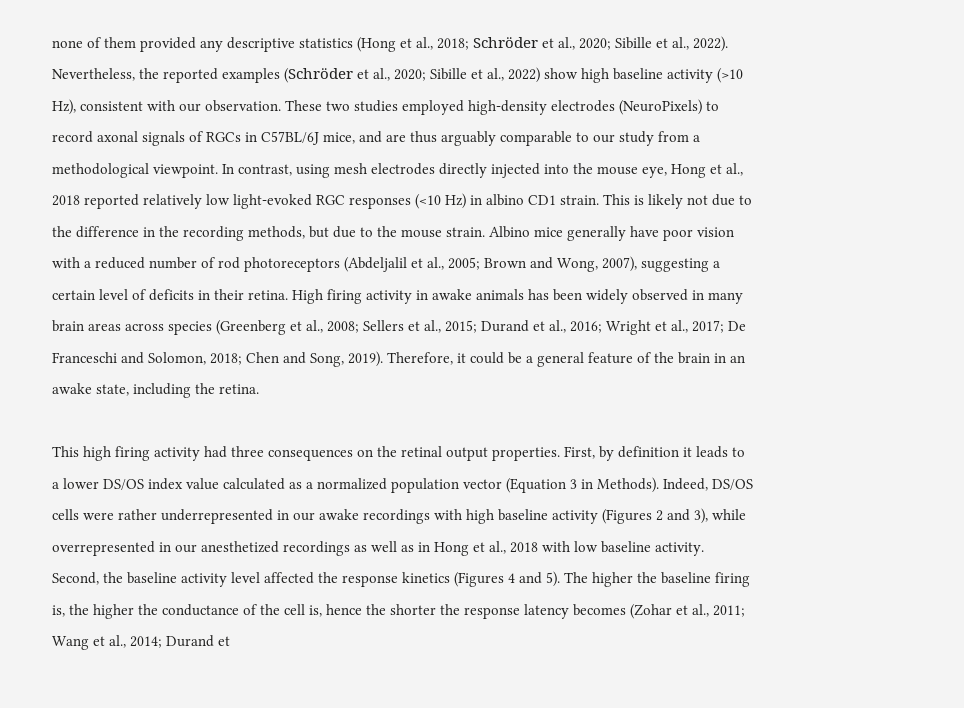none of them provided any descriptive statistics (Hong et al., 2018; Schröder et al., 2020; Sibille et al., 2022). Nevertheless, the reported examples (Schröder et al., 2020; Sibille et al., 2022) show high baseline activity (>10 Hz), consistent with our observation. These two studies employed high-density electrodes (NeuroPixels) to record axonal signals of RGCs in C57BL/6J mice, and are thus arguably comparable to our study from a methodological viewpoint. In contrast, using mesh electrodes directly injected into the mouse eye, Hong et al., 2018 reported relatively low light-evoked RGC responses (<10 Hz) in albino CD1 strain. This is likely not due to the difference in the recording methods, but due to the mouse strain. Albino mice generally have poor vision with a reduced number of rod photoreceptors (Abdeljalil et al., 2005; Brown and Wong, 2007), suggesting a certain level of deficits in their retina. High firing activity in awake animals has been widely observed in many brain areas across species (Greenberg et al., 2008; Sellers et al., 2015; Durand et al., 2016; Wright et al., 2017; De Franceschi and Solomon, 2018; Chen and Song, 2019). Therefore, it could be a general feature of the brain in an awake state, including the retina.

This high firing activity had three consequences on the retinal output properties. First, by definition it leads to a lower DS/OS index value calculated as a normalized population vector (Equation 3 in Methods). Indeed, DS/OS cells were rather underrepresented in our awake recordings with high baseline activity (Figures 2 and 3), while overrepresented in our anesthetized recordings as well as in Hong et al., 2018 with low baseline activity. Second, the baseline activity level affected the response kinetics (Figures 4 and 5). The higher the baseline firing is, the higher the conductance of the cell is, hence the shorter the response latency becomes (Zohar et al., 2011; Wang et al., 2014; Durand et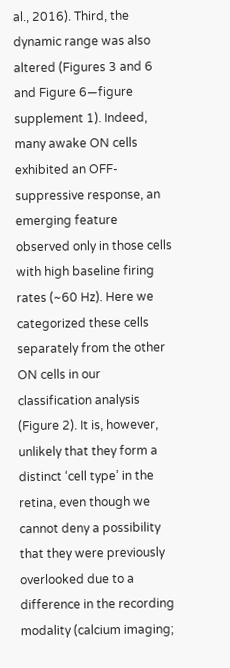al., 2016). Third, the dynamic range was also altered (Figures 3 and 6 and Figure 6—figure supplement 1). Indeed, many awake ON cells exhibited an OFF-suppressive response, an emerging feature observed only in those cells with high baseline firing rates (~60 Hz). Here we categorized these cells separately from the other ON cells in our classification analysis (Figure 2). It is, however, unlikely that they form a distinct ‘cell type’ in the retina, even though we cannot deny a possibility that they were previously overlooked due to a difference in the recording modality (calcium imaging;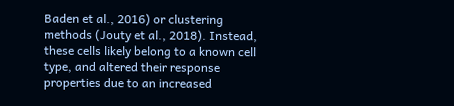Baden et al., 2016) or clustering methods (Jouty et al., 2018). Instead, these cells likely belong to a known cell type, and altered their response properties due to an increased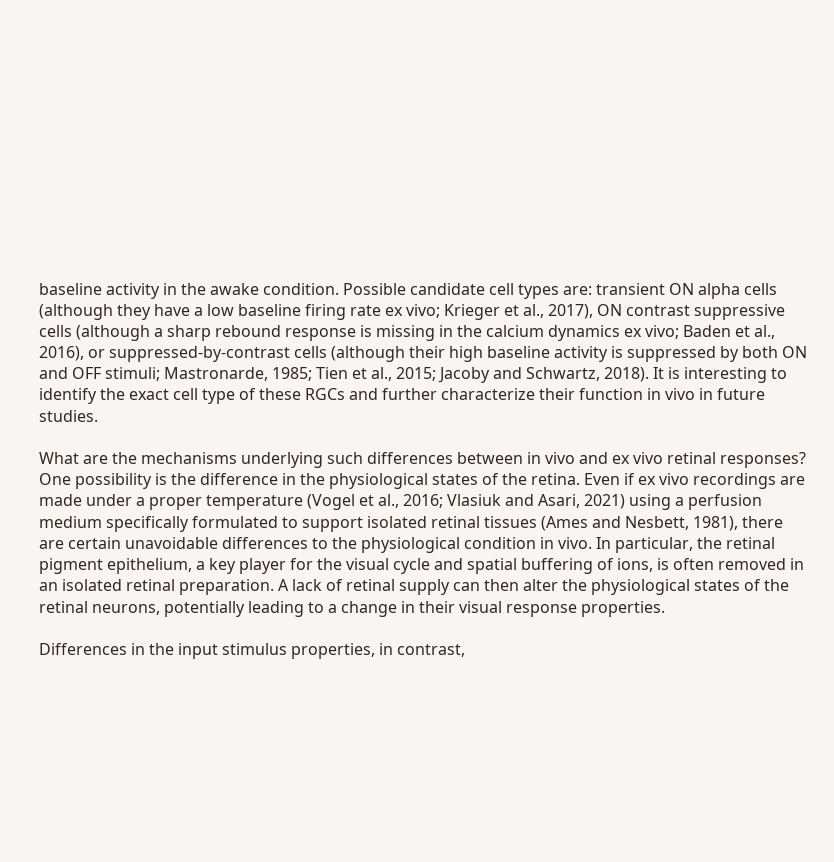baseline activity in the awake condition. Possible candidate cell types are: transient ON alpha cells (although they have a low baseline firing rate ex vivo; Krieger et al., 2017), ON contrast suppressive cells (although a sharp rebound response is missing in the calcium dynamics ex vivo; Baden et al., 2016), or suppressed-by-contrast cells (although their high baseline activity is suppressed by both ON and OFF stimuli; Mastronarde, 1985; Tien et al., 2015; Jacoby and Schwartz, 2018). It is interesting to identify the exact cell type of these RGCs and further characterize their function in vivo in future studies.

What are the mechanisms underlying such differences between in vivo and ex vivo retinal responses? One possibility is the difference in the physiological states of the retina. Even if ex vivo recordings are made under a proper temperature (Vogel et al., 2016; Vlasiuk and Asari, 2021) using a perfusion medium specifically formulated to support isolated retinal tissues (Ames and Nesbett, 1981), there are certain unavoidable differences to the physiological condition in vivo. In particular, the retinal pigment epithelium, a key player for the visual cycle and spatial buffering of ions, is often removed in an isolated retinal preparation. A lack of retinal supply can then alter the physiological states of the retinal neurons, potentially leading to a change in their visual response properties.

Differences in the input stimulus properties, in contrast,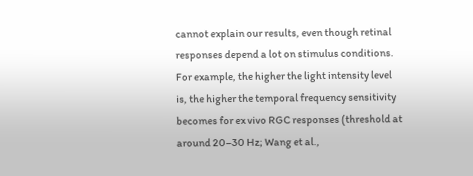cannot explain our results, even though retinal responses depend a lot on stimulus conditions. For example, the higher the light intensity level is, the higher the temporal frequency sensitivity becomes for ex vivo RGC responses (threshold at around 20–30 Hz; Wang et al.,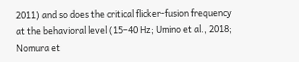2011) and so does the critical flicker-fusion frequency at the behavioral level (15–40 Hz; Umino et al., 2018; Nomura et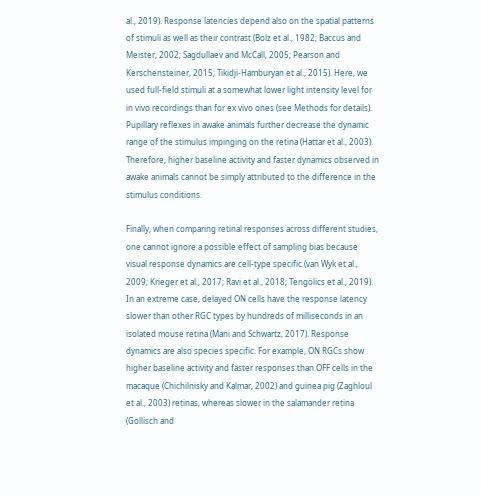al., 2019). Response latencies depend also on the spatial patterns of stimuli as well as their contrast (Bolz et al., 1982; Baccus and Meister, 2002; Sagdullaev and McCall, 2005; Pearson and Kerschensteiner, 2015; Tikidji-Hamburyan et al., 2015). Here, we used full-field stimuli at a somewhat lower light intensity level for in vivo recordings than for ex vivo ones (see Methods for details). Pupillary reflexes in awake animals further decrease the dynamic range of the stimulus impinging on the retina (Hattar et al., 2003). Therefore, higher baseline activity and faster dynamics observed in awake animals cannot be simply attributed to the difference in the stimulus conditions.

Finally, when comparing retinal responses across different studies, one cannot ignore a possible effect of sampling bias because visual response dynamics are cell-type specific (van Wyk et al., 2009; Krieger et al., 2017; Ravi et al., 2018; Tengölics et al., 2019). In an extreme case, delayed ON cells have the response latency slower than other RGC types by hundreds of milliseconds in an isolated mouse retina (Mani and Schwartz, 2017). Response dynamics are also species specific. For example, ON RGCs show higher baseline activity and faster responses than OFF cells in the macaque (Chichilnisky and Kalmar, 2002) and guinea pig (Zaghloul et al., 2003) retinas, whereas slower in the salamander retina (Gollisch and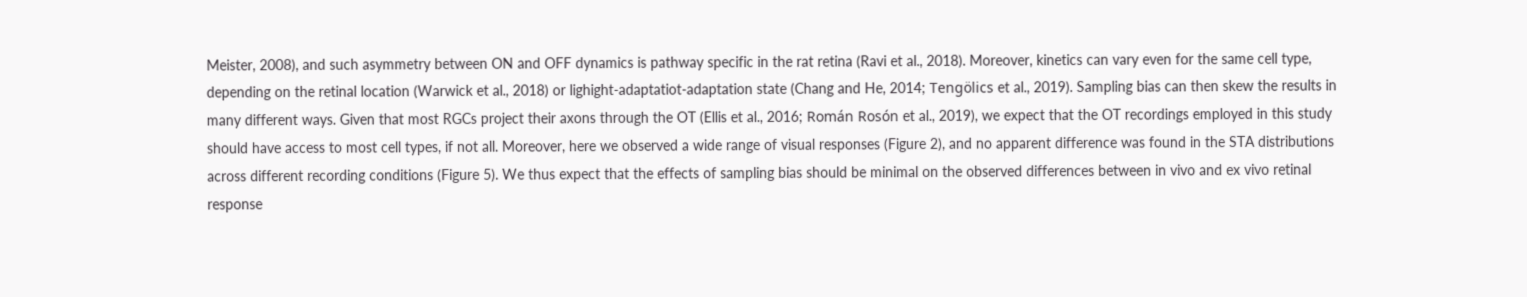Meister, 2008), and such asymmetry between ON and OFF dynamics is pathway specific in the rat retina (Ravi et al., 2018). Moreover, kinetics can vary even for the same cell type, depending on the retinal location (Warwick et al., 2018) or lighight-adaptatiot-adaptation state (Chang and He, 2014; Tengölics et al., 2019). Sampling bias can then skew the results in many different ways. Given that most RGCs project their axons through the OT (Ellis et al., 2016; Román Rosón et al., 2019), we expect that the OT recordings employed in this study should have access to most cell types, if not all. Moreover, here we observed a wide range of visual responses (Figure 2), and no apparent difference was found in the STA distributions across different recording conditions (Figure 5). We thus expect that the effects of sampling bias should be minimal on the observed differences between in vivo and ex vivo retinal response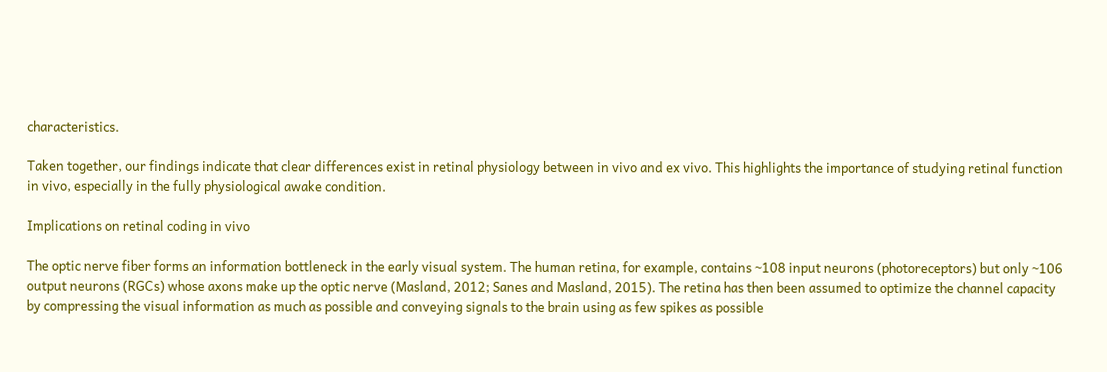characteristics.

Taken together, our findings indicate that clear differences exist in retinal physiology between in vivo and ex vivo. This highlights the importance of studying retinal function in vivo, especially in the fully physiological awake condition.

Implications on retinal coding in vivo

The optic nerve fiber forms an information bottleneck in the early visual system. The human retina, for example, contains ~108 input neurons (photoreceptors) but only ~106 output neurons (RGCs) whose axons make up the optic nerve (Masland, 2012; Sanes and Masland, 2015). The retina has then been assumed to optimize the channel capacity by compressing the visual information as much as possible and conveying signals to the brain using as few spikes as possible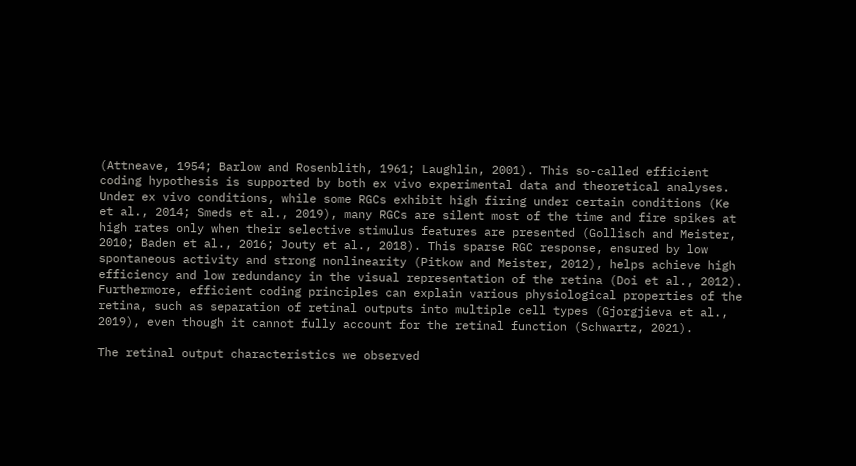(Attneave, 1954; Barlow and Rosenblith, 1961; Laughlin, 2001). This so-called efficient coding hypothesis is supported by both ex vivo experimental data and theoretical analyses. Under ex vivo conditions, while some RGCs exhibit high firing under certain conditions (Ke et al., 2014; Smeds et al., 2019), many RGCs are silent most of the time and fire spikes at high rates only when their selective stimulus features are presented (Gollisch and Meister, 2010; Baden et al., 2016; Jouty et al., 2018). This sparse RGC response, ensured by low spontaneous activity and strong nonlinearity (Pitkow and Meister, 2012), helps achieve high efficiency and low redundancy in the visual representation of the retina (Doi et al., 2012). Furthermore, efficient coding principles can explain various physiological properties of the retina, such as separation of retinal outputs into multiple cell types (Gjorgjieva et al., 2019), even though it cannot fully account for the retinal function (Schwartz, 2021).

The retinal output characteristics we observed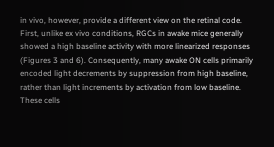in vivo, however, provide a different view on the retinal code. First, unlike ex vivo conditions, RGCs in awake mice generally showed a high baseline activity with more linearized responses (Figures 3 and 6). Consequently, many awake ON cells primarily encoded light decrements by suppression from high baseline, rather than light increments by activation from low baseline. These cells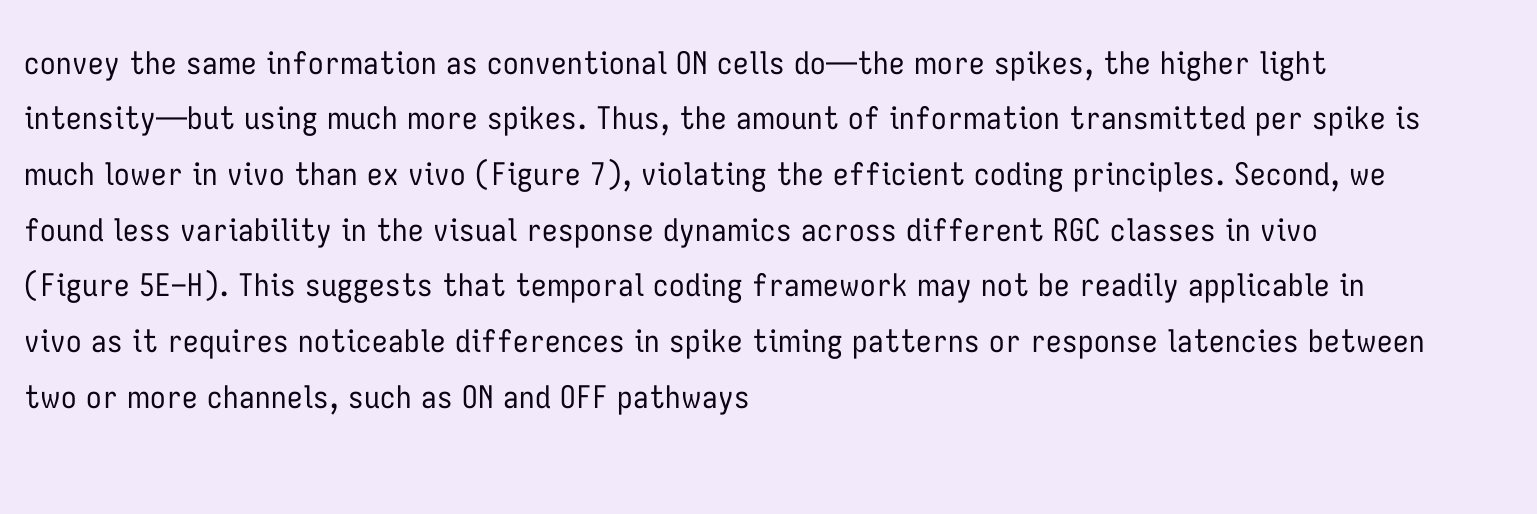convey the same information as conventional ON cells do—the more spikes, the higher light intensity—but using much more spikes. Thus, the amount of information transmitted per spike is much lower in vivo than ex vivo (Figure 7), violating the efficient coding principles. Second, we found less variability in the visual response dynamics across different RGC classes in vivo (Figure 5E–H). This suggests that temporal coding framework may not be readily applicable in vivo as it requires noticeable differences in spike timing patterns or response latencies between two or more channels, such as ON and OFF pathways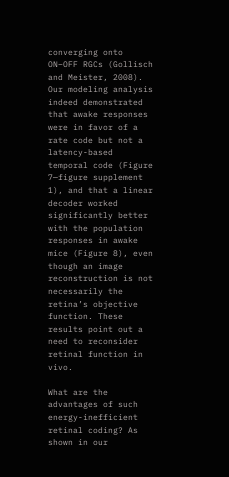converging onto ON–OFF RGCs (Gollisch and Meister, 2008). Our modeling analysis indeed demonstrated that awake responses were in favor of a rate code but not a latency-based temporal code (Figure 7—figure supplement 1), and that a linear decoder worked significantly better with the population responses in awake mice (Figure 8), even though an image reconstruction is not necessarily the retina’s objective function. These results point out a need to reconsider retinal function in vivo.

What are the advantages of such energy-inefficient retinal coding? As shown in our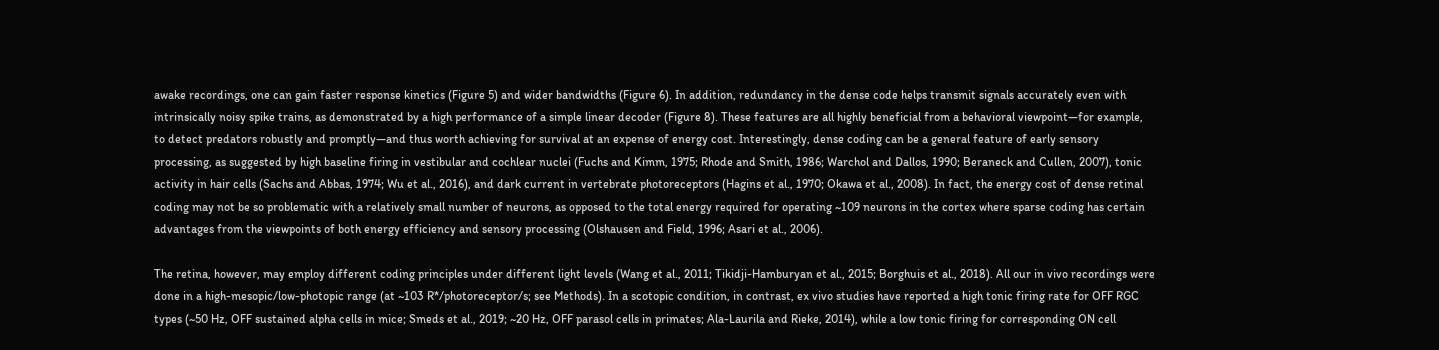awake recordings, one can gain faster response kinetics (Figure 5) and wider bandwidths (Figure 6). In addition, redundancy in the dense code helps transmit signals accurately even with intrinsically noisy spike trains, as demonstrated by a high performance of a simple linear decoder (Figure 8). These features are all highly beneficial from a behavioral viewpoint—for example, to detect predators robustly and promptly—and thus worth achieving for survival at an expense of energy cost. Interestingly, dense coding can be a general feature of early sensory processing, as suggested by high baseline firing in vestibular and cochlear nuclei (Fuchs and Kimm, 1975; Rhode and Smith, 1986; Warchol and Dallos, 1990; Beraneck and Cullen, 2007), tonic activity in hair cells (Sachs and Abbas, 1974; Wu et al., 2016), and dark current in vertebrate photoreceptors (Hagins et al., 1970; Okawa et al., 2008). In fact, the energy cost of dense retinal coding may not be so problematic with a relatively small number of neurons, as opposed to the total energy required for operating ~109 neurons in the cortex where sparse coding has certain advantages from the viewpoints of both energy efficiency and sensory processing (Olshausen and Field, 1996; Asari et al., 2006).

The retina, however, may employ different coding principles under different light levels (Wang et al., 2011; Tikidji-Hamburyan et al., 2015; Borghuis et al., 2018). All our in vivo recordings were done in a high-mesopic/low-photopic range (at ~103 R*/photoreceptor/s; see Methods). In a scotopic condition, in contrast, ex vivo studies have reported a high tonic firing rate for OFF RGC types (~50 Hz, OFF sustained alpha cells in mice; Smeds et al., 2019; ~20 Hz, OFF parasol cells in primates; Ala-Laurila and Rieke, 2014), while a low tonic firing for corresponding ON cell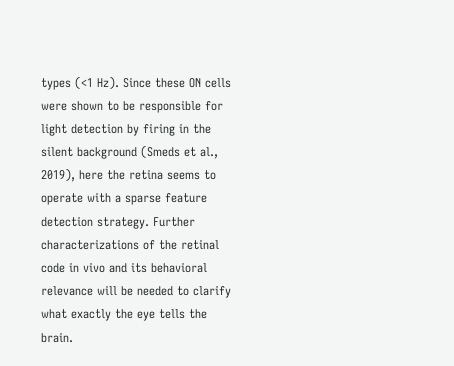types (<1 Hz). Since these ON cells were shown to be responsible for light detection by firing in the silent background (Smeds et al., 2019), here the retina seems to operate with a sparse feature detection strategy. Further characterizations of the retinal code in vivo and its behavioral relevance will be needed to clarify what exactly the eye tells the brain.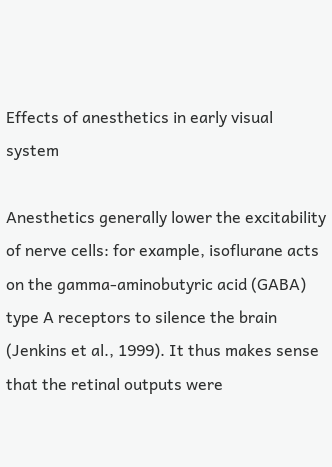Effects of anesthetics in early visual system

Anesthetics generally lower the excitability of nerve cells: for example, isoflurane acts on the gamma-aminobutyric acid (GABA) type A receptors to silence the brain (Jenkins et al., 1999). It thus makes sense that the retinal outputs were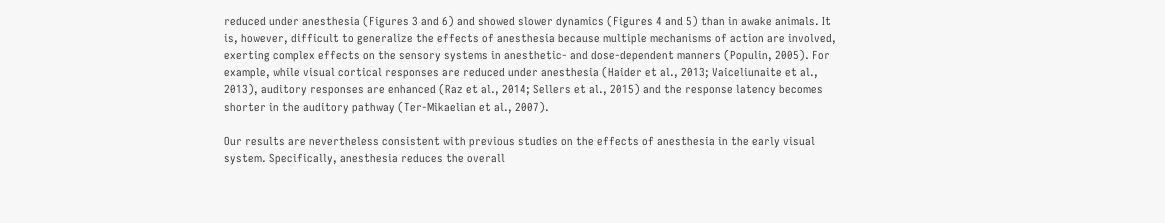reduced under anesthesia (Figures 3 and 6) and showed slower dynamics (Figures 4 and 5) than in awake animals. It is, however, difficult to generalize the effects of anesthesia because multiple mechanisms of action are involved, exerting complex effects on the sensory systems in anesthetic- and dose-dependent manners (Populin, 2005). For example, while visual cortical responses are reduced under anesthesia (Haider et al., 2013; Vaiceliunaite et al., 2013), auditory responses are enhanced (Raz et al., 2014; Sellers et al., 2015) and the response latency becomes shorter in the auditory pathway (Ter-Mikaelian et al., 2007).

Our results are nevertheless consistent with previous studies on the effects of anesthesia in the early visual system. Specifically, anesthesia reduces the overall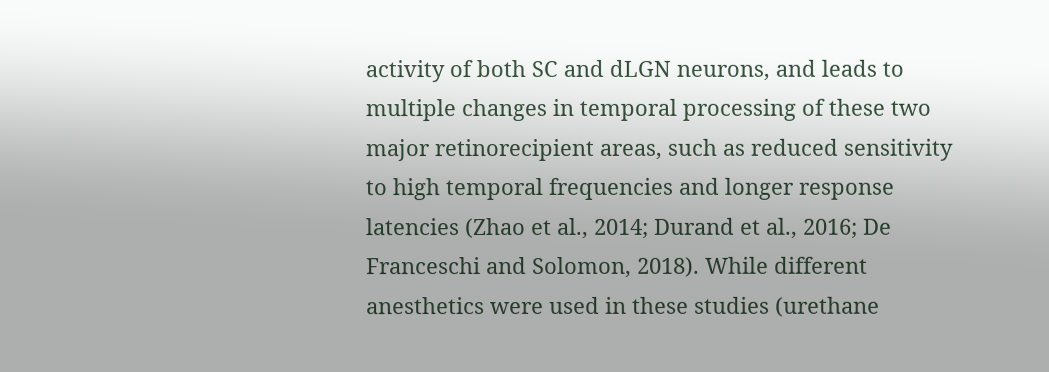activity of both SC and dLGN neurons, and leads to multiple changes in temporal processing of these two major retinorecipient areas, such as reduced sensitivity to high temporal frequencies and longer response latencies (Zhao et al., 2014; Durand et al., 2016; De Franceschi and Solomon, 2018). While different anesthetics were used in these studies (urethane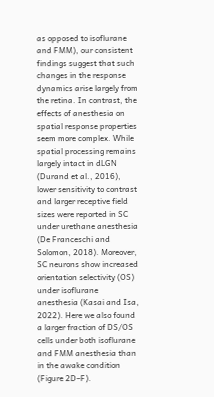as opposed to isoflurane and FMM), our consistent findings suggest that such changes in the response dynamics arise largely from the retina. In contrast, the effects of anesthesia on spatial response properties seem more complex. While spatial processing remains largely intact in dLGN (Durand et al., 2016), lower sensitivity to contrast and larger receptive field sizes were reported in SC under urethane anesthesia (De Franceschi and Solomon, 2018). Moreover, SC neurons show increased orientation selectivity (OS) under isoflurane anesthesia (Kasai and Isa, 2022). Here we also found a larger fraction of DS/OS cells under both isoflurane and FMM anesthesia than in the awake condition (Figure 2D–F).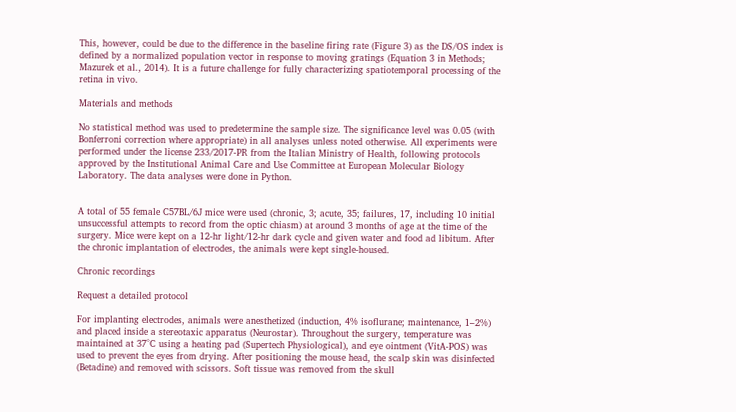This, however, could be due to the difference in the baseline firing rate (Figure 3) as the DS/OS index is defined by a normalized population vector in response to moving gratings (Equation 3 in Methods; Mazurek et al., 2014). It is a future challenge for fully characterizing spatiotemporal processing of the retina in vivo.

Materials and methods

No statistical method was used to predetermine the sample size. The significance level was 0.05 (with Bonferroni correction where appropriate) in all analyses unless noted otherwise. All experiments were performed under the license 233/2017-PR from the Italian Ministry of Health, following protocols approved by the Institutional Animal Care and Use Committee at European Molecular Biology Laboratory. The data analyses were done in Python.


A total of 55 female C57BL/6J mice were used (chronic, 3; acute, 35; failures, 17, including 10 initial unsuccessful attempts to record from the optic chiasm) at around 3 months of age at the time of the surgery. Mice were kept on a 12-hr light/12-hr dark cycle and given water and food ad libitum. After the chronic implantation of electrodes, the animals were kept single-housed.

Chronic recordings

Request a detailed protocol

For implanting electrodes, animals were anesthetized (induction, 4% isoflurane; maintenance, 1–2%) and placed inside a stereotaxic apparatus (Neurostar). Throughout the surgery, temperature was maintained at 37°C using a heating pad (Supertech Physiological), and eye ointment (VitA-POS) was used to prevent the eyes from drying. After positioning the mouse head, the scalp skin was disinfected (Betadine) and removed with scissors. Soft tissue was removed from the skull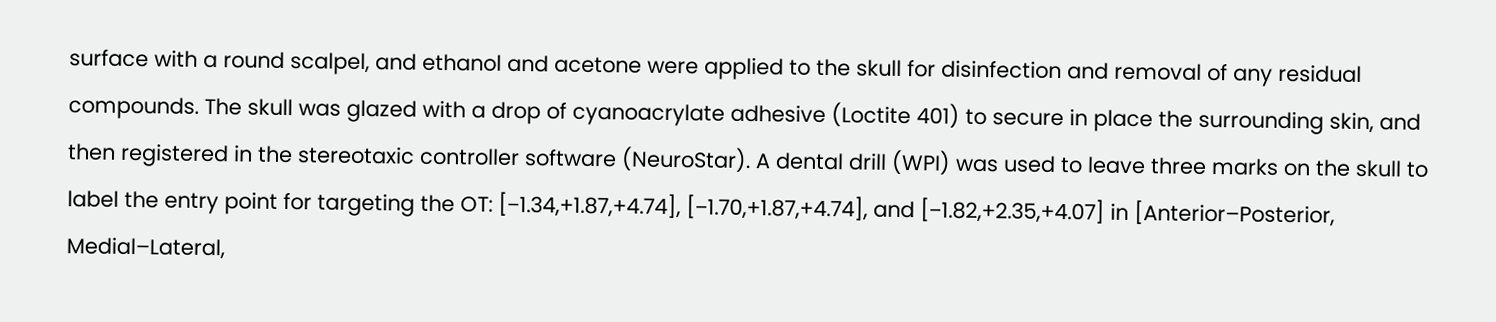surface with a round scalpel, and ethanol and acetone were applied to the skull for disinfection and removal of any residual compounds. The skull was glazed with a drop of cyanoacrylate adhesive (Loctite 401) to secure in place the surrounding skin, and then registered in the stereotaxic controller software (NeuroStar). A dental drill (WPI) was used to leave three marks on the skull to label the entry point for targeting the OT: [−1.34,+1.87,+4.74], [−1.70,+1.87,+4.74], and [−1.82,+2.35,+4.07] in [Anterior–Posterior, Medial–Lateral,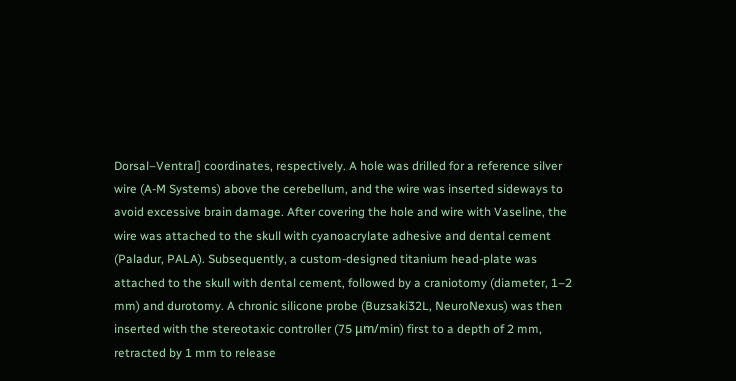Dorsal–Ventral] coordinates, respectively. A hole was drilled for a reference silver wire (A-M Systems) above the cerebellum, and the wire was inserted sideways to avoid excessive brain damage. After covering the hole and wire with Vaseline, the wire was attached to the skull with cyanoacrylate adhesive and dental cement (Paladur, PALA). Subsequently, a custom-designed titanium head-plate was attached to the skull with dental cement, followed by a craniotomy (diameter, 1–2 mm) and durotomy. A chronic silicone probe (Buzsaki32L, NeuroNexus) was then inserted with the stereotaxic controller (75 μm/min) first to a depth of 2 mm, retracted by 1 mm to release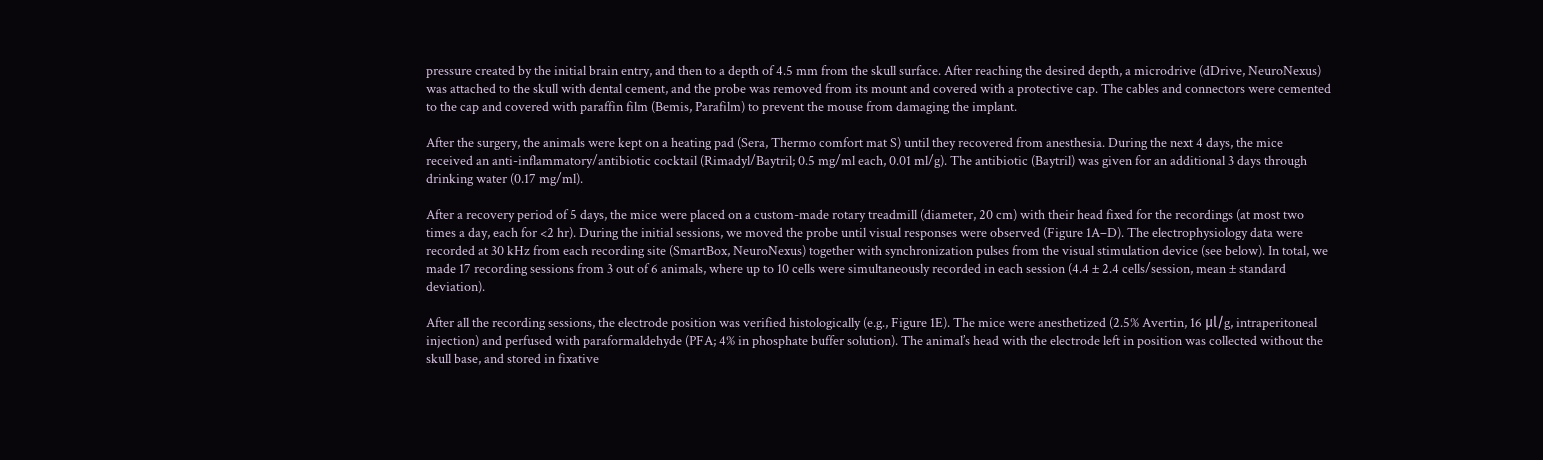pressure created by the initial brain entry, and then to a depth of 4.5 mm from the skull surface. After reaching the desired depth, a microdrive (dDrive, NeuroNexus) was attached to the skull with dental cement, and the probe was removed from its mount and covered with a protective cap. The cables and connectors were cemented to the cap and covered with paraffin film (Bemis, Parafilm) to prevent the mouse from damaging the implant.

After the surgery, the animals were kept on a heating pad (Sera, Thermo comfort mat S) until they recovered from anesthesia. During the next 4 days, the mice received an anti-inflammatory/antibiotic cocktail (Rimadyl/Baytril; 0.5 mg/ml each, 0.01 ml/g). The antibiotic (Baytril) was given for an additional 3 days through drinking water (0.17 mg/ml).

After a recovery period of 5 days, the mice were placed on a custom-made rotary treadmill (diameter, 20 cm) with their head fixed for the recordings (at most two times a day, each for <2 hr). During the initial sessions, we moved the probe until visual responses were observed (Figure 1A–D). The electrophysiology data were recorded at 30 kHz from each recording site (SmartBox, NeuroNexus) together with synchronization pulses from the visual stimulation device (see below). In total, we made 17 recording sessions from 3 out of 6 animals, where up to 10 cells were simultaneously recorded in each session (4.4 ± 2.4 cells/session, mean ± standard deviation).

After all the recording sessions, the electrode position was verified histologically (e.g., Figure 1E). The mice were anesthetized (2.5% Avertin, 16 μl/g, intraperitoneal injection) and perfused with paraformaldehyde (PFA; 4% in phosphate buffer solution). The animal’s head with the electrode left in position was collected without the skull base, and stored in fixative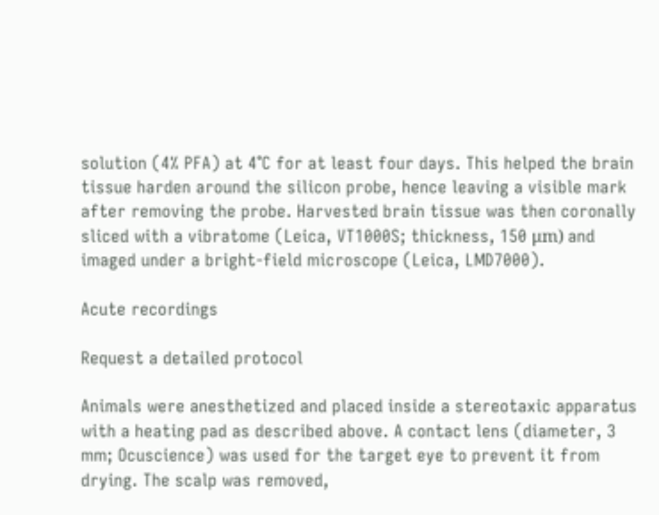solution (4% PFA) at 4°C for at least four days. This helped the brain tissue harden around the silicon probe, hence leaving a visible mark after removing the probe. Harvested brain tissue was then coronally sliced with a vibratome (Leica, VT1000S; thickness, 150 μm) and imaged under a bright-field microscope (Leica, LMD7000).

Acute recordings

Request a detailed protocol

Animals were anesthetized and placed inside a stereotaxic apparatus with a heating pad as described above. A contact lens (diameter, 3 mm; Ocuscience) was used for the target eye to prevent it from drying. The scalp was removed,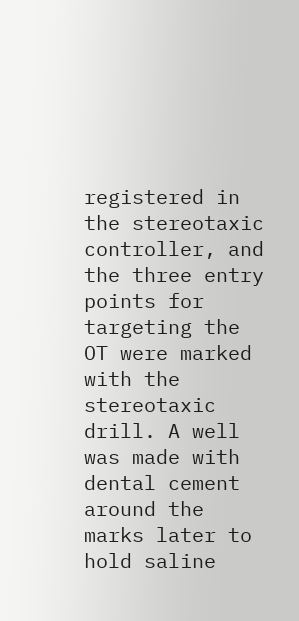registered in the stereotaxic controller, and the three entry points for targeting the OT were marked with the stereotaxic drill. A well was made with dental cement around the marks later to hold saline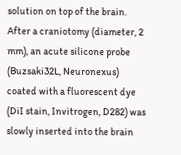solution on top of the brain. After a craniotomy (diameter, 2 mm), an acute silicone probe (Buzsaki32L, Neuronexus) coated with a fluorescent dye (DiI stain, Invitrogen, D282) was slowly inserted into the brain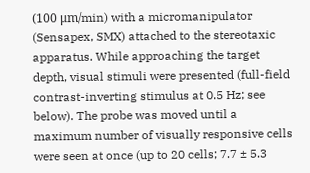(100 μm/min) with a micromanipulator (Sensapex, SMX) attached to the stereotaxic apparatus. While approaching the target depth, visual stimuli were presented (full-field contrast-inverting stimulus at 0.5 Hz; see below). The probe was moved until a maximum number of visually responsive cells were seen at once (up to 20 cells; 7.7 ± 5.3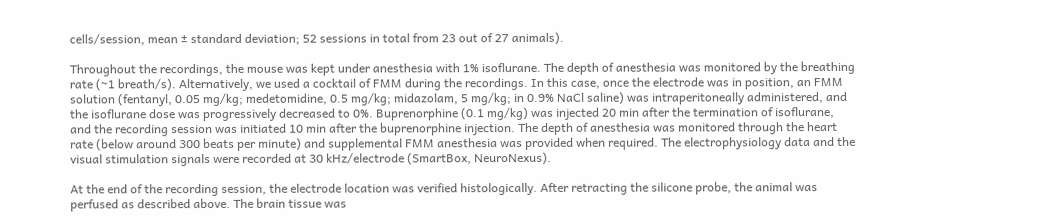cells/session, mean ± standard deviation; 52 sessions in total from 23 out of 27 animals).

Throughout the recordings, the mouse was kept under anesthesia with 1% isoflurane. The depth of anesthesia was monitored by the breathing rate (~1 breath/s). Alternatively, we used a cocktail of FMM during the recordings. In this case, once the electrode was in position, an FMM solution (fentanyl, 0.05 mg/kg; medetomidine, 0.5 mg/kg; midazolam, 5 mg/kg; in 0.9% NaCl saline) was intraperitoneally administered, and the isoflurane dose was progressively decreased to 0%. Buprenorphine (0.1 mg/kg) was injected 20 min after the termination of isoflurane, and the recording session was initiated 10 min after the buprenorphine injection. The depth of anesthesia was monitored through the heart rate (below around 300 beats per minute) and supplemental FMM anesthesia was provided when required. The electrophysiology data and the visual stimulation signals were recorded at 30 kHz/electrode (SmartBox, NeuroNexus).

At the end of the recording session, the electrode location was verified histologically. After retracting the silicone probe, the animal was perfused as described above. The brain tissue was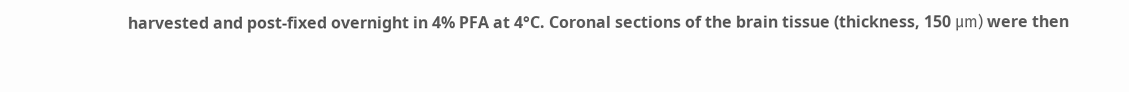harvested and post-fixed overnight in 4% PFA at 4°C. Coronal sections of the brain tissue (thickness, 150 μm) were then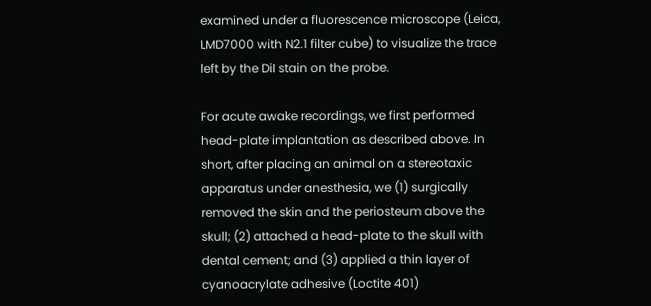examined under a fluorescence microscope (Leica, LMD7000 with N2.1 filter cube) to visualize the trace left by the DiI stain on the probe.

For acute awake recordings, we first performed head-plate implantation as described above. In short, after placing an animal on a stereotaxic apparatus under anesthesia, we (1) surgically removed the skin and the periosteum above the skull; (2) attached a head-plate to the skull with dental cement; and (3) applied a thin layer of cyanoacrylate adhesive (Loctite 401)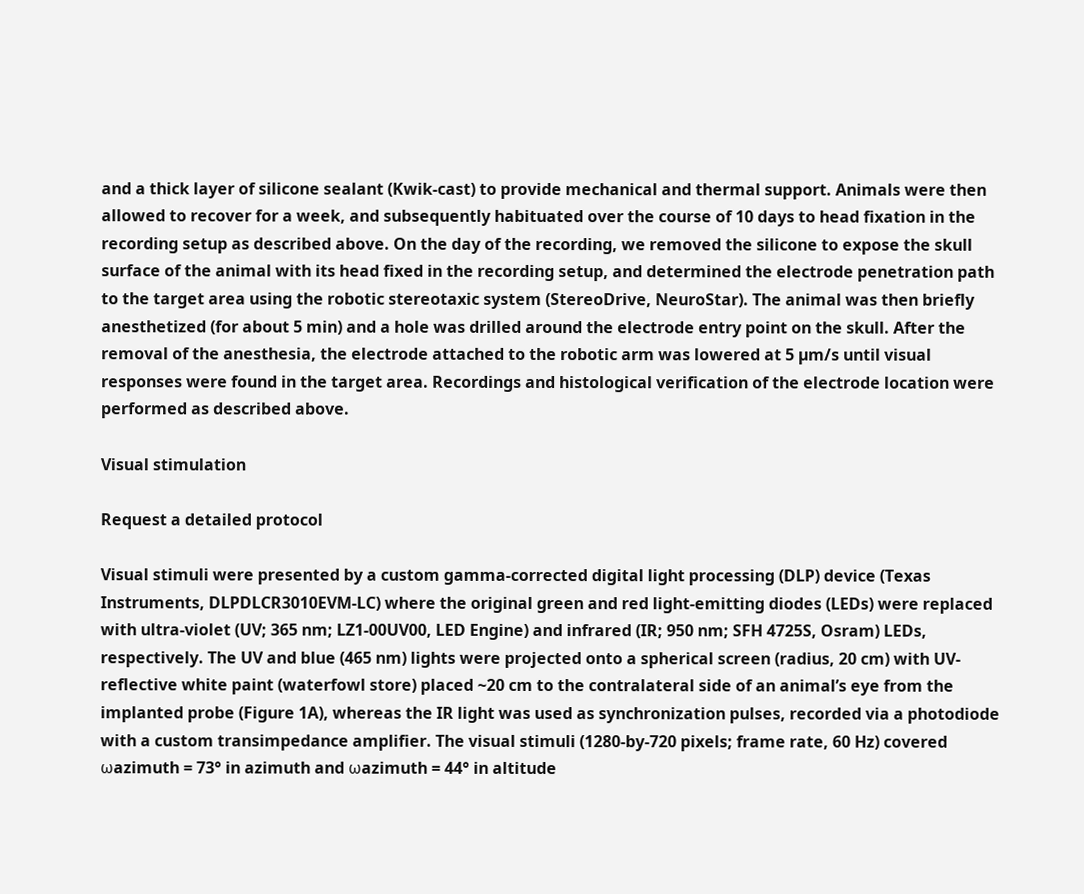and a thick layer of silicone sealant (Kwik-cast) to provide mechanical and thermal support. Animals were then allowed to recover for a week, and subsequently habituated over the course of 10 days to head fixation in the recording setup as described above. On the day of the recording, we removed the silicone to expose the skull surface of the animal with its head fixed in the recording setup, and determined the electrode penetration path to the target area using the robotic stereotaxic system (StereoDrive, NeuroStar). The animal was then briefly anesthetized (for about 5 min) and a hole was drilled around the electrode entry point on the skull. After the removal of the anesthesia, the electrode attached to the robotic arm was lowered at 5 µm/s until visual responses were found in the target area. Recordings and histological verification of the electrode location were performed as described above.

Visual stimulation

Request a detailed protocol

Visual stimuli were presented by a custom gamma-corrected digital light processing (DLP) device (Texas Instruments, DLPDLCR3010EVM-LC) where the original green and red light-emitting diodes (LEDs) were replaced with ultra-violet (UV; 365 nm; LZ1-00UV00, LED Engine) and infrared (IR; 950 nm; SFH 4725S, Osram) LEDs, respectively. The UV and blue (465 nm) lights were projected onto a spherical screen (radius, 20 cm) with UV-reflective white paint (waterfowl store) placed ~20 cm to the contralateral side of an animal’s eye from the implanted probe (Figure 1A), whereas the IR light was used as synchronization pulses, recorded via a photodiode with a custom transimpedance amplifier. The visual stimuli (1280-by-720 pixels; frame rate, 60 Hz) covered ωazimuth = 73° in azimuth and ωazimuth = 44° in altitude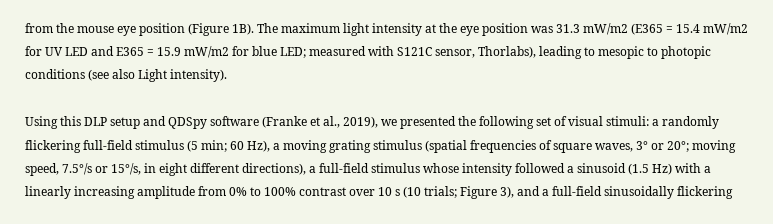from the mouse eye position (Figure 1B). The maximum light intensity at the eye position was 31.3 mW/m2 (E365 = 15.4 mW/m2 for UV LED and E365 = 15.9 mW/m2 for blue LED; measured with S121C sensor, Thorlabs), leading to mesopic to photopic conditions (see also Light intensity).

Using this DLP setup and QDSpy software (Franke et al., 2019), we presented the following set of visual stimuli: a randomly flickering full-field stimulus (5 min; 60 Hz), a moving grating stimulus (spatial frequencies of square waves, 3° or 20°; moving speed, 7.5°/s or 15°/s, in eight different directions), a full-field stimulus whose intensity followed a sinusoid (1.5 Hz) with a linearly increasing amplitude from 0% to 100% contrast over 10 s (10 trials; Figure 3), and a full-field sinusoidally flickering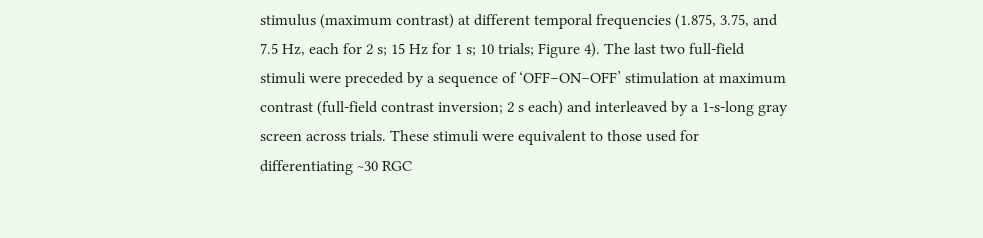stimulus (maximum contrast) at different temporal frequencies (1.875, 3.75, and 7.5 Hz, each for 2 s; 15 Hz for 1 s; 10 trials; Figure 4). The last two full-field stimuli were preceded by a sequence of ‘OFF–ON–OFF’ stimulation at maximum contrast (full-field contrast inversion; 2 s each) and interleaved by a 1-s-long gray screen across trials. These stimuli were equivalent to those used for differentiating ~30 RGC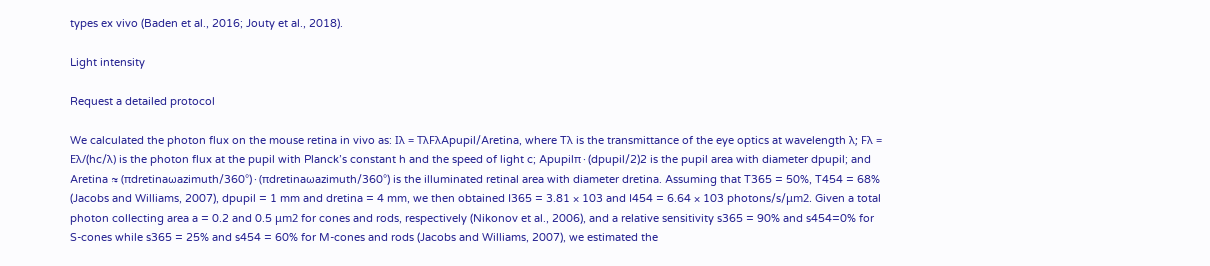types ex vivo (Baden et al., 2016; Jouty et al., 2018).

Light intensity

Request a detailed protocol

We calculated the photon flux on the mouse retina in vivo as: Iλ = TλFλApupil/Aretina, where Tλ is the transmittance of the eye optics at wavelength λ; Fλ = Eλ/(hc/λ) is the photon flux at the pupil with Planck’s constant h and the speed of light c; Apupilπ∙(dpupil/2)2 is the pupil area with diameter dpupil; and Aretina ≈ (πdretinaωazimuth/360°)∙(πdretinaωazimuth/360°) is the illuminated retinal area with diameter dretina. Assuming that T365 = 50%, T454 = 68% (Jacobs and Williams, 2007), dpupil = 1 mm and dretina = 4 mm, we then obtained I365 = 3.81 × 103 and I454 = 6.64 × 103 photons/s/μm2. Given a total photon collecting area a = 0.2 and 0.5 μm2 for cones and rods, respectively (Nikonov et al., 2006), and a relative sensitivity s365 = 90% and s454=0% for S-cones while s365 = 25% and s454 = 60% for M-cones and rods (Jacobs and Williams, 2007), we estimated the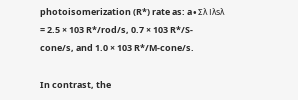photoisomerization (R*) rate as: a∙Σλ Iλsλ = 2.5 × 103 R*/rod/s, 0.7 × 103 R*/S-cone/s, and 1.0 × 103 R*/M-cone/s.

In contrast, the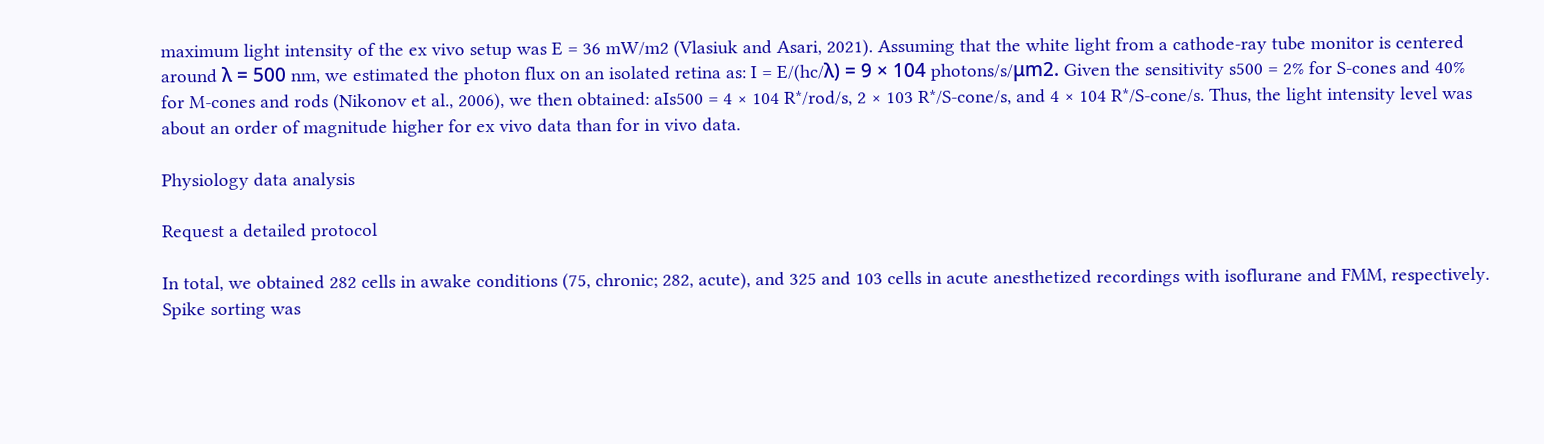maximum light intensity of the ex vivo setup was E = 36 mW/m2 (Vlasiuk and Asari, 2021). Assuming that the white light from a cathode-ray tube monitor is centered around λ = 500 nm, we estimated the photon flux on an isolated retina as: I = E/(hc/λ) = 9 × 104 photons/s/μm2. Given the sensitivity s500 = 2% for S-cones and 40% for M-cones and rods (Nikonov et al., 2006), we then obtained: aIs500 = 4 × 104 R*/rod/s, 2 × 103 R*/S-cone/s, and 4 × 104 R*/S-cone/s. Thus, the light intensity level was about an order of magnitude higher for ex vivo data than for in vivo data.

Physiology data analysis

Request a detailed protocol

In total, we obtained 282 cells in awake conditions (75, chronic; 282, acute), and 325 and 103 cells in acute anesthetized recordings with isoflurane and FMM, respectively. Spike sorting was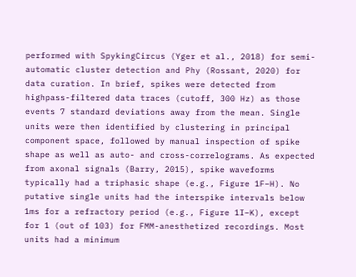performed with SpykingCircus (Yger et al., 2018) for semi-automatic cluster detection and Phy (Rossant, 2020) for data curation. In brief, spikes were detected from highpass-filtered data traces (cutoff, 300 Hz) as those events 7 standard deviations away from the mean. Single units were then identified by clustering in principal component space, followed by manual inspection of spike shape as well as auto- and cross-correlograms. As expected from axonal signals (Barry, 2015), spike waveforms typically had a triphasic shape (e.g., Figure 1F–H). No putative single units had the interspike intervals below 1ms for a refractory period (e.g., Figure 1I–K), except for 1 (out of 103) for FMM-anesthetized recordings. Most units had a minimum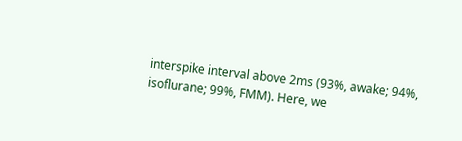interspike interval above 2ms (93%, awake; 94%, isoflurane; 99%, FMM). Here, we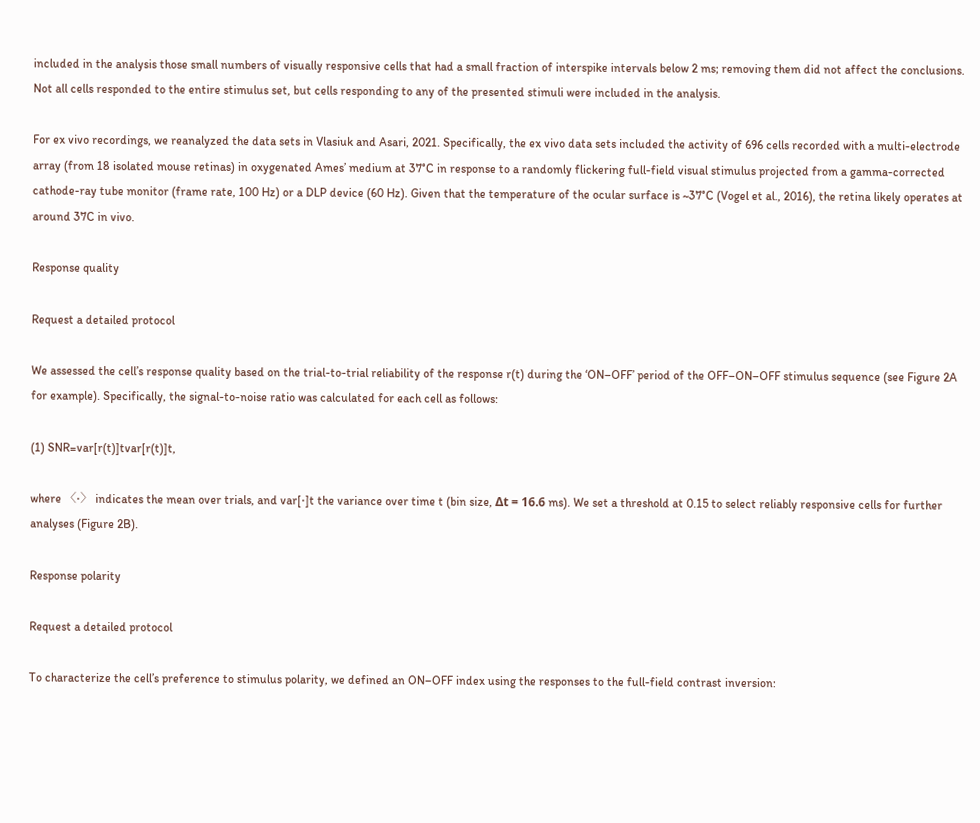included in the analysis those small numbers of visually responsive cells that had a small fraction of interspike intervals below 2 ms; removing them did not affect the conclusions. Not all cells responded to the entire stimulus set, but cells responding to any of the presented stimuli were included in the analysis.

For ex vivo recordings, we reanalyzed the data sets in Vlasiuk and Asari, 2021. Specifically, the ex vivo data sets included the activity of 696 cells recorded with a multi-electrode array (from 18 isolated mouse retinas) in oxygenated Ames’ medium at 37°C in response to a randomly flickering full-field visual stimulus projected from a gamma-corrected cathode-ray tube monitor (frame rate, 100 Hz) or a DLP device (60 Hz). Given that the temperature of the ocular surface is ~37°C (Vogel et al., 2016), the retina likely operates at around 37C in vivo.

Response quality

Request a detailed protocol

We assessed the cell’s response quality based on the trial-to-trial reliability of the response r(t) during the ‘ON–OFF’ period of the OFF–ON–OFF stimulus sequence (see Figure 2A for example). Specifically, the signal-to-noise ratio was calculated for each cell as follows:

(1) SNR=var[r(t)]tvar[r(t)]t,

where 〈⋅〉 indicates the mean over trials, and var[⋅]t the variance over time t (bin size, Δt = 16.6 ms). We set a threshold at 0.15 to select reliably responsive cells for further analyses (Figure 2B).

Response polarity

Request a detailed protocol

To characterize the cell’s preference to stimulus polarity, we defined an ON–OFF index using the responses to the full-field contrast inversion: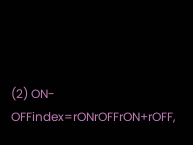(2) ON-OFFindex=rONrOFFrON+rOFF,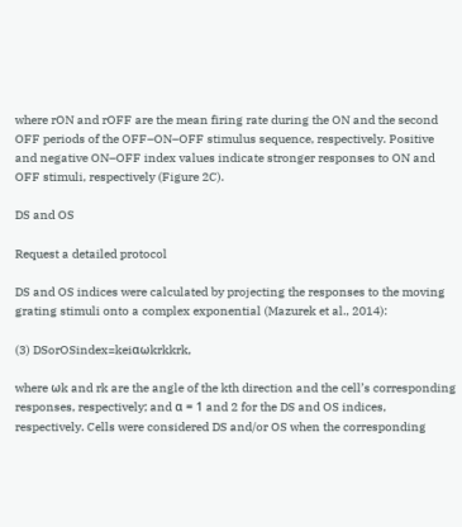where rON and rOFF are the mean firing rate during the ON and the second OFF periods of the OFF–ON–OFF stimulus sequence, respectively. Positive and negative ON–OFF index values indicate stronger responses to ON and OFF stimuli, respectively (Figure 2C).

DS and OS

Request a detailed protocol

DS and OS indices were calculated by projecting the responses to the moving grating stimuli onto a complex exponential (Mazurek et al., 2014):

(3) DSorOSindex=keiαωkrkkrk,

where ωk and rk are the angle of the kth direction and the cell’s corresponding responses, respectively; and α = 1 and 2 for the DS and OS indices, respectively. Cells were considered DS and/or OS when the corresponding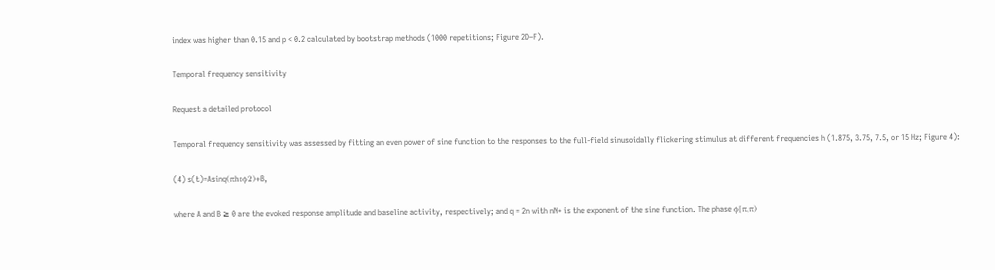index was higher than 0.15 and p < 0.2 calculated by bootstrap methods (1000 repetitions; Figure 2D–F).

Temporal frequency sensitivity

Request a detailed protocol

Temporal frequency sensitivity was assessed by fitting an even power of sine function to the responses to the full-field sinusoidally flickering stimulus at different frequencies h (1.875, 3.75, 7.5, or 15 Hz; Figure 4):

(4) s(t)=Asinq(πhtϕ2)+B,

where A and B ≥ 0 are the evoked response amplitude and baseline activity, respectively; and q = 2n with nN+ is the exponent of the sine function. The phase ϕ[π,π)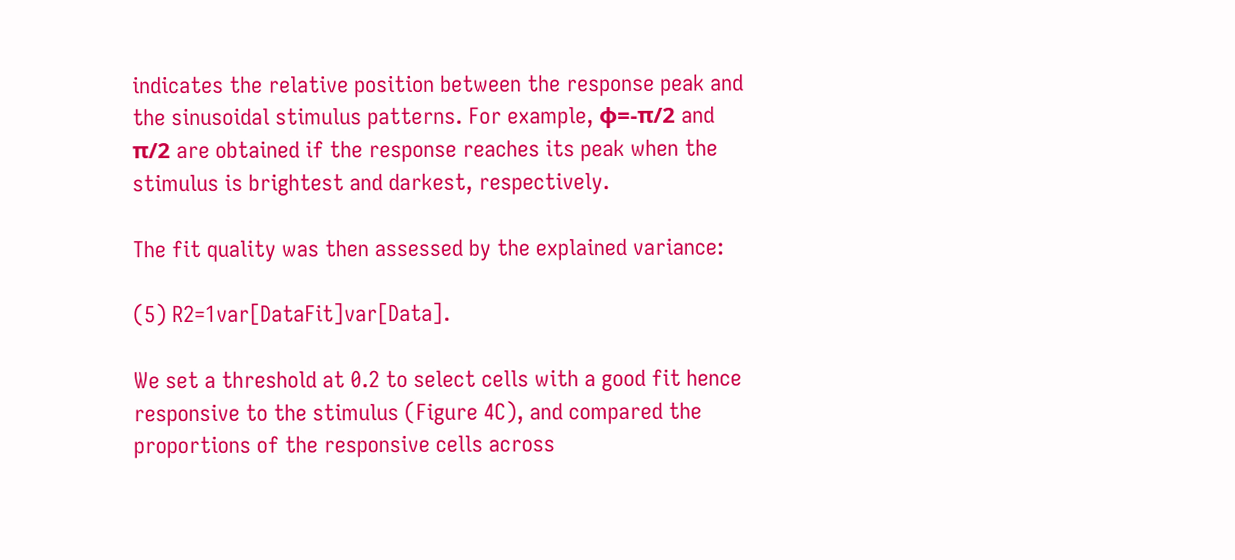indicates the relative position between the response peak and the sinusoidal stimulus patterns. For example, ϕ=-π/2 and π/2 are obtained if the response reaches its peak when the stimulus is brightest and darkest, respectively.

The fit quality was then assessed by the explained variance:

(5) R2=1var[DataFit]var[Data].

We set a threshold at 0.2 to select cells with a good fit hence responsive to the stimulus (Figure 4C), and compared the proportions of the responsive cells across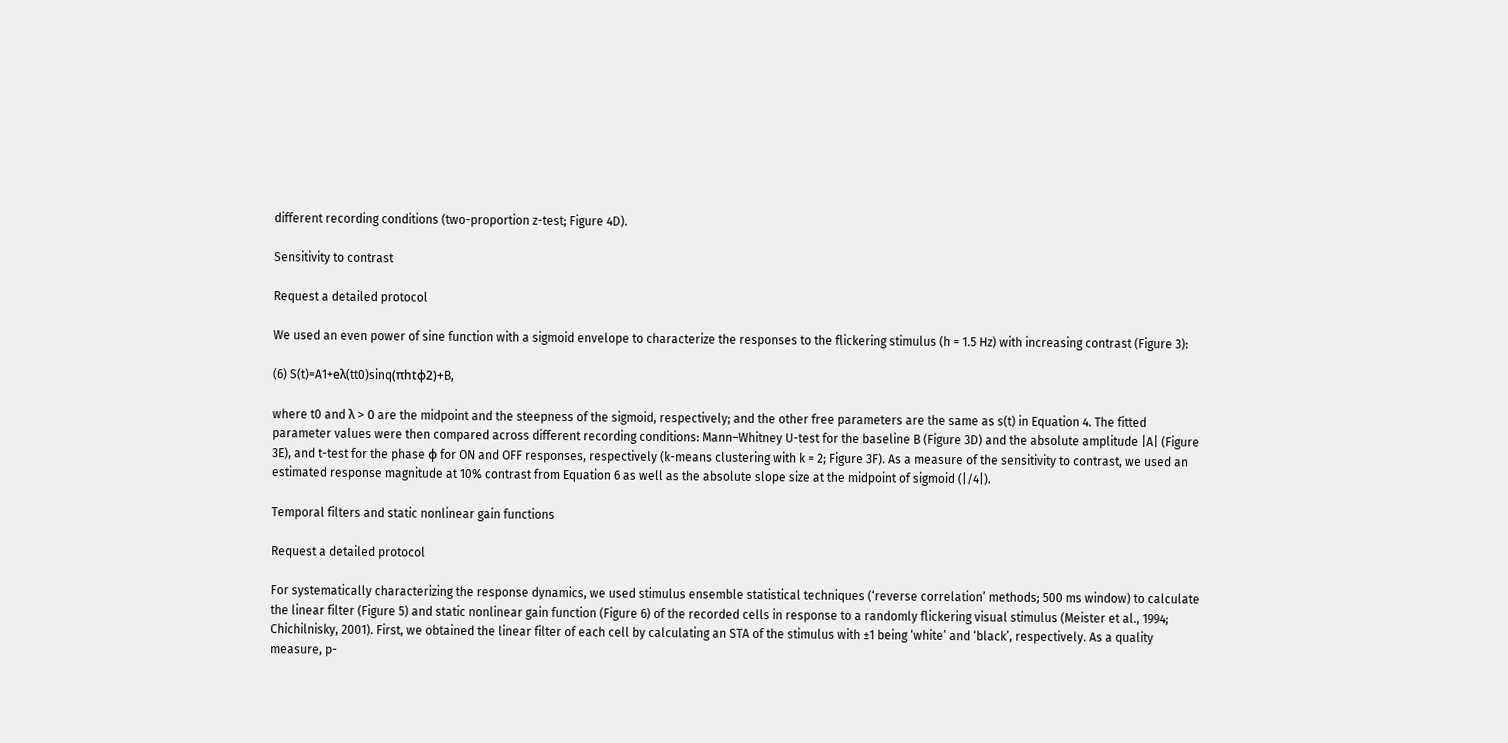different recording conditions (two-proportion z-test; Figure 4D).

Sensitivity to contrast

Request a detailed protocol

We used an even power of sine function with a sigmoid envelope to characterize the responses to the flickering stimulus (h = 1.5 Hz) with increasing contrast (Figure 3):

(6) S(t)=A1+eλ(tt0)sinq(πhtϕ2)+B,

where t0 and λ > 0 are the midpoint and the steepness of the sigmoid, respectively; and the other free parameters are the same as s(t) in Equation 4. The fitted parameter values were then compared across different recording conditions: Mann–Whitney U-test for the baseline B (Figure 3D) and the absolute amplitude |A| (Figure 3E), and t-test for the phase ϕ for ON and OFF responses, respectively (k-means clustering with k = 2; Figure 3F). As a measure of the sensitivity to contrast, we used an estimated response magnitude at 10% contrast from Equation 6 as well as the absolute slope size at the midpoint of sigmoid (|/4|).

Temporal filters and static nonlinear gain functions

Request a detailed protocol

For systematically characterizing the response dynamics, we used stimulus ensemble statistical techniques (‘reverse correlation’ methods; 500 ms window) to calculate the linear filter (Figure 5) and static nonlinear gain function (Figure 6) of the recorded cells in response to a randomly flickering visual stimulus (Meister et al., 1994; Chichilnisky, 2001). First, we obtained the linear filter of each cell by calculating an STA of the stimulus with ±1 being ‘white’ and ‘black’, respectively. As a quality measure, p-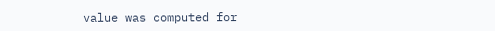value was computed for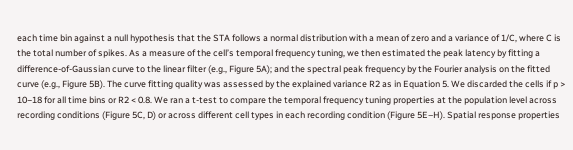each time bin against a null hypothesis that the STA follows a normal distribution with a mean of zero and a variance of 1/C, where C is the total number of spikes. As a measure of the cell’s temporal frequency tuning, we then estimated the peak latency by fitting a difference-of-Gaussian curve to the linear filter (e.g., Figure 5A); and the spectral peak frequency by the Fourier analysis on the fitted curve (e.g., Figure 5B). The curve fitting quality was assessed by the explained variance R2 as in Equation 5. We discarded the cells if p > 10−18 for all time bins or R2 < 0.8. We ran a t-test to compare the temporal frequency tuning properties at the population level across recording conditions (Figure 5C, D) or across different cell types in each recording condition (Figure 5E–H). Spatial response properties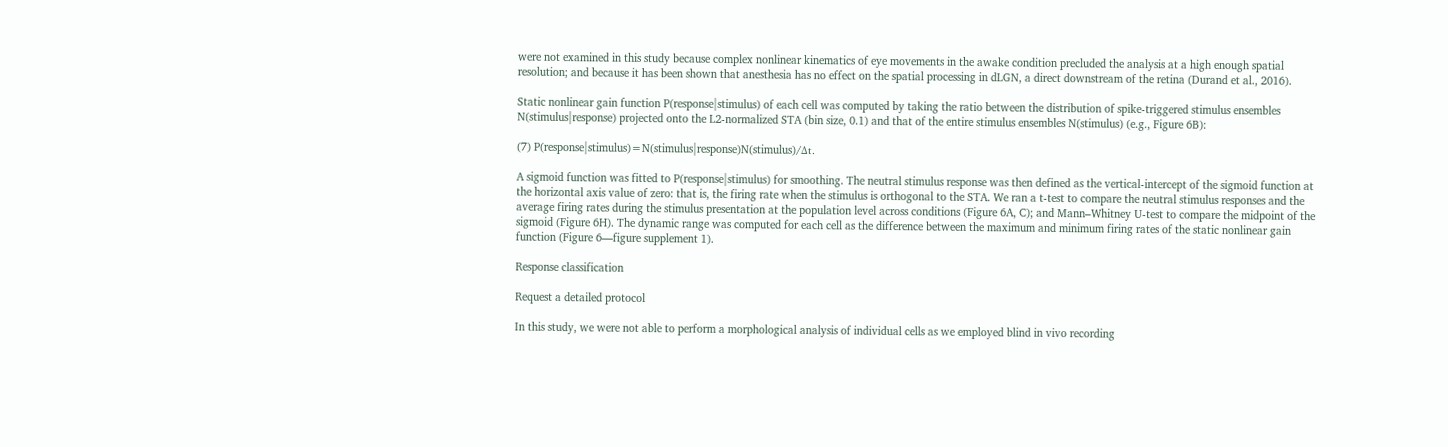were not examined in this study because complex nonlinear kinematics of eye movements in the awake condition precluded the analysis at a high enough spatial resolution; and because it has been shown that anesthesia has no effect on the spatial processing in dLGN, a direct downstream of the retina (Durand et al., 2016).

Static nonlinear gain function P(response|stimulus) of each cell was computed by taking the ratio between the distribution of spike-triggered stimulus ensembles N(stimulus|response) projected onto the L2-normalized STA (bin size, 0.1) and that of the entire stimulus ensembles N(stimulus) (e.g., Figure 6B):

(7) P(response|stimulus)=N(stimulus|response)N(stimulus)/Δt.

A sigmoid function was fitted to P(response|stimulus) for smoothing. The neutral stimulus response was then defined as the vertical-intercept of the sigmoid function at the horizontal axis value of zero: that is, the firing rate when the stimulus is orthogonal to the STA. We ran a t-test to compare the neutral stimulus responses and the average firing rates during the stimulus presentation at the population level across conditions (Figure 6A, C); and Mann–Whitney U-test to compare the midpoint of the sigmoid (Figure 6H). The dynamic range was computed for each cell as the difference between the maximum and minimum firing rates of the static nonlinear gain function (Figure 6—figure supplement 1).

Response classification

Request a detailed protocol

In this study, we were not able to perform a morphological analysis of individual cells as we employed blind in vivo recording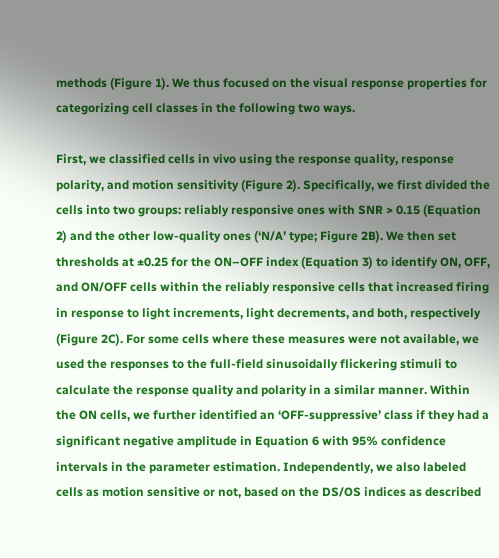methods (Figure 1). We thus focused on the visual response properties for categorizing cell classes in the following two ways.

First, we classified cells in vivo using the response quality, response polarity, and motion sensitivity (Figure 2). Specifically, we first divided the cells into two groups: reliably responsive ones with SNR > 0.15 (Equation 2) and the other low-quality ones (‘N/A’ type; Figure 2B). We then set thresholds at ±0.25 for the ON–OFF index (Equation 3) to identify ON, OFF, and ON/OFF cells within the reliably responsive cells that increased firing in response to light increments, light decrements, and both, respectively (Figure 2C). For some cells where these measures were not available, we used the responses to the full-field sinusoidally flickering stimuli to calculate the response quality and polarity in a similar manner. Within the ON cells, we further identified an ‘OFF-suppressive’ class if they had a significant negative amplitude in Equation 6 with 95% confidence intervals in the parameter estimation. Independently, we also labeled cells as motion sensitive or not, based on the DS/OS indices as described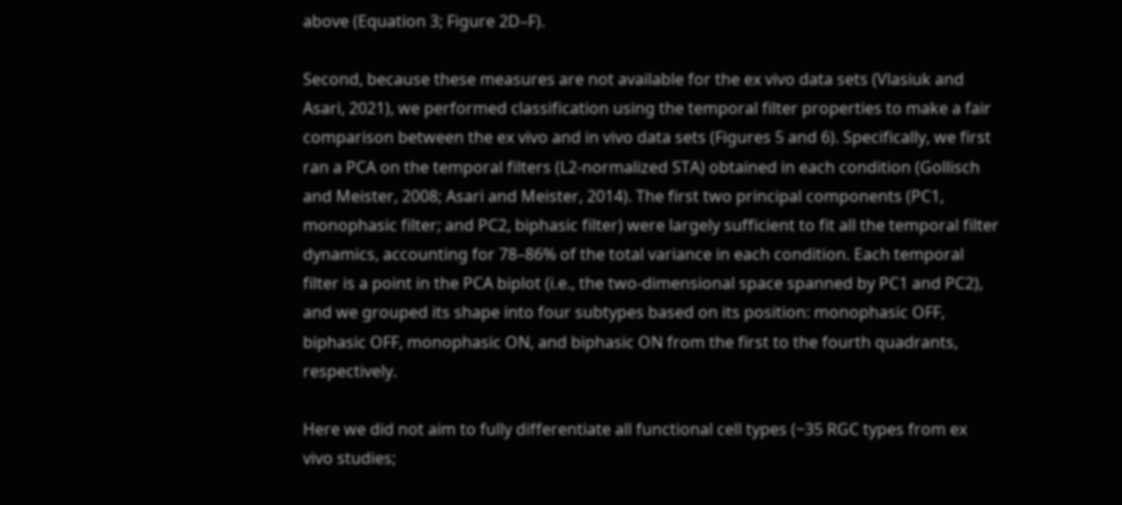above (Equation 3; Figure 2D–F).

Second, because these measures are not available for the ex vivo data sets (Vlasiuk and Asari, 2021), we performed classification using the temporal filter properties to make a fair comparison between the ex vivo and in vivo data sets (Figures 5 and 6). Specifically, we first ran a PCA on the temporal filters (L2-normalized STA) obtained in each condition (Gollisch and Meister, 2008; Asari and Meister, 2014). The first two principal components (PC1, monophasic filter; and PC2, biphasic filter) were largely sufficient to fit all the temporal filter dynamics, accounting for 78–86% of the total variance in each condition. Each temporal filter is a point in the PCA biplot (i.e., the two-dimensional space spanned by PC1 and PC2), and we grouped its shape into four subtypes based on its position: monophasic OFF, biphasic OFF, monophasic ON, and biphasic ON from the first to the fourth quadrants, respectively.

Here we did not aim to fully differentiate all functional cell types (~35 RGC types from ex vivo studies;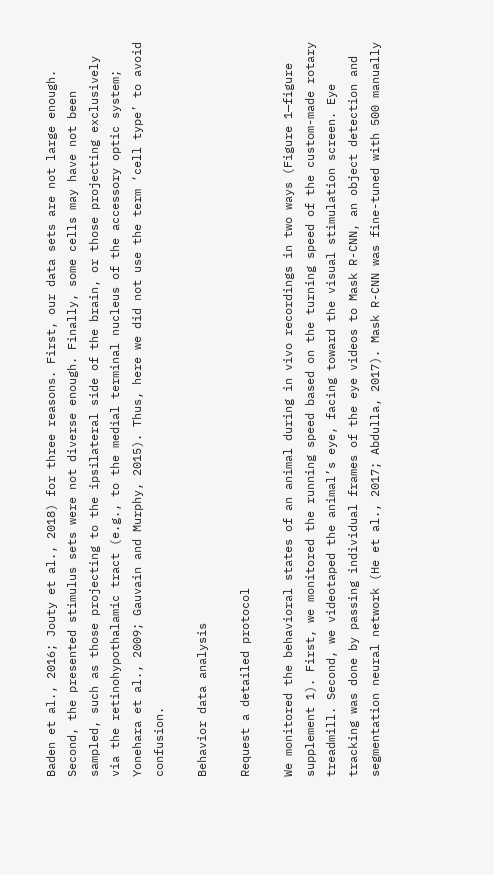Baden et al., 2016; Jouty et al., 2018) for three reasons. First, our data sets are not large enough. Second, the presented stimulus sets were not diverse enough. Finally, some cells may have not been sampled, such as those projecting to the ipsilateral side of the brain, or those projecting exclusively via the retinohypothalamic tract (e.g., to the medial terminal nucleus of the accessory optic system; Yonehara et al., 2009; Gauvain and Murphy, 2015). Thus, here we did not use the term ‘cell type’ to avoid confusion.

Behavior data analysis

Request a detailed protocol

We monitored the behavioral states of an animal during in vivo recordings in two ways (Figure 1—figure supplement 1). First, we monitored the running speed based on the turning speed of the custom-made rotary treadmill. Second, we videotaped the animal’s eye, facing toward the visual stimulation screen. Eye tracking was done by passing individual frames of the eye videos to Mask R-CNN, an object detection and segmentation neural network (He et al., 2017; Abdulla, 2017). Mask R-CNN was fine-tuned with 500 manually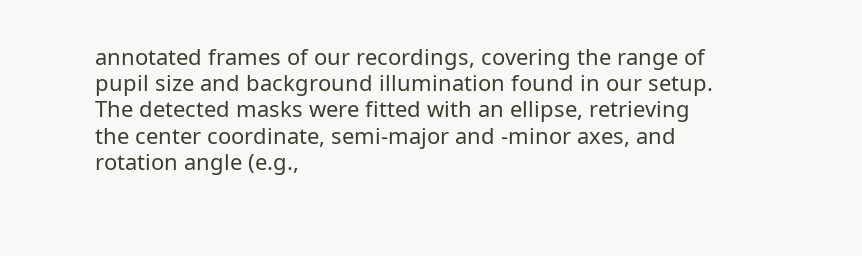annotated frames of our recordings, covering the range of pupil size and background illumination found in our setup. The detected masks were fitted with an ellipse, retrieving the center coordinate, semi-major and -minor axes, and rotation angle (e.g.,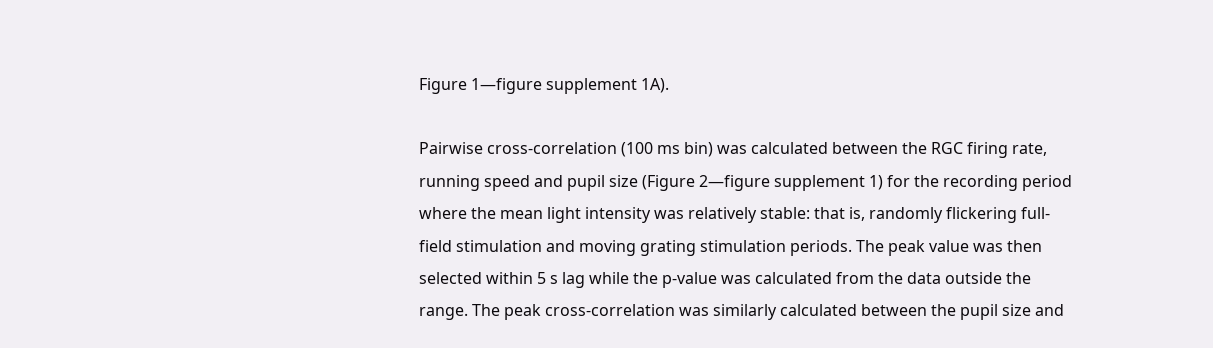Figure 1—figure supplement 1A).

Pairwise cross-correlation (100 ms bin) was calculated between the RGC firing rate, running speed and pupil size (Figure 2—figure supplement 1) for the recording period where the mean light intensity was relatively stable: that is, randomly flickering full-field stimulation and moving grating stimulation periods. The peak value was then selected within 5 s lag while the p-value was calculated from the data outside the range. The peak cross-correlation was similarly calculated between the pupil size and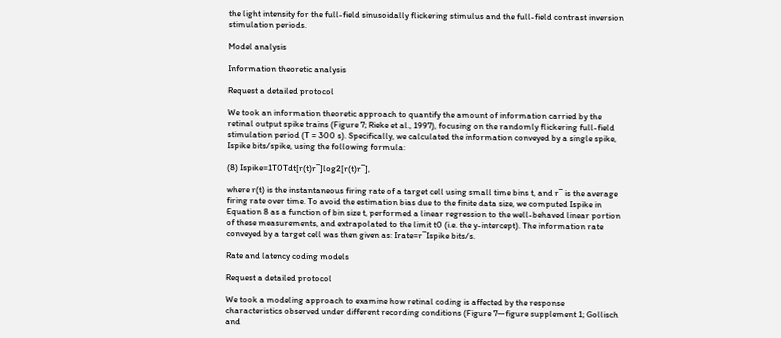the light intensity for the full-field sinusoidally flickering stimulus and the full-field contrast inversion stimulation periods.

Model analysis

Information theoretic analysis

Request a detailed protocol

We took an information theoretic approach to quantify the amount of information carried by the retinal output spike trains (Figure 7; Rieke et al., 1997), focusing on the randomly flickering full-field stimulation period (T = 300 s). Specifically, we calculated the information conveyed by a single spike, Ispike bits/spike, using the following formula:

(8) Ispike=1T0Tdt[r(t)r¯]log2[r(t)r¯],

where r(t) is the instantaneous firing rate of a target cell using small time bins t, and r¯ is the average firing rate over time. To avoid the estimation bias due to the finite data size, we computed Ispike in Equation 8 as a function of bin size t, performed a linear regression to the well-behaved linear portion of these measurements, and extrapolated to the limit t0 (i.e. the y-intercept). The information rate conveyed by a target cell was then given as: Irate=r¯Ispike bits/s.

Rate and latency coding models

Request a detailed protocol

We took a modeling approach to examine how retinal coding is affected by the response characteristics observed under different recording conditions (Figure 7—figure supplement 1; Gollisch and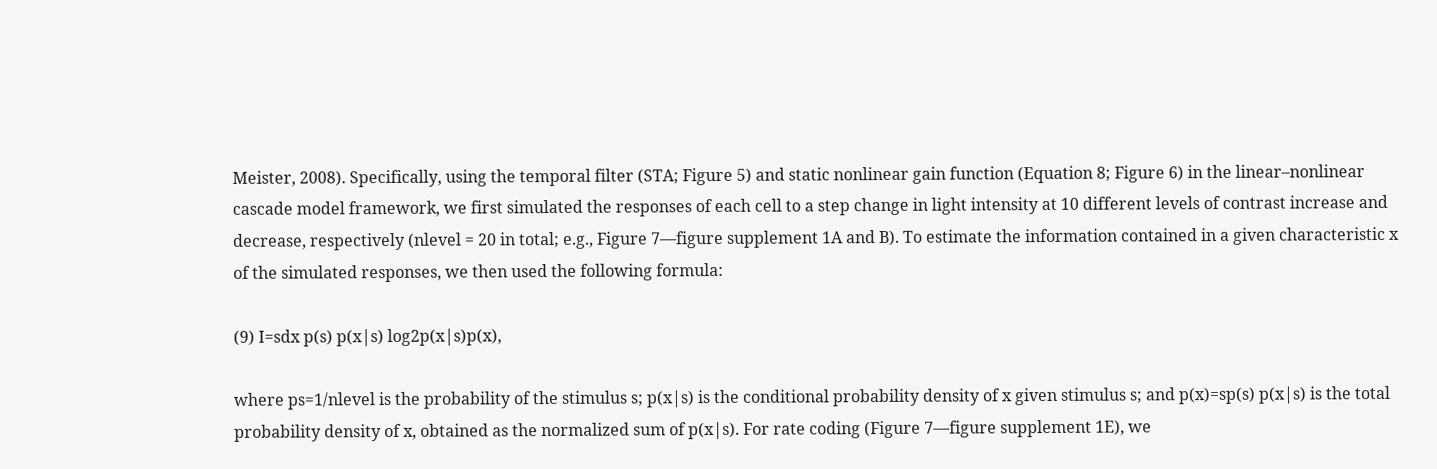Meister, 2008). Specifically, using the temporal filter (STA; Figure 5) and static nonlinear gain function (Equation 8; Figure 6) in the linear–nonlinear cascade model framework, we first simulated the responses of each cell to a step change in light intensity at 10 different levels of contrast increase and decrease, respectively (nlevel = 20 in total; e.g., Figure 7—figure supplement 1A and B). To estimate the information contained in a given characteristic x of the simulated responses, we then used the following formula:

(9) I=sdx p(s) p(x|s) log2p(x|s)p(x),

where ps=1/nlevel is the probability of the stimulus s; p(x|s) is the conditional probability density of x given stimulus s; and p(x)=sp(s) p(x|s) is the total probability density of x, obtained as the normalized sum of p(x|s). For rate coding (Figure 7—figure supplement 1E), we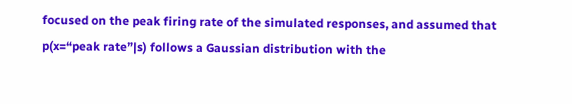focused on the peak firing rate of the simulated responses, and assumed that p(x=“peak rate”|s) follows a Gaussian distribution with the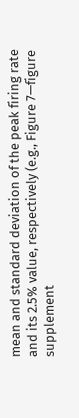mean and standard deviation of the peak firing rate and its 2.5% value, respectively (e.g., Figure 7—figure supplement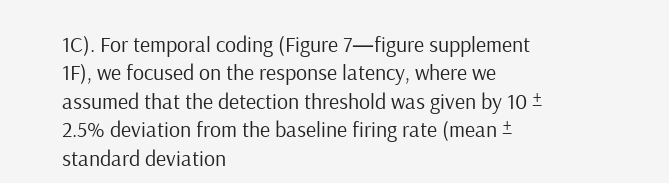1C). For temporal coding (Figure 7—figure supplement 1F), we focused on the response latency, where we assumed that the detection threshold was given by 10 ± 2.5% deviation from the baseline firing rate (mean ± standard deviation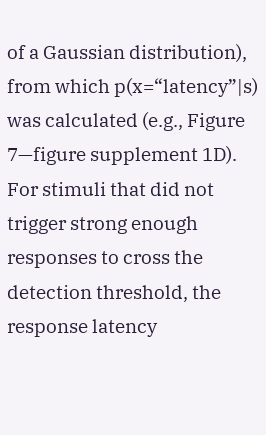of a Gaussian distribution), from which p(x=“latency”|s) was calculated (e.g., Figure 7—figure supplement 1D). For stimuli that did not trigger strong enough responses to cross the detection threshold, the response latency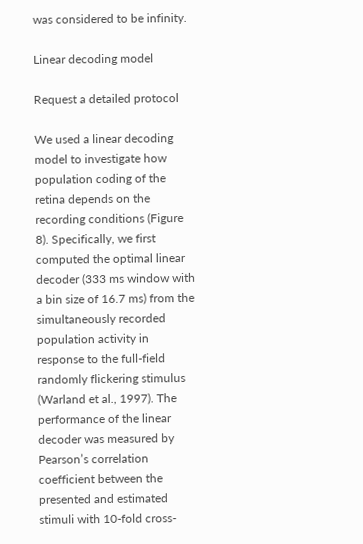was considered to be infinity.

Linear decoding model

Request a detailed protocol

We used a linear decoding model to investigate how population coding of the retina depends on the recording conditions (Figure 8). Specifically, we first computed the optimal linear decoder (333 ms window with a bin size of 16.7 ms) from the simultaneously recorded population activity in response to the full-field randomly flickering stimulus (Warland et al., 1997). The performance of the linear decoder was measured by Pearson’s correlation coefficient between the presented and estimated stimuli with 10-fold cross-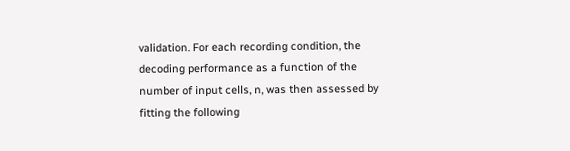validation. For each recording condition, the decoding performance as a function of the number of input cells, n, was then assessed by fitting the following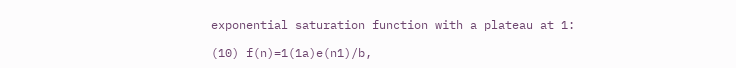exponential saturation function with a plateau at 1:

(10) f(n)=1(1a)e(n1)/b,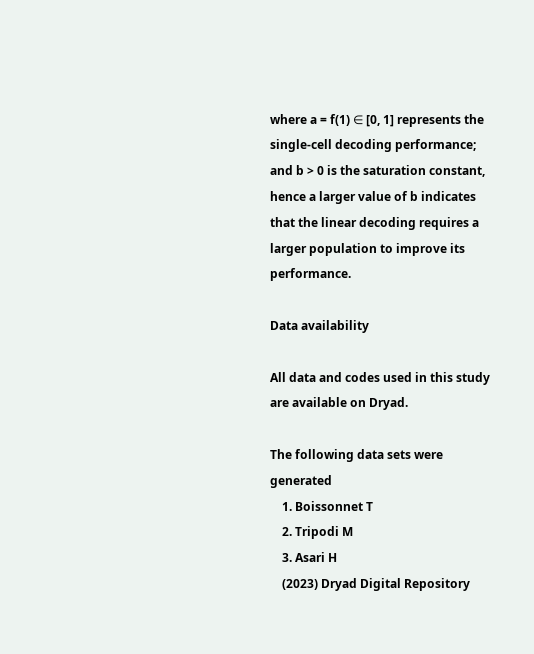where a = f(1) ∈ [0, 1] represents the single-cell decoding performance; and b > 0 is the saturation constant, hence a larger value of b indicates that the linear decoding requires a larger population to improve its performance.

Data availability

All data and codes used in this study are available on Dryad.

The following data sets were generated
    1. Boissonnet T
    2. Tripodi M
    3. Asari H
    (2023) Dryad Digital Repository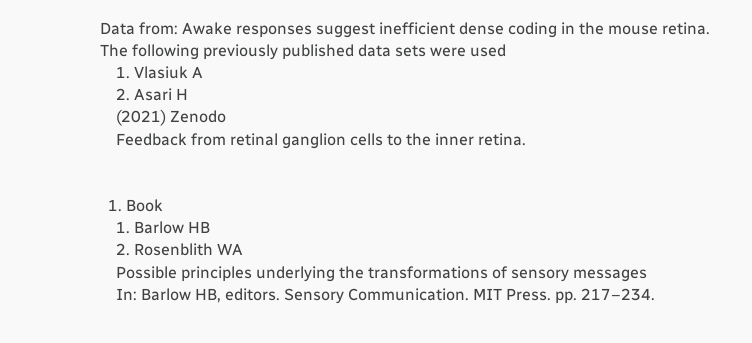Data from: Awake responses suggest inefficient dense coding in the mouse retina.
The following previously published data sets were used
    1. Vlasiuk A
    2. Asari H
    (2021) Zenodo
    Feedback from retinal ganglion cells to the inner retina.


  1. Book
    1. Barlow HB
    2. Rosenblith WA
    Possible principles underlying the transformations of sensory messages
    In: Barlow HB, editors. Sensory Communication. MIT Press. pp. 217–234.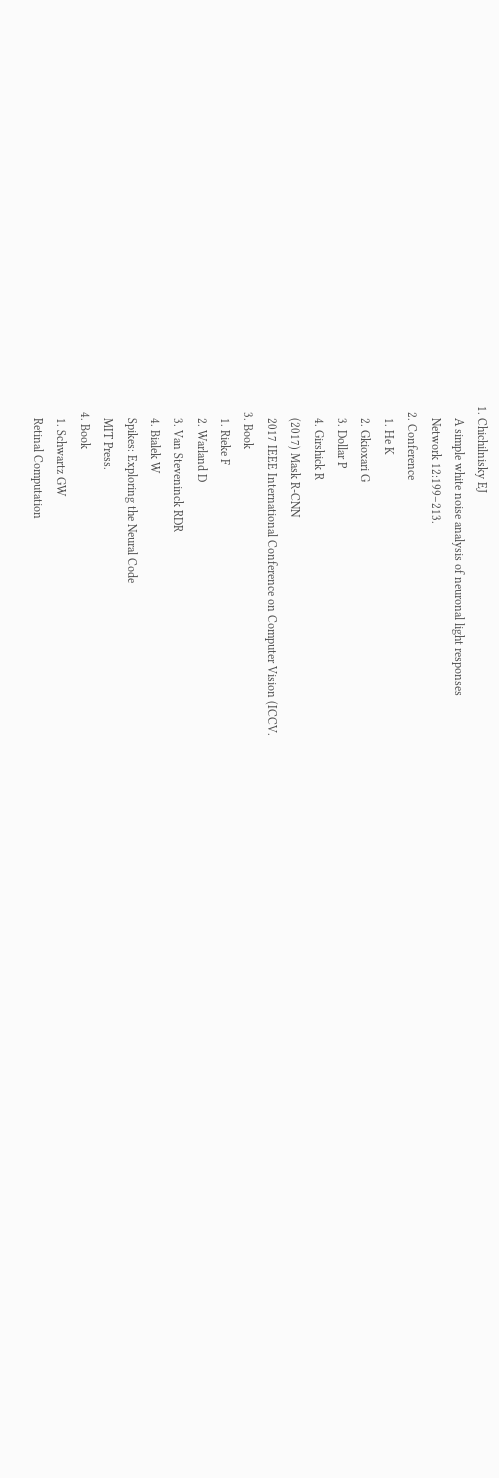1. Chichilnisky EJ
    A simple white noise analysis of neuronal light responses
    Network 12:199–213.
  2. Conference
    1. He K
    2. Gkioxari G
    3. Dollar P
    4. Girshick R
    (2017) Mask R-CNN
    2017 IEEE International Conference on Computer Vision (ICCV.
  3. Book
    1. Rieke F
    2. Warland D
    3. Van Steveninck RDR
    4. Bialek W
    Spikes: Exploring the Neural Code
    MIT Press.
  4. Book
    1. Schwartz GW
    Retinal Computation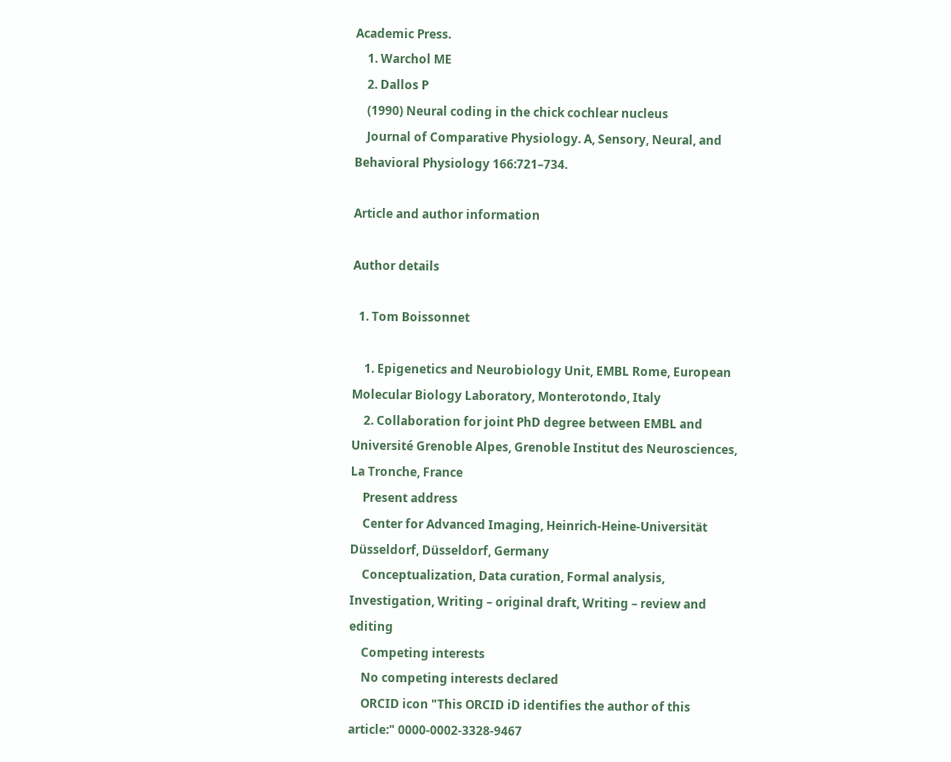Academic Press.
    1. Warchol ME
    2. Dallos P
    (1990) Neural coding in the chick cochlear nucleus
    Journal of Comparative Physiology. A, Sensory, Neural, and Behavioral Physiology 166:721–734.

Article and author information

Author details

  1. Tom Boissonnet

    1. Epigenetics and Neurobiology Unit, EMBL Rome, European Molecular Biology Laboratory, Monterotondo, Italy
    2. Collaboration for joint PhD degree between EMBL and Université Grenoble Alpes, Grenoble Institut des Neurosciences, La Tronche, France
    Present address
    Center for Advanced Imaging, Heinrich-Heine-Universität Düsseldorf, Düsseldorf, Germany
    Conceptualization, Data curation, Formal analysis, Investigation, Writing – original draft, Writing – review and editing
    Competing interests
    No competing interests declared
    ORCID icon "This ORCID iD identifies the author of this article:" 0000-0002-3328-9467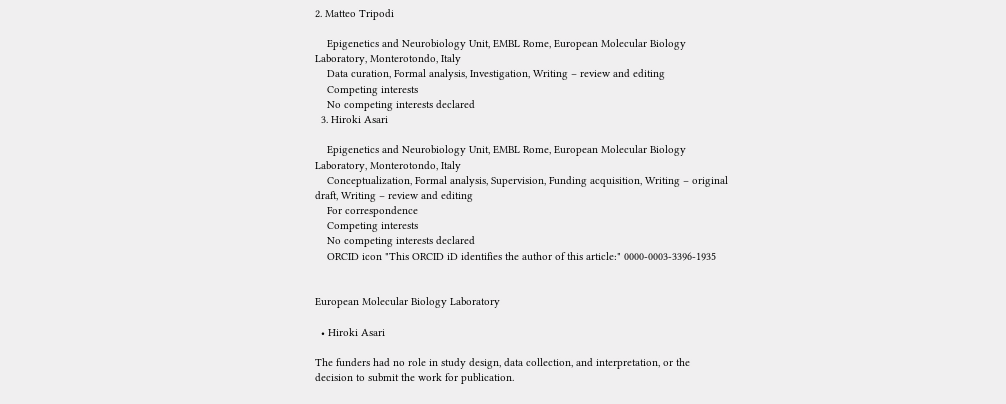2. Matteo Tripodi

    Epigenetics and Neurobiology Unit, EMBL Rome, European Molecular Biology Laboratory, Monterotondo, Italy
    Data curation, Formal analysis, Investigation, Writing – review and editing
    Competing interests
    No competing interests declared
  3. Hiroki Asari

    Epigenetics and Neurobiology Unit, EMBL Rome, European Molecular Biology Laboratory, Monterotondo, Italy
    Conceptualization, Formal analysis, Supervision, Funding acquisition, Writing – original draft, Writing – review and editing
    For correspondence
    Competing interests
    No competing interests declared
    ORCID icon "This ORCID iD identifies the author of this article:" 0000-0003-3396-1935


European Molecular Biology Laboratory

  • Hiroki Asari

The funders had no role in study design, data collection, and interpretation, or the decision to submit the work for publication.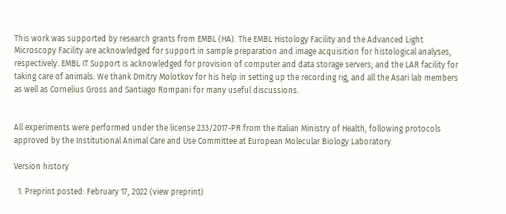This work was supported by research grants from EMBL (HA). The EMBL Histology Facility and the Advanced Light Microscopy Facility are acknowledged for support in sample preparation and image acquisition for histological analyses, respectively. EMBL IT Support is acknowledged for provision of computer and data storage servers; and the LAR facility for taking care of animals. We thank Dmitry Molotkov for his help in setting up the recording rig, and all the Asari lab members as well as Cornelius Gross and Santiago Rompani for many useful discussions.


All experiments were performed under the license 233/2017-PR from the Italian Ministry of Health, following protocols approved by the Institutional Animal Care and Use Committee at European Molecular Biology Laboratory.

Version history

  1. Preprint posted: February 17, 2022 (view preprint)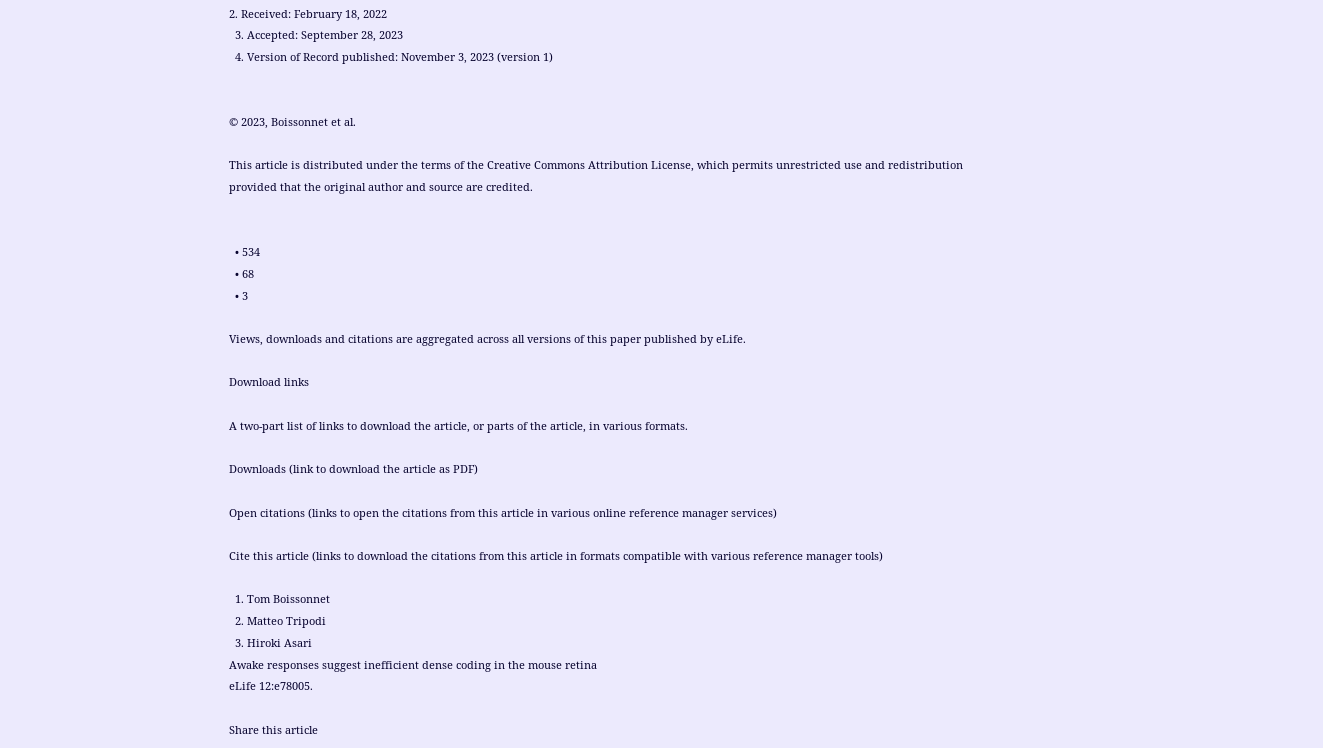2. Received: February 18, 2022
  3. Accepted: September 28, 2023
  4. Version of Record published: November 3, 2023 (version 1)


© 2023, Boissonnet et al.

This article is distributed under the terms of the Creative Commons Attribution License, which permits unrestricted use and redistribution provided that the original author and source are credited.


  • 534
  • 68
  • 3

Views, downloads and citations are aggregated across all versions of this paper published by eLife.

Download links

A two-part list of links to download the article, or parts of the article, in various formats.

Downloads (link to download the article as PDF)

Open citations (links to open the citations from this article in various online reference manager services)

Cite this article (links to download the citations from this article in formats compatible with various reference manager tools)

  1. Tom Boissonnet
  2. Matteo Tripodi
  3. Hiroki Asari
Awake responses suggest inefficient dense coding in the mouse retina
eLife 12:e78005.

Share this article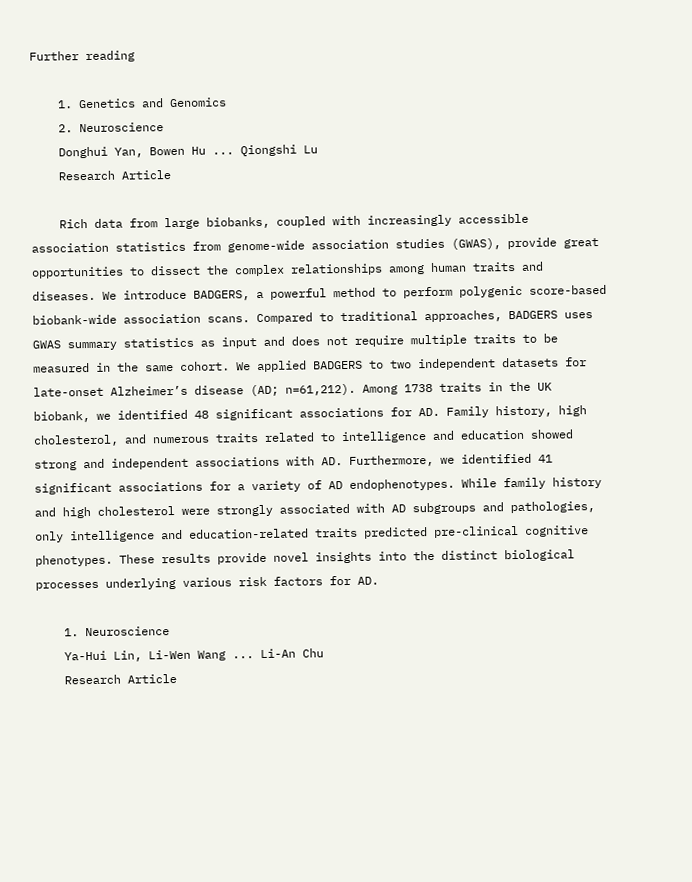Further reading

    1. Genetics and Genomics
    2. Neuroscience
    Donghui Yan, Bowen Hu ... Qiongshi Lu
    Research Article

    Rich data from large biobanks, coupled with increasingly accessible association statistics from genome-wide association studies (GWAS), provide great opportunities to dissect the complex relationships among human traits and diseases. We introduce BADGERS, a powerful method to perform polygenic score-based biobank-wide association scans. Compared to traditional approaches, BADGERS uses GWAS summary statistics as input and does not require multiple traits to be measured in the same cohort. We applied BADGERS to two independent datasets for late-onset Alzheimer’s disease (AD; n=61,212). Among 1738 traits in the UK biobank, we identified 48 significant associations for AD. Family history, high cholesterol, and numerous traits related to intelligence and education showed strong and independent associations with AD. Furthermore, we identified 41 significant associations for a variety of AD endophenotypes. While family history and high cholesterol were strongly associated with AD subgroups and pathologies, only intelligence and education-related traits predicted pre-clinical cognitive phenotypes. These results provide novel insights into the distinct biological processes underlying various risk factors for AD.

    1. Neuroscience
    Ya-Hui Lin, Li-Wen Wang ... Li-An Chu
    Research Article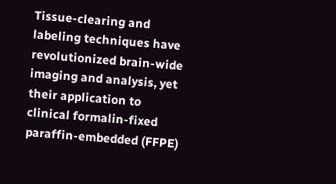Tissue-clearing and labeling techniques have revolutionized brain-wide imaging and analysis, yet their application to clinical formalin-fixed paraffin-embedded (FFPE)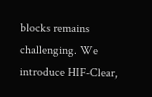blocks remains challenging. We introduce HIF-Clear,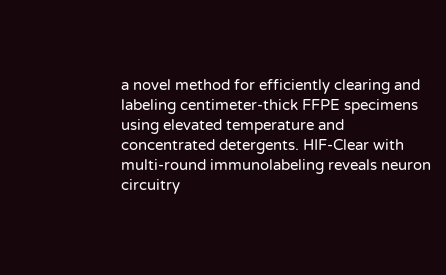a novel method for efficiently clearing and labeling centimeter-thick FFPE specimens using elevated temperature and concentrated detergents. HIF-Clear with multi-round immunolabeling reveals neuron circuitry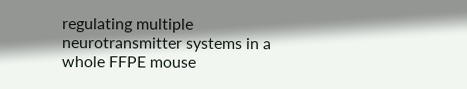regulating multiple neurotransmitter systems in a whole FFPE mouse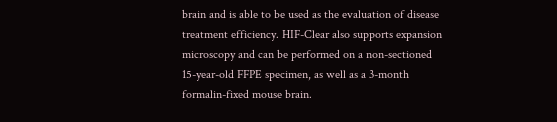brain and is able to be used as the evaluation of disease treatment efficiency. HIF-Clear also supports expansion microscopy and can be performed on a non-sectioned 15-year-old FFPE specimen, as well as a 3-month formalin-fixed mouse brain.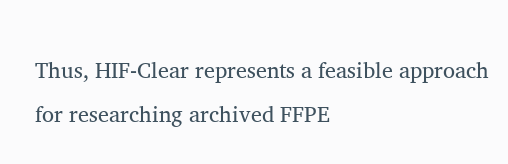Thus, HIF-Clear represents a feasible approach for researching archived FFPE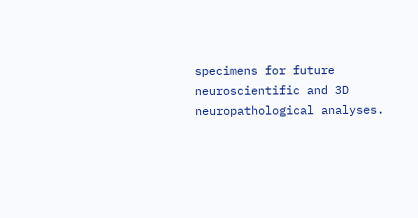specimens for future neuroscientific and 3D neuropathological analyses.